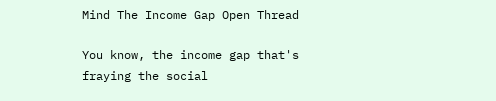Mind The Income Gap Open Thread

You know, the income gap that's fraying the social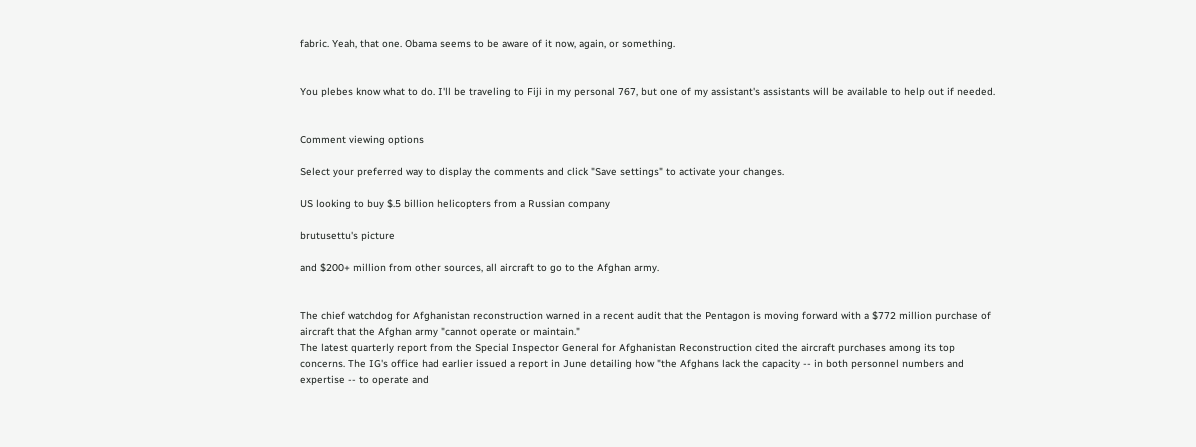fabric. Yeah, that one. Obama seems to be aware of it now, again, or something.


You plebes know what to do. I'll be traveling to Fiji in my personal 767, but one of my assistant's assistants will be available to help out if needed.


Comment viewing options

Select your preferred way to display the comments and click "Save settings" to activate your changes.

US looking to buy $.5 billion helicopters from a Russian company

brutusettu's picture

and $200+ million from other sources, all aircraft to go to the Afghan army.


The chief watchdog for Afghanistan reconstruction warned in a recent audit that the Pentagon is moving forward with a $772 million purchase of aircraft that the Afghan army "cannot operate or maintain."
The latest quarterly report from the Special Inspector General for Afghanistan Reconstruction cited the aircraft purchases among its top concerns. The IG's office had earlier issued a report in June detailing how "the Afghans lack the capacity -- in both personnel numbers and expertise -- to operate and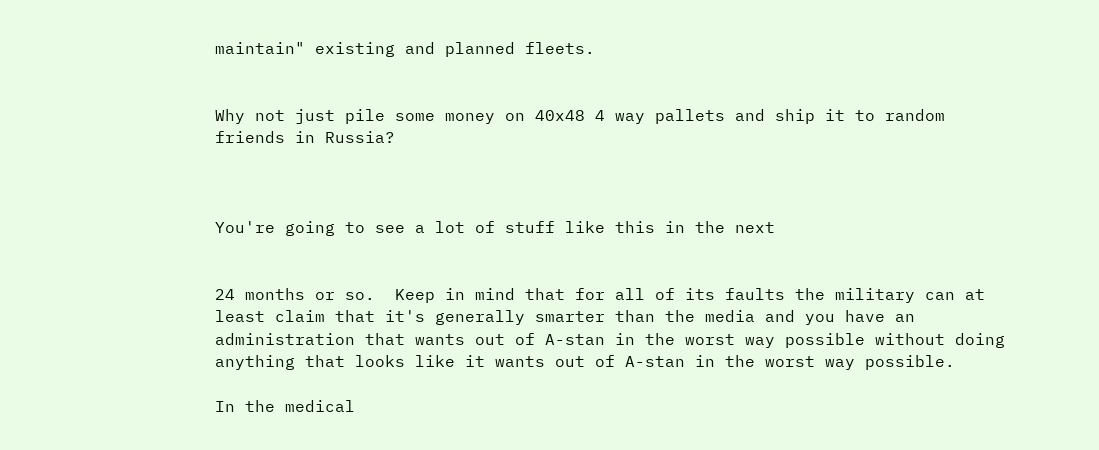maintain" existing and planned fleets.


Why not just pile some money on 40x48 4 way pallets and ship it to random friends in Russia?



You're going to see a lot of stuff like this in the next


24 months or so.  Keep in mind that for all of its faults the military can at least claim that it's generally smarter than the media and you have an administration that wants out of A-stan in the worst way possible without doing anything that looks like it wants out of A-stan in the worst way possible.

In the medical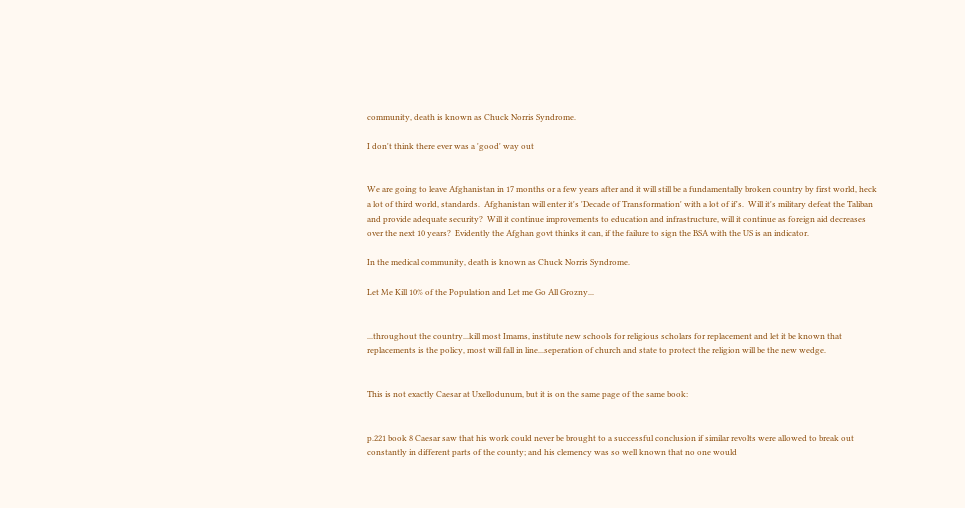community, death is known as Chuck Norris Syndrome.

I don't think there ever was a 'good' way out


We are going to leave Afghanistan in 17 months or a few years after and it will still be a fundamentally broken country by first world, heck a lot of third world, standards.  Afghanistan will enter it's 'Decade of Transformation' with a lot of if's.  Will it's military defeat the Taliban and provide adequate security?  Will it continue improvements to education and infrastructure, will it continue as foreign aid decreases over the next 10 years?  Evidently the Afghan govt thinks it can, if the failure to sign the BSA with the US is an indicator.

In the medical community, death is known as Chuck Norris Syndrome.

Let Me Kill 10% of the Population and Let me Go All Grozny...


...throughout the country...kill most Imams, institute new schools for religious scholars for replacement and let it be known that replacements is the policy, most will fall in line...seperation of church and state to protect the religion will be the new wedge.


This is not exactly Caesar at Uxellodunum, but it is on the same page of the same book:


p.221 book 8 Caesar saw that his work could never be brought to a successful conclusion if similar revolts were allowed to break out constantly in different parts of the county; and his clemency was so well known that no one would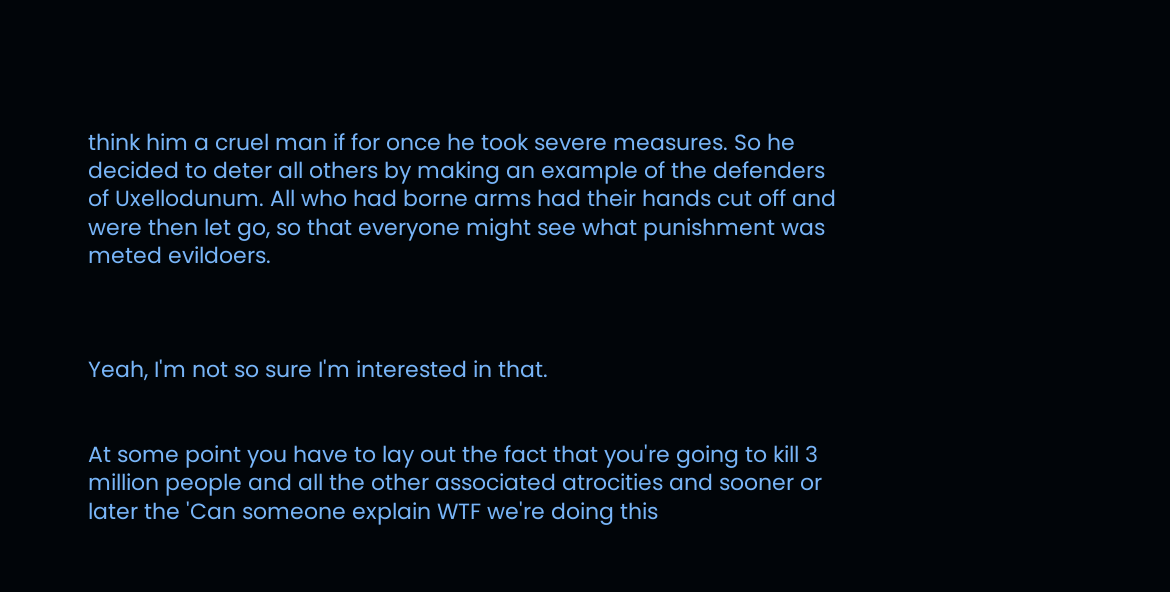think him a cruel man if for once he took severe measures. So he decided to deter all others by making an example of the defenders of Uxellodunum. All who had borne arms had their hands cut off and were then let go, so that everyone might see what punishment was meted evildoers.



Yeah, I'm not so sure I'm interested in that.


At some point you have to lay out the fact that you're going to kill 3 million people and all the other associated atrocities and sooner or later the 'Can someone explain WTF we're doing this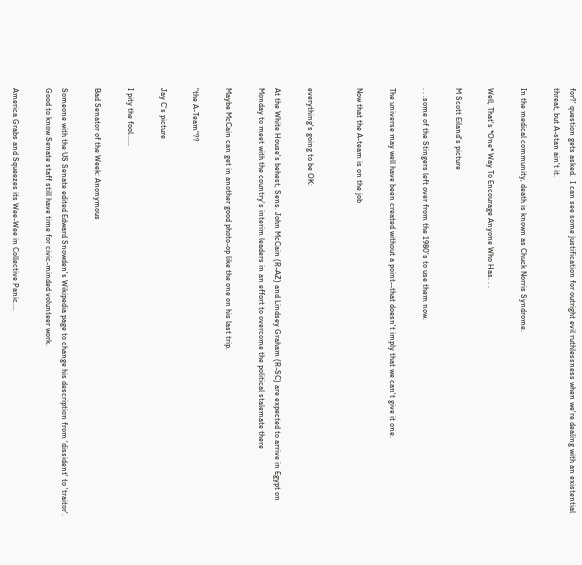for?' question gets asked.  I can see some justification for outright evil ruthlessness when we're dealing with an existential threat, but A-stan ain't it.

In the medical community, death is known as Chuck Norris Syndrome.

Well, That's *One* Way To Encourage Anyone Who Has. . .

M Scott Eiland's picture

. . .some of the Stingers left over from the 1980's to use them now.

The universe may well have been created without a point--that doesn't imply that we can't give it one.

Now that the A-team is on the job


everything's going to be OK:

At the White House's behest, Sens. John McCain (R-AZ) and Lindsey Graham (R-SC) are expected to arrive in Egypt on Monday to meet with the country's interim leaders in an effort to overcome the political stalemate there

Maybe McCain can get in another good photo-op like the one on his last trip.

"the A-Team"??

Jay C's picture

I pity the fool......

Bad Senator of the Week: Anonymous

Someone with the US Senate edited Edward Snowden's Wikipedia page to change his description from 'dissident' to 'traitor'.
Good to know Senate staff still have time for civic-minded volunteer work.

America Grabs and Squeezes its Wee-Wee in Collective Panic....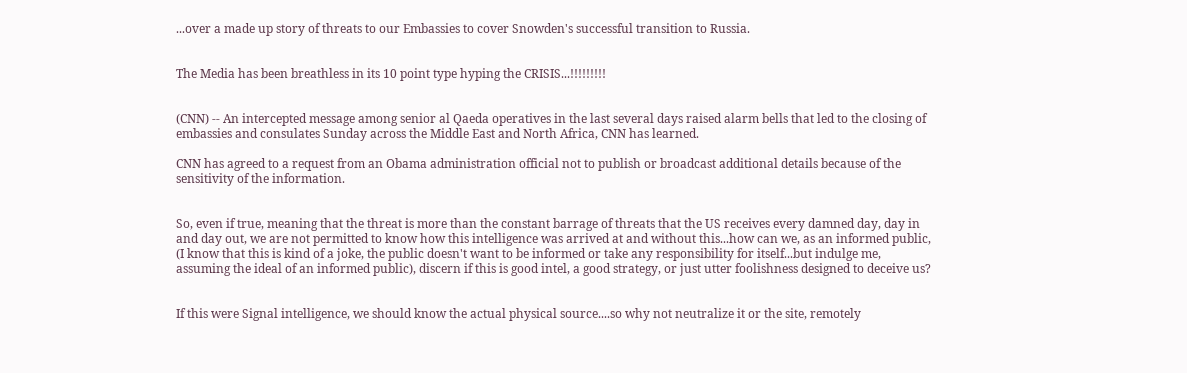...over a made up story of threats to our Embassies to cover Snowden's successful transition to Russia.


The Media has been breathless in its 10 point type hyping the CRISIS...!!!!!!!!!


(CNN) -- An intercepted message among senior al Qaeda operatives in the last several days raised alarm bells that led to the closing of embassies and consulates Sunday across the Middle East and North Africa, CNN has learned.

CNN has agreed to a request from an Obama administration official not to publish or broadcast additional details because of the sensitivity of the information.


So, even if true, meaning that the threat is more than the constant barrage of threats that the US receives every damned day, day in and day out, we are not permitted to know how this intelligence was arrived at and without this...how can we, as an informed public, (I know that this is kind of a joke, the public doesn't want to be informed or take any responsibility for itself...but indulge me, assuming the ideal of an informed public), discern if this is good intel, a good strategy, or just utter foolishness designed to deceive us?


If this were Signal intelligence, we should know the actual physical source....so why not neutralize it or the site, remotely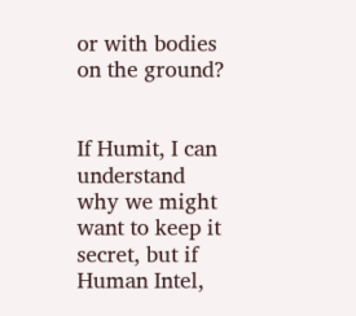or with bodies on the ground?


If Humit, I can understand why we might want to keep it secret, but if Human Intel,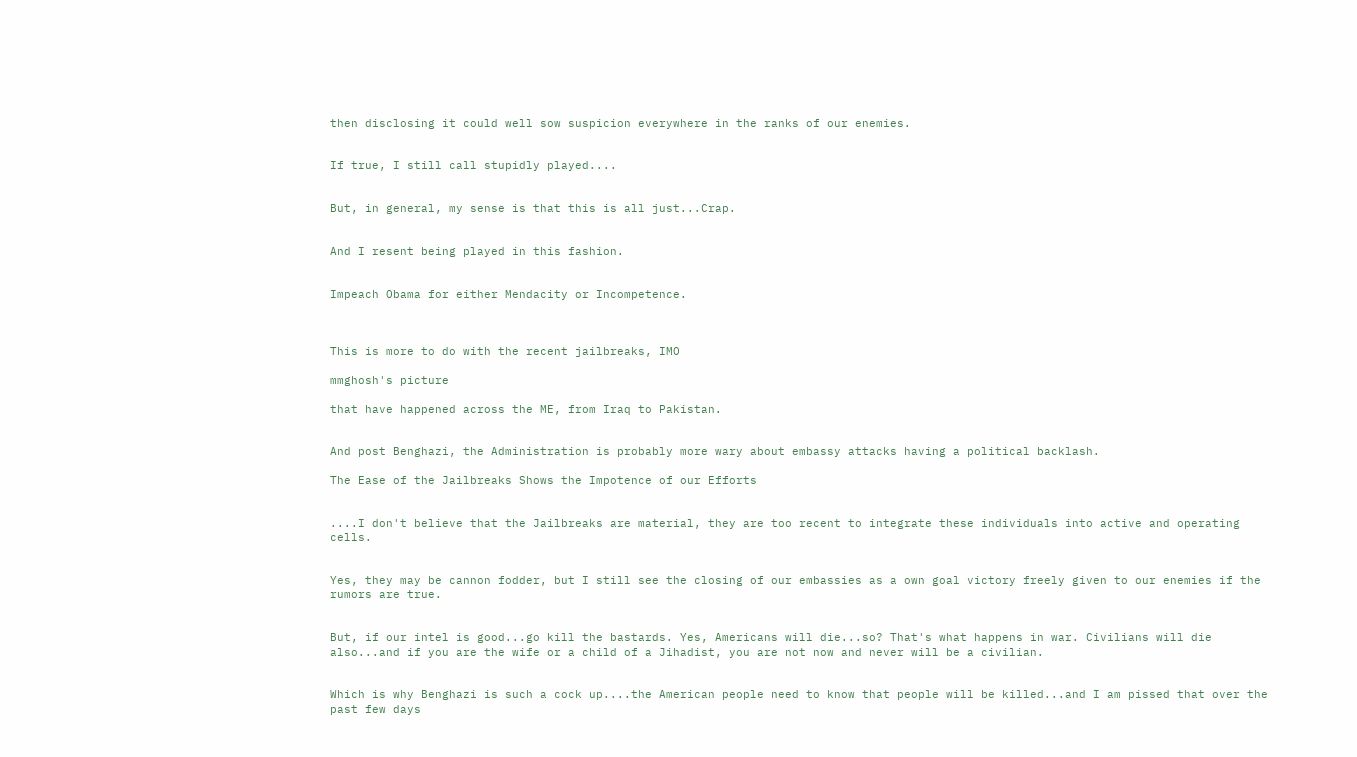then disclosing it could well sow suspicion everywhere in the ranks of our enemies.


If true, I still call stupidly played....


But, in general, my sense is that this is all just...Crap.


And I resent being played in this fashion.


Impeach Obama for either Mendacity or Incompetence.



This is more to do with the recent jailbreaks, IMO

mmghosh's picture

that have happened across the ME, from Iraq to Pakistan.


And post Benghazi, the Administration is probably more wary about embassy attacks having a political backlash.

The Ease of the Jailbreaks Shows the Impotence of our Efforts


....I don't believe that the Jailbreaks are material, they are too recent to integrate these individuals into active and operating cells.


Yes, they may be cannon fodder, but I still see the closing of our embassies as a own goal victory freely given to our enemies if the rumors are true.


But, if our intel is good...go kill the bastards. Yes, Americans will die...so? That's what happens in war. Civilians will die also...and if you are the wife or a child of a Jihadist, you are not now and never will be a civilian.


Which is why Benghazi is such a cock up....the American people need to know that people will be killed...and I am pissed that over the past few days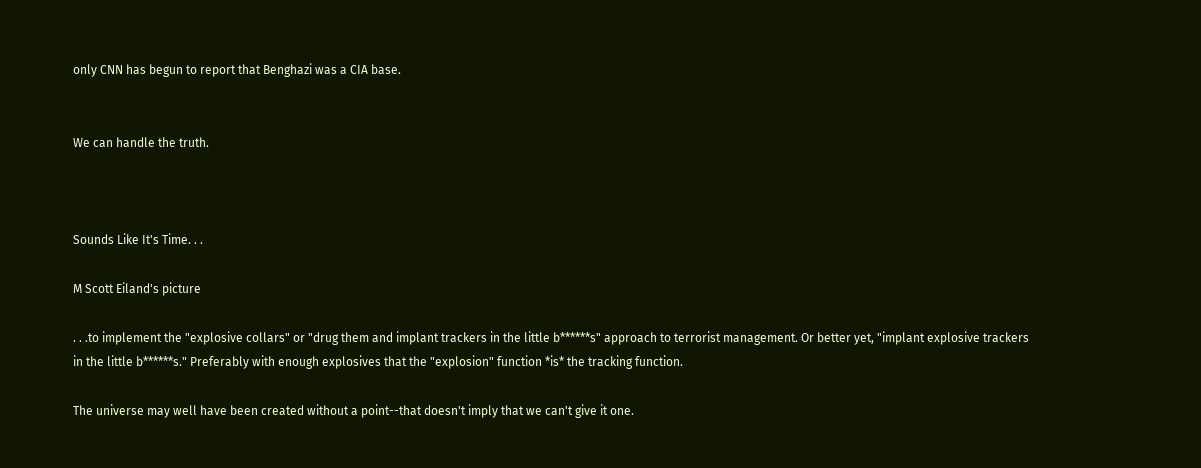only CNN has begun to report that Benghazi was a CIA base.


We can handle the truth.



Sounds Like It's Time. . .

M Scott Eiland's picture

. . .to implement the "explosive collars" or "drug them and implant trackers in the little b******s" approach to terrorist management. Or better yet, "implant explosive trackers in the little b******s." Preferably with enough explosives that the "explosion" function *is* the tracking function.

The universe may well have been created without a point--that doesn't imply that we can't give it one.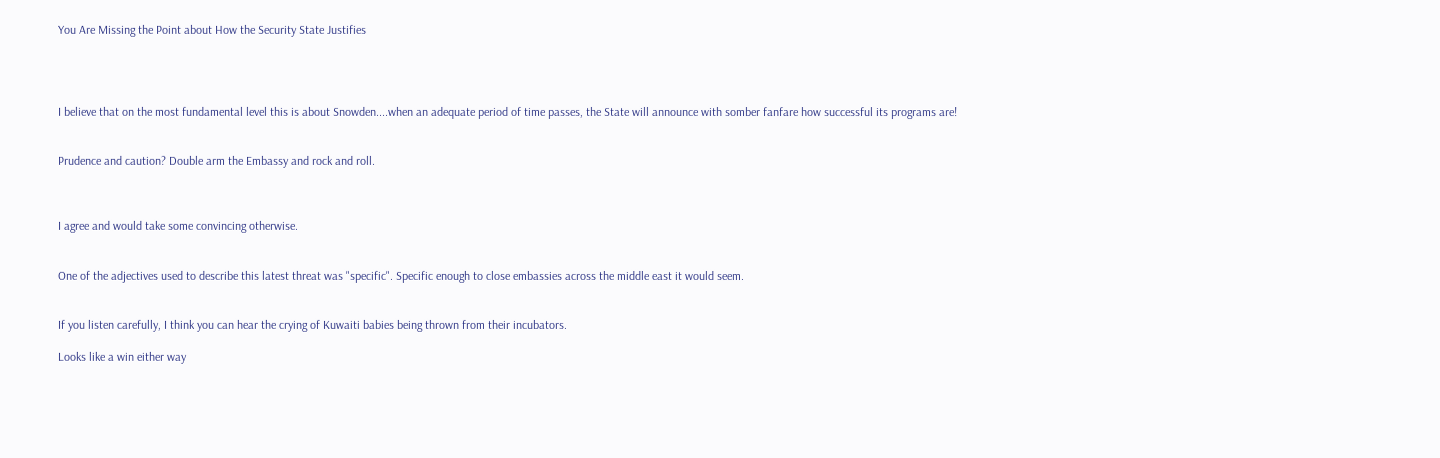You Are Missing the Point about How the Security State Justifies




I believe that on the most fundamental level this is about Snowden....when an adequate period of time passes, the State will announce with somber fanfare how successful its programs are!


Prudence and caution? Double arm the Embassy and rock and roll.



I agree and would take some convincing otherwise.


One of the adjectives used to describe this latest threat was "specific". Specific enough to close embassies across the middle east it would seem.


If you listen carefully, I think you can hear the crying of Kuwaiti babies being thrown from their incubators.

Looks like a win either way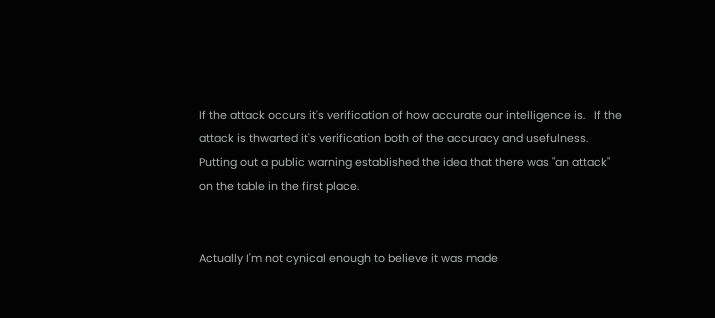If the attack occurs it's verification of how accurate our intelligence is.   If the attack is thwarted it's verification both of the accuracy and usefulness.   Putting out a public warning established the idea that there was "an attack" on the table in the first place.


Actually I'm not cynical enough to believe it was made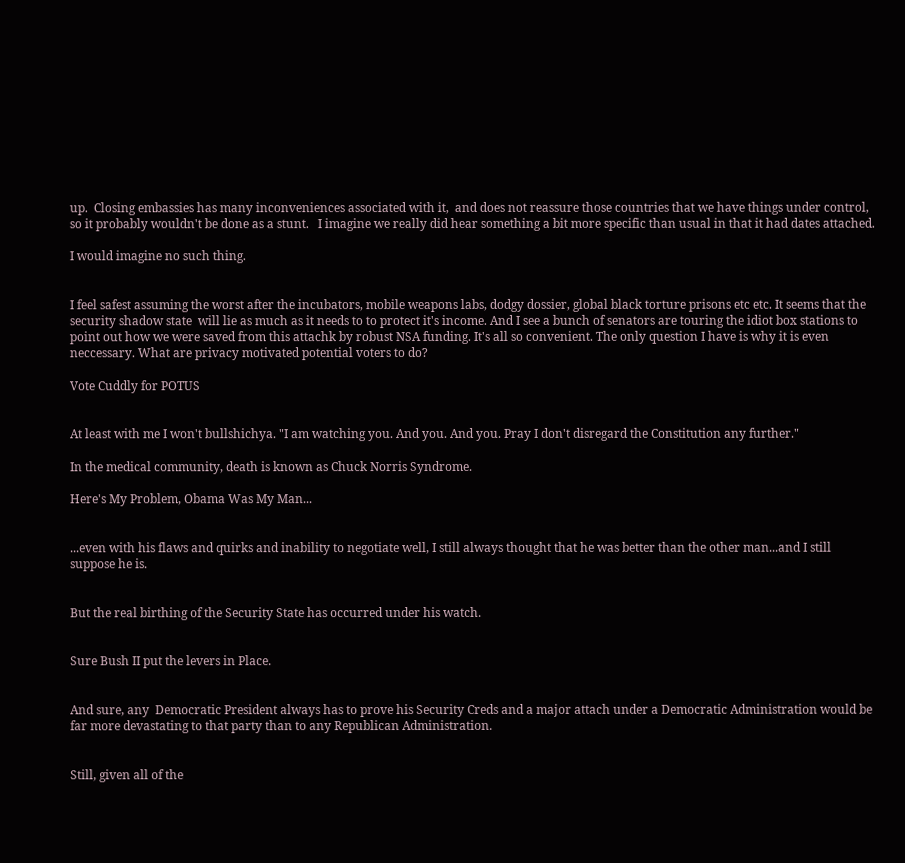up.  Closing embassies has many inconveniences associated with it,  and does not reassure those countries that we have things under control,  so it probably wouldn't be done as a stunt.   I imagine we really did hear something a bit more specific than usual in that it had dates attached.

I would imagine no such thing.


I feel safest assuming the worst after the incubators, mobile weapons labs, dodgy dossier, global black torture prisons etc etc. It seems that the security shadow state  will lie as much as it needs to to protect it's income. And I see a bunch of senators are touring the idiot box stations to point out how we were saved from this attachk by robust NSA funding. It's all so convenient. The only question I have is why it is even neccessary. What are privacy motivated potential voters to do?

Vote Cuddly for POTUS


At least with me I won't bullshichya. "I am watching you. And you. And you. Pray I don't disregard the Constitution any further."

In the medical community, death is known as Chuck Norris Syndrome.

Here's My Problem, Obama Was My Man...


...even with his flaws and quirks and inability to negotiate well, I still always thought that he was better than the other man...and I still suppose he is.


But the real birthing of the Security State has occurred under his watch.


Sure Bush II put the levers in Place.


And sure, any  Democratic President always has to prove his Security Creds and a major attach under a Democratic Administration would be far more devastating to that party than to any Republican Administration.


Still, given all of the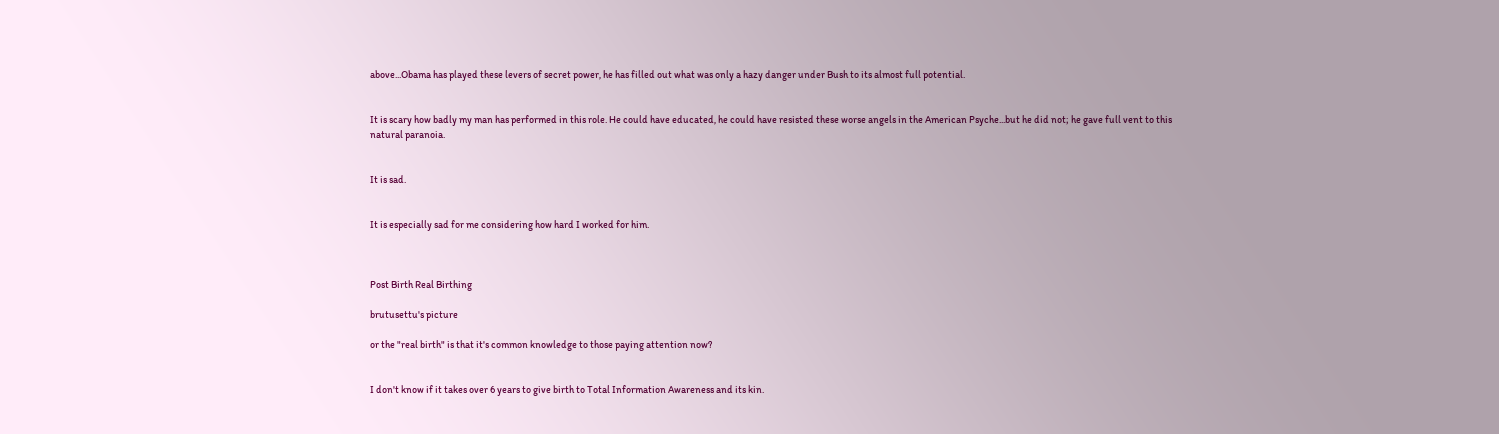above...Obama has played these levers of secret power, he has filled out what was only a hazy danger under Bush to its almost full potential.


It is scary how badly my man has performed in this role. He could have educated, he could have resisted these worse angels in the American Psyche...but he did not; he gave full vent to this natural paranoia.


It is sad.


It is especially sad for me considering how hard I worked for him.



Post Birth Real Birthing

brutusettu's picture

or the "real birth" is that it's common knowledge to those paying attention now?


I don't know if it takes over 6 years to give birth to Total Information Awareness and its kin.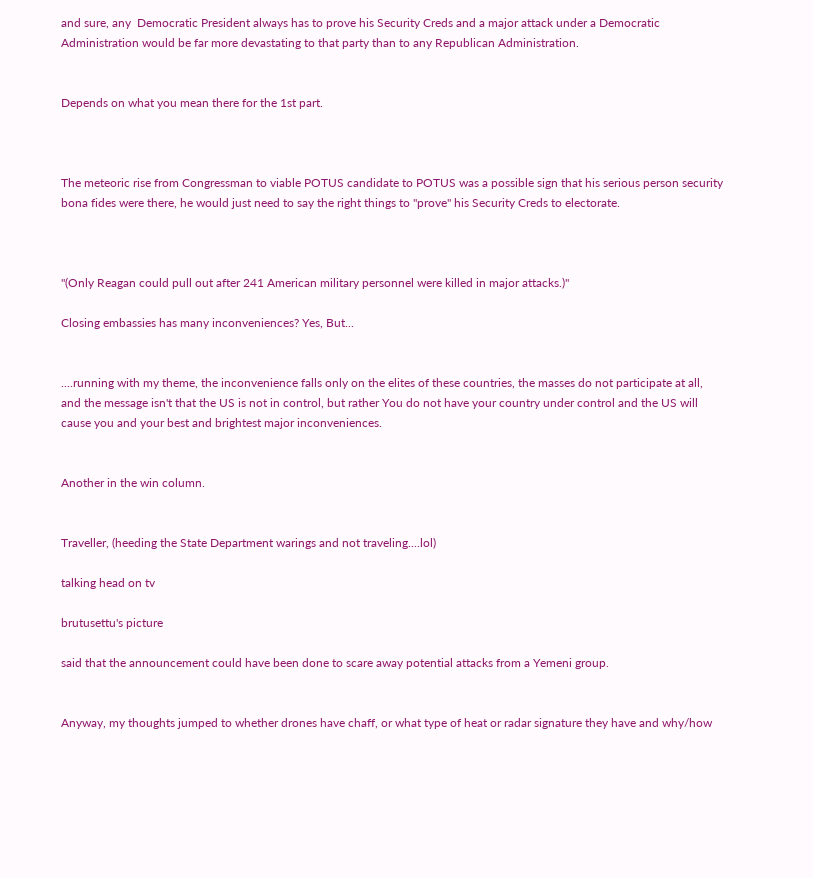and sure, any  Democratic President always has to prove his Security Creds and a major attack under a Democratic Administration would be far more devastating to that party than to any Republican Administration.


Depends on what you mean there for the 1st part.



The meteoric rise from Congressman to viable POTUS candidate to POTUS was a possible sign that his serious person security bona fides were there, he would just need to say the right things to "prove" his Security Creds to electorate.



"(Only Reagan could pull out after 241 American military personnel were killed in major attacks.)"

Closing embassies has many inconveniences? Yes, But...


....running with my theme, the inconvenience falls only on the elites of these countries, the masses do not participate at all, and the message isn't that the US is not in control, but rather You do not have your country under control and the US will cause you and your best and brightest major inconveniences.


Another in the win column.


Traveller, (heeding the State Department warings and not traveling....lol)

talking head on tv

brutusettu's picture

said that the announcement could have been done to scare away potential attacks from a Yemeni group.


Anyway, my thoughts jumped to whether drones have chaff, or what type of heat or radar signature they have and why/how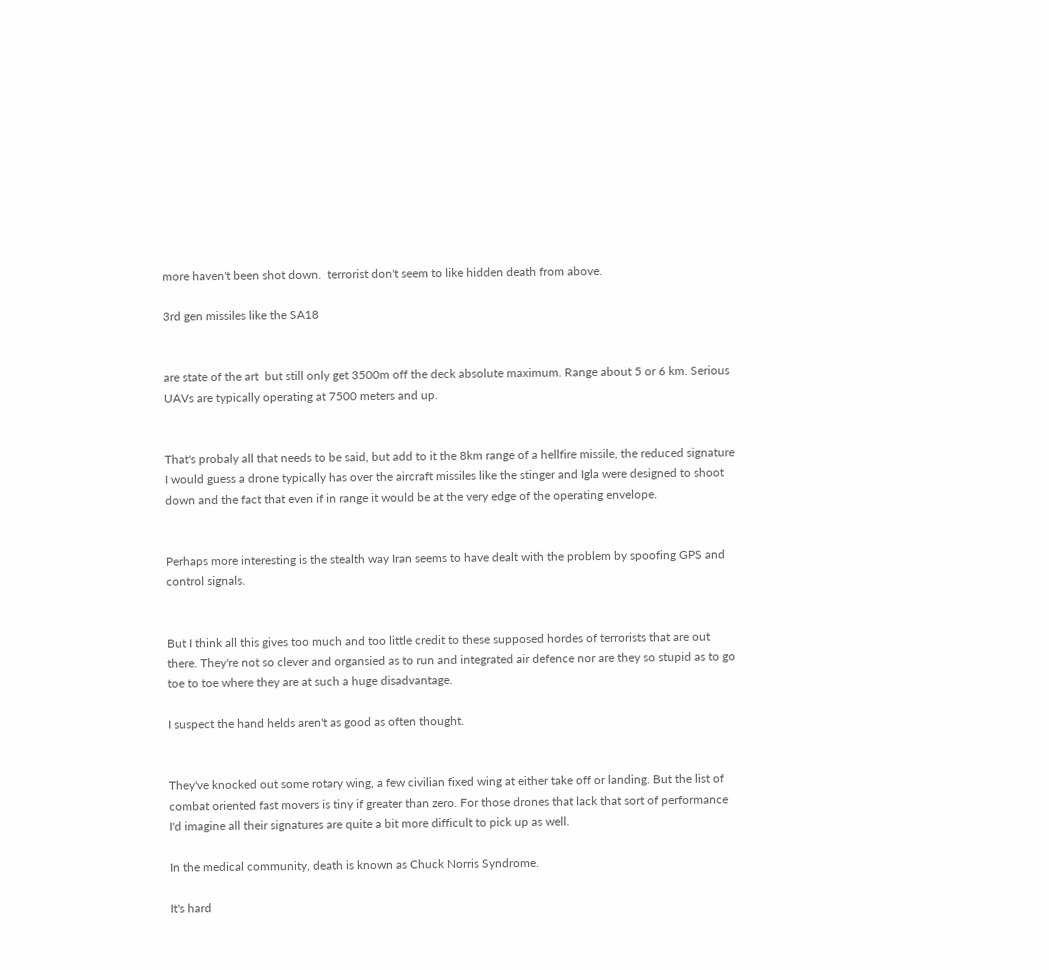more haven't been shot down.  terrorist don't seem to like hidden death from above.

3rd gen missiles like the SA18


are state of the art  but still only get 3500m off the deck absolute maximum. Range about 5 or 6 km. Serious UAVs are typically operating at 7500 meters and up.


That's probaly all that needs to be said, but add to it the 8km range of a hellfire missile, the reduced signature I would guess a drone typically has over the aircraft missiles like the stinger and Igla were designed to shoot down and the fact that even if in range it would be at the very edge of the operating envelope.


Perhaps more interesting is the stealth way Iran seems to have dealt with the problem by spoofing GPS and control signals.


But I think all this gives too much and too little credit to these supposed hordes of terrorists that are out there. They're not so clever and organsied as to run and integrated air defence nor are they so stupid as to go toe to toe where they are at such a huge disadvantage.

I suspect the hand helds aren't as good as often thought.


They've knocked out some rotary wing, a few civilian fixed wing at either take off or landing. But the list of combat oriented fast movers is tiny if greater than zero. For those drones that lack that sort of performance I'd imagine all their signatures are quite a bit more difficult to pick up as well.

In the medical community, death is known as Chuck Norris Syndrome.

It's hard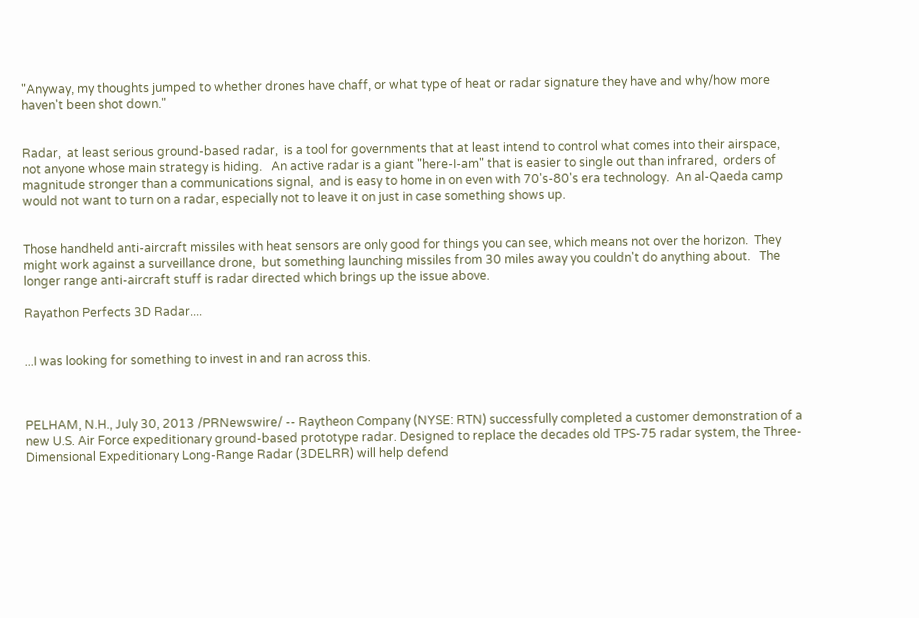"Anyway, my thoughts jumped to whether drones have chaff, or what type of heat or radar signature they have and why/how more haven't been shot down."


Radar,  at least serious ground-based radar,  is a tool for governments that at least intend to control what comes into their airspace,  not anyone whose main strategy is hiding.   An active radar is a giant "here-I-am" that is easier to single out than infrared,  orders of magnitude stronger than a communications signal,  and is easy to home in on even with 70's-80's era technology.  An al-Qaeda camp would not want to turn on a radar, especially not to leave it on just in case something shows up.


Those handheld anti-aircraft missiles with heat sensors are only good for things you can see, which means not over the horizon.  They might work against a surveillance drone,  but something launching missiles from 30 miles away you couldn't do anything about.   The longer range anti-aircraft stuff is radar directed which brings up the issue above.

Rayathon Perfects 3D Radar....


...I was looking for something to invest in and ran across this.



PELHAM, N.H., July 30, 2013 /PRNewswire/ -- Raytheon Company (NYSE: RTN) successfully completed a customer demonstration of a new U.S. Air Force expeditionary ground-based prototype radar. Designed to replace the decades old TPS-75 radar system, the Three-Dimensional Expeditionary Long-Range Radar (3DELRR) will help defend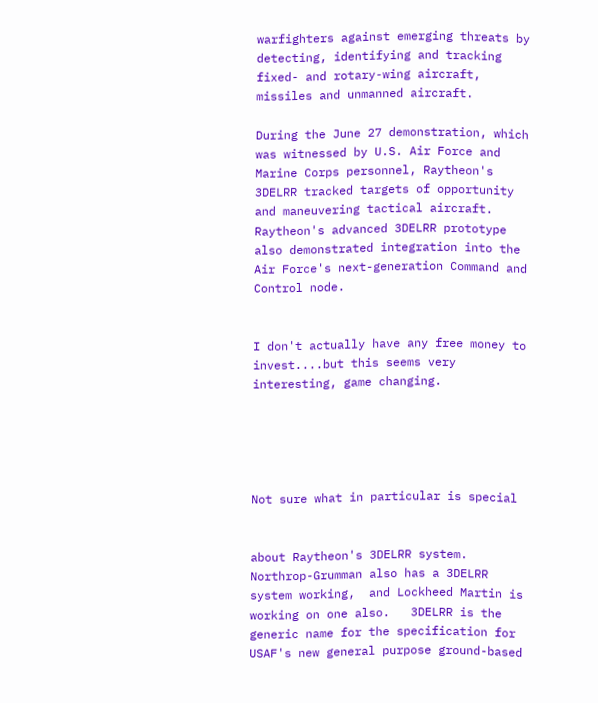warfighters against emerging threats by detecting, identifying and tracking fixed- and rotary-wing aircraft, missiles and unmanned aircraft.

During the June 27 demonstration, which was witnessed by U.S. Air Force and Marine Corps personnel, Raytheon's 3DELRR tracked targets of opportunity and maneuvering tactical aircraft. Raytheon's advanced 3DELRR prototype also demonstrated integration into the Air Force's next-generation Command and Control node.


I don't actually have any free money to invest....but this seems very interesting, game changing.





Not sure what in particular is special


about Raytheon's 3DELRR system.   Northrop-Grumman also has a 3DELRR system working,  and Lockheed Martin is working on one also.   3DELRR is the generic name for the specification for USAF's new general purpose ground-based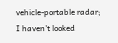vehicle-portable radar;  I haven't looked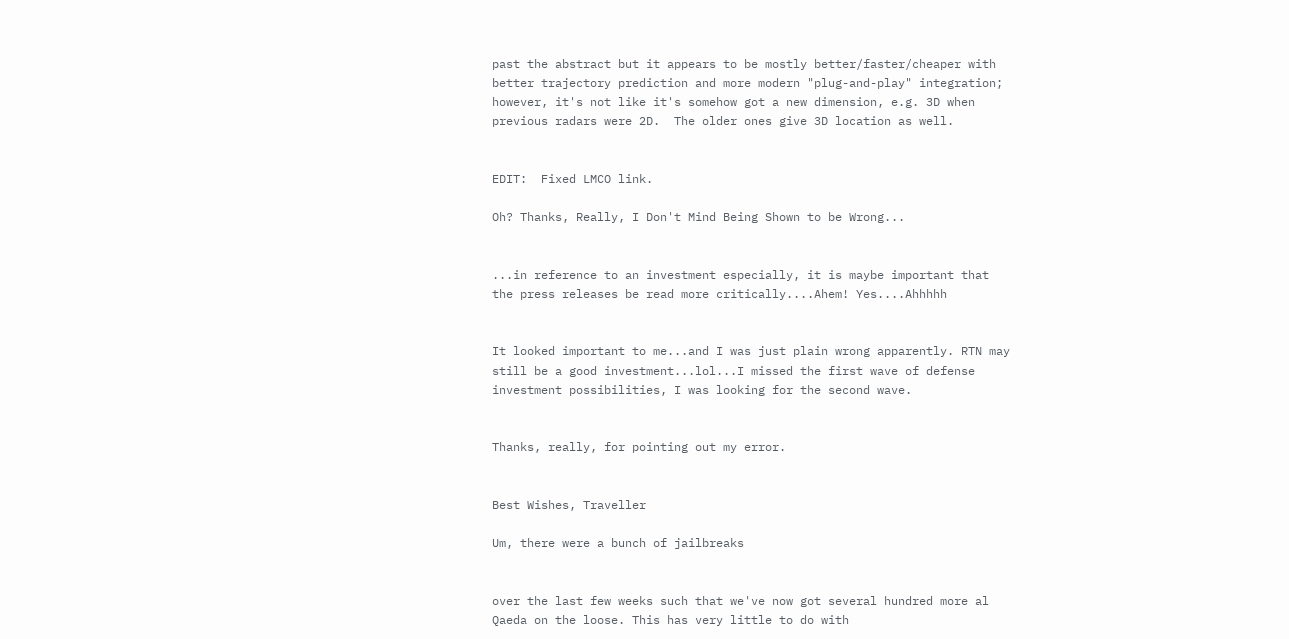past the abstract but it appears to be mostly better/faster/cheaper with better trajectory prediction and more modern "plug-and-play" integration; however, it's not like it's somehow got a new dimension, e.g. 3D when previous radars were 2D.  The older ones give 3D location as well.


EDIT:  Fixed LMCO link.

Oh? Thanks, Really, I Don't Mind Being Shown to be Wrong...


...in reference to an investment especially, it is maybe important that the press releases be read more critically....Ahem! Yes....Ahhhhh


It looked important to me...and I was just plain wrong apparently. RTN may still be a good investment...lol...I missed the first wave of defense investment possibilities, I was looking for the second wave.


Thanks, really, for pointing out my error.


Best Wishes, Traveller

Um, there were a bunch of jailbreaks


over the last few weeks such that we've now got several hundred more al Qaeda on the loose. This has very little to do with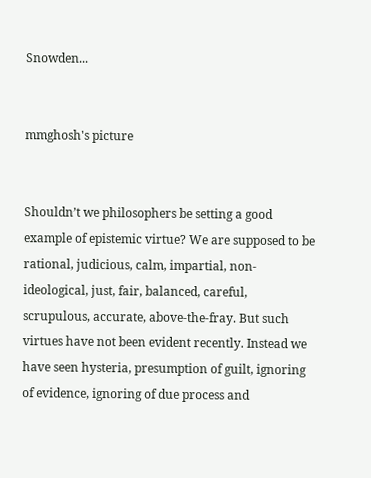Snowden...


mmghosh's picture


Shouldn’t we philosophers be setting a good example of epistemic virtue? We are supposed to be rational, judicious, calm, impartial, non-ideological, just, fair, balanced, careful, scrupulous, accurate, above-the-fray. But such virtues have not been evident recently. Instead we have seen hysteria, presumption of guilt, ignoring of evidence, ignoring of due process and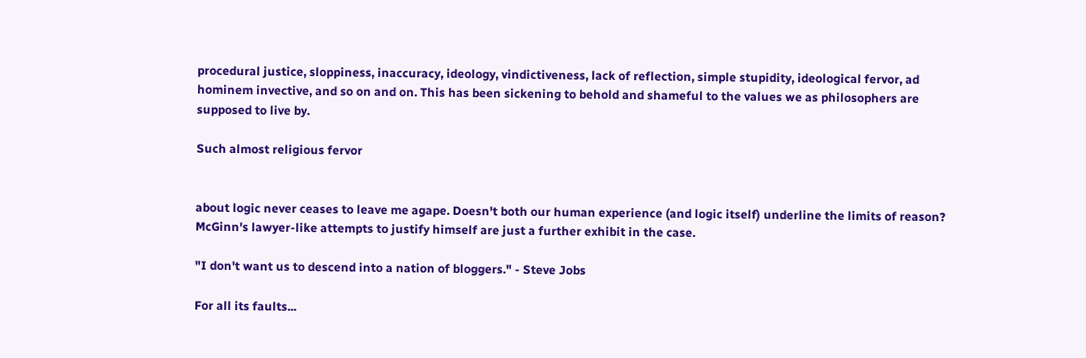procedural justice, sloppiness, inaccuracy, ideology, vindictiveness, lack of reflection, simple stupidity, ideological fervor, ad hominem invective, and so on and on. This has been sickening to behold and shameful to the values we as philosophers are supposed to live by.

Such almost religious fervor


about logic never ceases to leave me agape. Doesn't both our human experience (and logic itself) underline the limits of reason? McGinn's lawyer-like attempts to justify himself are just a further exhibit in the case.

"I don't want us to descend into a nation of bloggers." - Steve Jobs

For all its faults...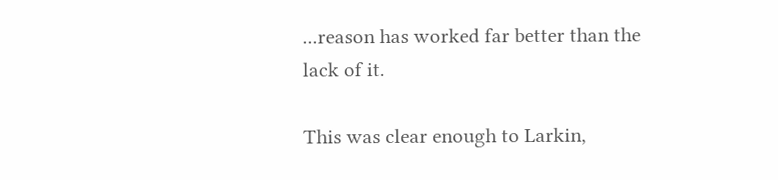...reason has worked far better than the lack of it.

This was clear enough to Larkin,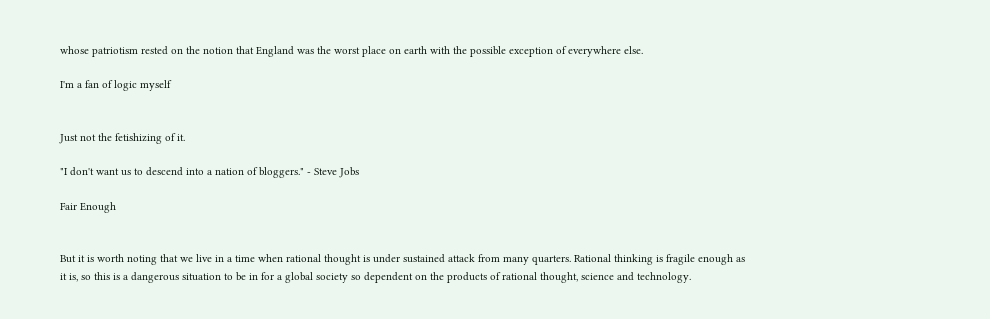whose patriotism rested on the notion that England was the worst place on earth with the possible exception of everywhere else.

I'm a fan of logic myself


Just not the fetishizing of it.

"I don't want us to descend into a nation of bloggers." - Steve Jobs

Fair Enough


But it is worth noting that we live in a time when rational thought is under sustained attack from many quarters. Rational thinking is fragile enough as it is, so this is a dangerous situation to be in for a global society so dependent on the products of rational thought, science and technology.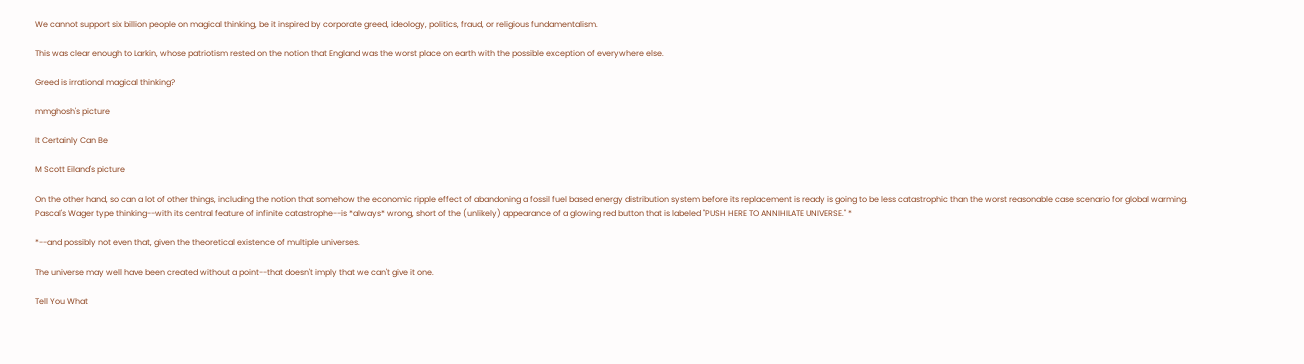We cannot support six billion people on magical thinking, be it inspired by corporate greed, ideology, politics, fraud, or religious fundamentalism.

This was clear enough to Larkin, whose patriotism rested on the notion that England was the worst place on earth with the possible exception of everywhere else.

Greed is irrational magical thinking?

mmghosh's picture

It Certainly Can Be

M Scott Eiland's picture

On the other hand, so can a lot of other things, including the notion that somehow the economic ripple effect of abandoning a fossil fuel based energy distribution system before its replacement is ready is going to be less catastrophic than the worst reasonable case scenario for global warming. Pascal's Wager type thinking--with its central feature of infinite catastrophe--is *always* wrong, short of the (unlikely) appearance of a glowing red button that is labeled "PUSH HERE TO ANNIHILATE UNIVERSE." *

*--and possibly not even that, given the theoretical existence of multiple universes.

The universe may well have been created without a point--that doesn't imply that we can't give it one.

Tell You What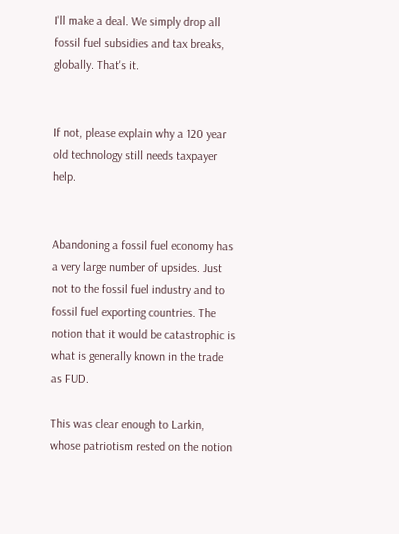I'll make a deal. We simply drop all fossil fuel subsidies and tax breaks, globally. That's it.


If not, please explain why a 120 year old technology still needs taxpayer help.


Abandoning a fossil fuel economy has a very large number of upsides. Just not to the fossil fuel industry and to fossil fuel exporting countries. The notion that it would be catastrophic is what is generally known in the trade as FUD.

This was clear enough to Larkin, whose patriotism rested on the notion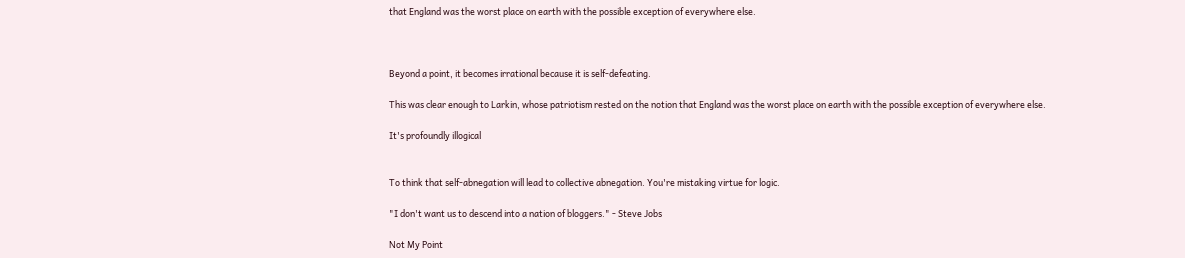that England was the worst place on earth with the possible exception of everywhere else.



Beyond a point, it becomes irrational because it is self-defeating.

This was clear enough to Larkin, whose patriotism rested on the notion that England was the worst place on earth with the possible exception of everywhere else.

It's profoundly illogical


To think that self-abnegation will lead to collective abnegation. You're mistaking virtue for logic.

"I don't want us to descend into a nation of bloggers." - Steve Jobs

Not My Point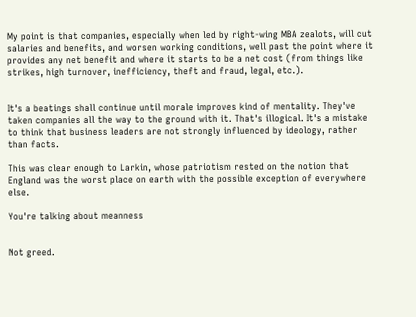My point is that companies, especially when led by right-wing MBA zealots, will cut salaries and benefits, and worsen working conditions, well past the point where it provides any net benefit and where it starts to be a net cost (from things like strikes, high turnover, inefficiency, theft and fraud, legal, etc.).


It's a beatings shall continue until morale improves kind of mentality. They've taken companies all the way to the ground with it. That's illogical. It's a mistake to think that business leaders are not strongly influenced by ideology, rather than facts.

This was clear enough to Larkin, whose patriotism rested on the notion that England was the worst place on earth with the possible exception of everywhere else.

You're talking about meanness


Not greed.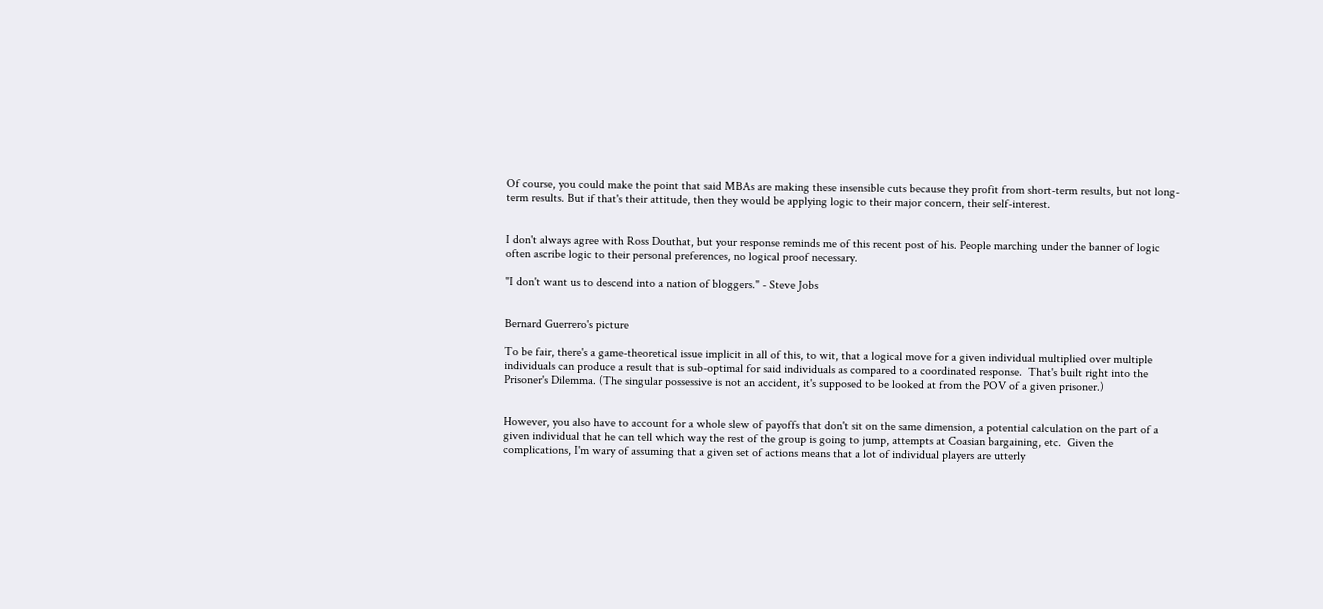Of course, you could make the point that said MBAs are making these insensible cuts because they profit from short-term results, but not long-term results. But if that's their attitude, then they would be applying logic to their major concern, their self-interest.


I don't always agree with Ross Douthat, but your response reminds me of this recent post of his. People marching under the banner of logic often ascribe logic to their personal preferences, no logical proof necessary.

"I don't want us to descend into a nation of bloggers." - Steve Jobs


Bernard Guerrero's picture

To be fair, there's a game-theoretical issue implicit in all of this, to wit, that a logical move for a given individual multiplied over multiple individuals can produce a result that is sub-optimal for said individuals as compared to a coordinated response.  That's built right into the Prisoner's Dilemma. (The singular possessive is not an accident, it's supposed to be looked at from the POV of a given prisoner.)


However, you also have to account for a whole slew of payoffs that don't sit on the same dimension, a potential calculation on the part of a given individual that he can tell which way the rest of the group is going to jump, attempts at Coasian bargaining, etc.  Given the complications, I'm wary of assuming that a given set of actions means that a lot of individual players are utterly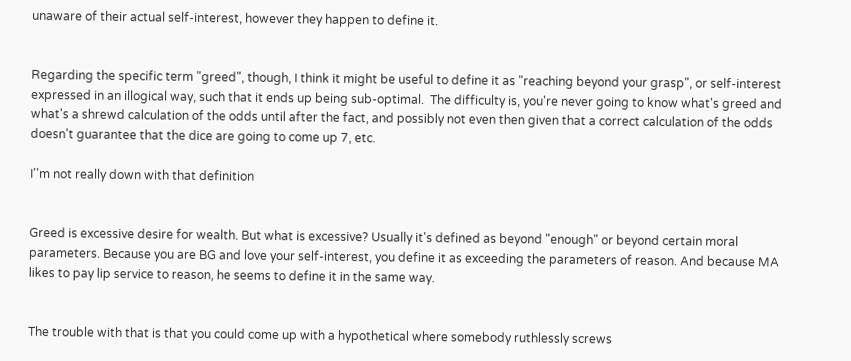unaware of their actual self-interest, however they happen to define it.


Regarding the specific term "greed", though, I think it might be useful to define it as "reaching beyond your grasp", or self-interest expressed in an illogical way, such that it ends up being sub-optimal.  The difficulty is, you're never going to know what's greed and what's a shrewd calculation of the odds until after the fact, and possibly not even then given that a correct calculation of the odds doesn't guarantee that the dice are going to come up 7, etc.

I''m not really down with that definition


Greed is excessive desire for wealth. But what is excessive? Usually it's defined as beyond "enough" or beyond certain moral parameters. Because you are BG and love your self-interest, you define it as exceeding the parameters of reason. And because MA likes to pay lip service to reason, he seems to define it in the same way.


The trouble with that is that you could come up with a hypothetical where somebody ruthlessly screws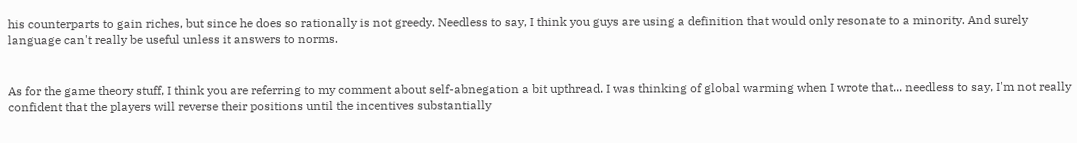his counterparts to gain riches, but since he does so rationally is not greedy. Needless to say, I think you guys are using a definition that would only resonate to a minority. And surely language can't really be useful unless it answers to norms.


As for the game theory stuff, I think you are referring to my comment about self-abnegation a bit upthread. I was thinking of global warming when I wrote that... needless to say, I'm not really confident that the players will reverse their positions until the incentives substantially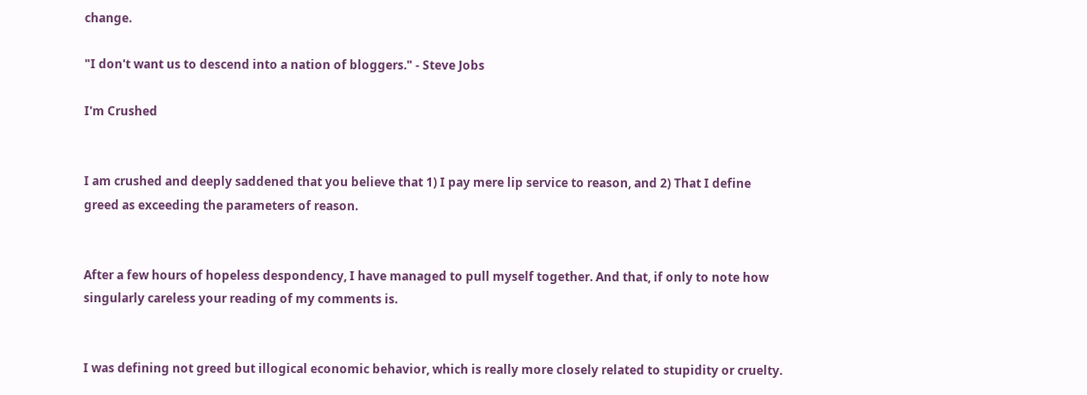change.

"I don't want us to descend into a nation of bloggers." - Steve Jobs

I'm Crushed


I am crushed and deeply saddened that you believe that 1) I pay mere lip service to reason, and 2) That I define greed as exceeding the parameters of reason.


After a few hours of hopeless despondency, I have managed to pull myself together. And that, if only to note how singularly careless your reading of my comments is.


I was defining not greed but illogical economic behavior, which is really more closely related to stupidity or cruelty.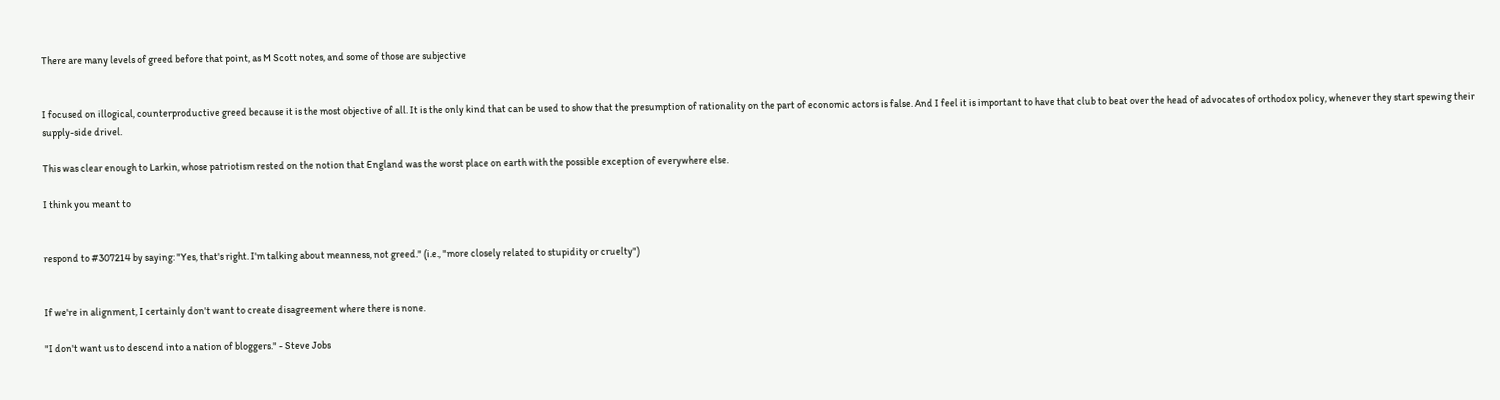There are many levels of greed before that point, as M Scott notes, and some of those are subjective


I focused on illogical, counterproductive greed because it is the most objective of all. It is the only kind that can be used to show that the presumption of rationality on the part of economic actors is false. And I feel it is important to have that club to beat over the head of advocates of orthodox policy, whenever they start spewing their supply-side drivel.

This was clear enough to Larkin, whose patriotism rested on the notion that England was the worst place on earth with the possible exception of everywhere else.

I think you meant to


respond to #307214 by saying: "Yes, that's right. I'm talking about meanness, not greed." (i.e., "more closely related to stupidity or cruelty")


If we're in alignment, I certainly don't want to create disagreement where there is none.

"I don't want us to descend into a nation of bloggers." - Steve Jobs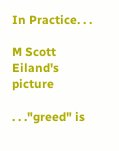In Practice. . .

M Scott Eiland's picture

. . ."greed" is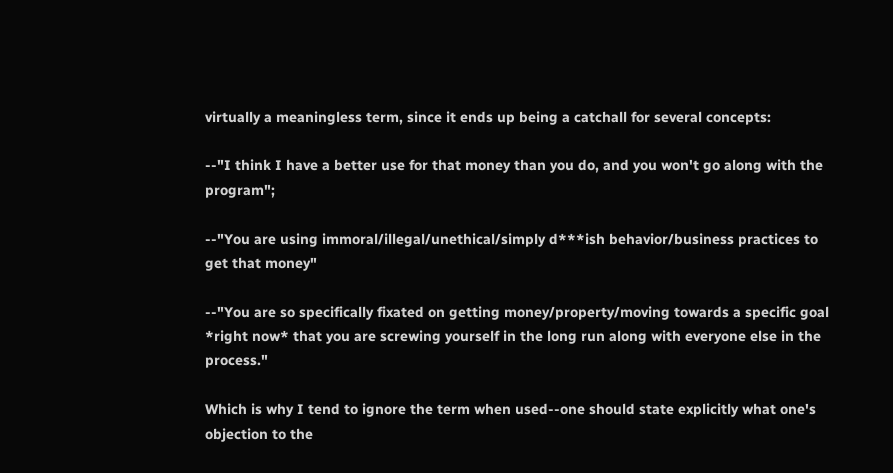virtually a meaningless term, since it ends up being a catchall for several concepts:

--"I think I have a better use for that money than you do, and you won't go along with the program";

--"You are using immoral/illegal/unethical/simply d***ish behavior/business practices to get that money"

--"You are so specifically fixated on getting money/property/moving towards a specific goal *right now* that you are screwing yourself in the long run along with everyone else in the process."

Which is why I tend to ignore the term when used--one should state explicitly what one's objection to the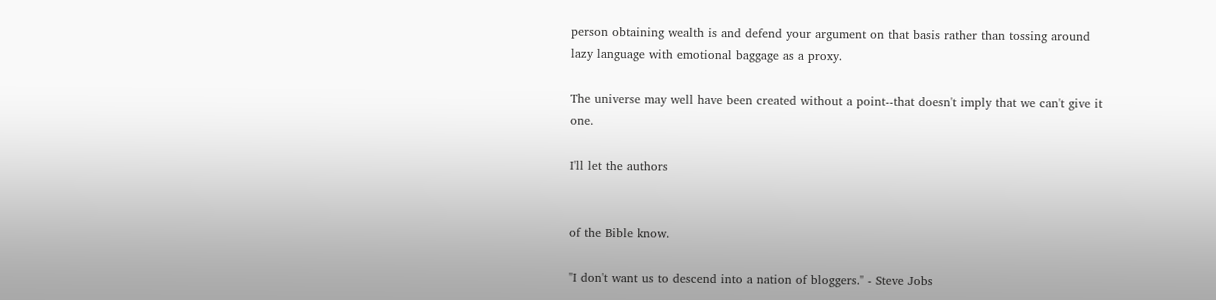person obtaining wealth is and defend your argument on that basis rather than tossing around lazy language with emotional baggage as a proxy.

The universe may well have been created without a point--that doesn't imply that we can't give it one.

I'll let the authors


of the Bible know.

"I don't want us to descend into a nation of bloggers." - Steve Jobs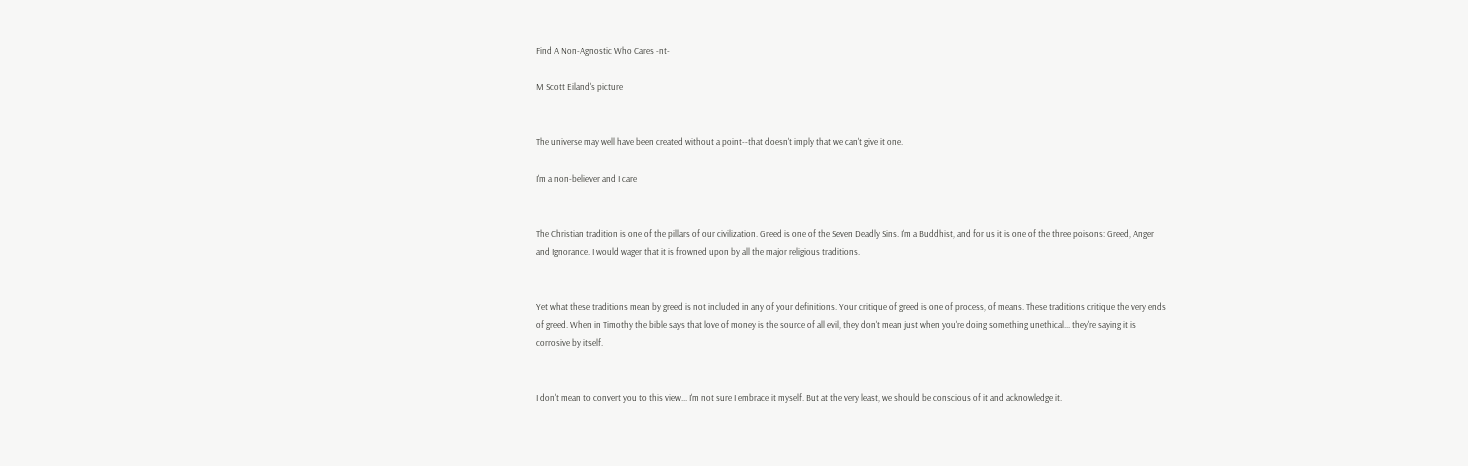Find A Non-Agnostic Who Cares -nt-

M Scott Eiland's picture


The universe may well have been created without a point--that doesn't imply that we can't give it one.

I'm a non-believer and I care


The Christian tradition is one of the pillars of our civilization. Greed is one of the Seven Deadly Sins. I'm a Buddhist, and for us it is one of the three poisons: Greed, Anger and Ignorance. I would wager that it is frowned upon by all the major religious traditions.


Yet what these traditions mean by greed is not included in any of your definitions. Your critique of greed is one of process, of means. These traditions critique the very ends of greed. When in Timothy the bible says that love of money is the source of all evil, they don't mean just when you're doing something unethical... they're saying it is corrosive by itself.


I don't mean to convert you to this view... I'm not sure I embrace it myself. But at the very least, we should be conscious of it and acknowledge it.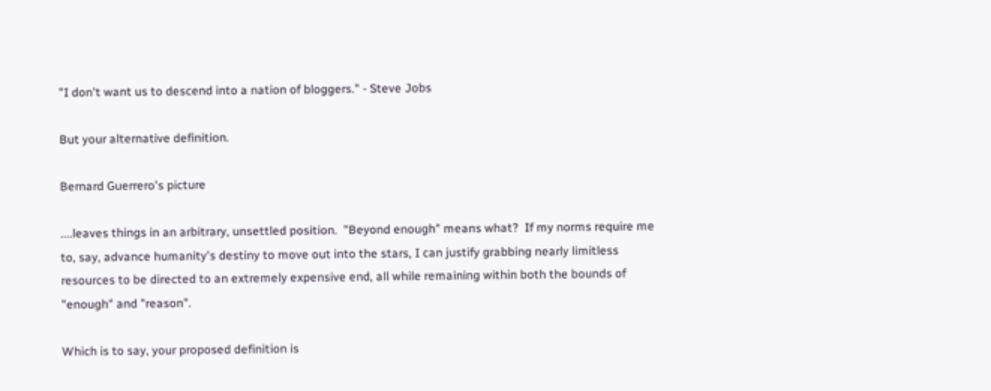"I don't want us to descend into a nation of bloggers." - Steve Jobs

But your alternative definition.

Bernard Guerrero's picture

....leaves things in an arbitrary, unsettled position.  "Beyond enough" means what?  If my norms require me to, say, advance humanity's destiny to move out into the stars, I can justify grabbing nearly limitless resources to be directed to an extremely expensive end, all while remaining within both the bounds of "enough" and "reason".

Which is to say, your proposed definition is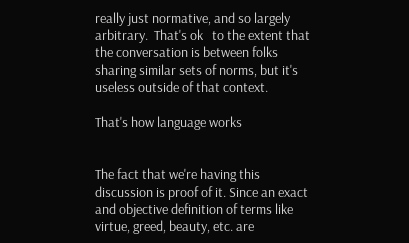really just normative, and so largely arbitrary.  That's ok   to the extent that the conversation is between folks sharing similar sets of norms, but it's  useless outside of that context.

That's how language works


The fact that we're having this discussion is proof of it. Since an exact and objective definition of terms like virtue, greed, beauty, etc. are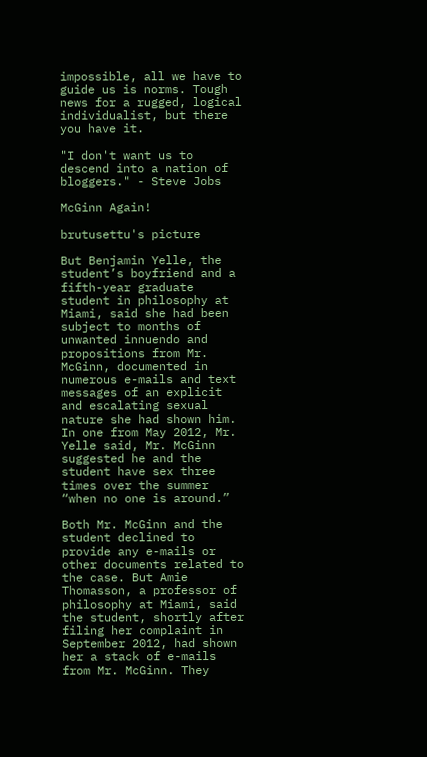impossible, all we have to guide us is norms. Tough news for a rugged, logical individualist, but there you have it.

"I don't want us to descend into a nation of bloggers." - Steve Jobs

McGinn Again!

brutusettu's picture

But Benjamin Yelle, the student’s boyfriend and a fifth-year graduate student in philosophy at Miami, said she had been subject to months of unwanted innuendo and propositions from Mr. McGinn, documented in numerous e-mails and text messages of an explicit and escalating sexual nature she had shown him. In one from May 2012, Mr. Yelle said, Mr. McGinn suggested he and the student have sex three times over the summer “when no one is around.”

Both Mr. McGinn and the student declined to provide any e-mails or other documents related to the case. But Amie Thomasson, a professor of philosophy at Miami, said the student, shortly after filing her complaint in September 2012, had shown her a stack of e-mails from Mr. McGinn. They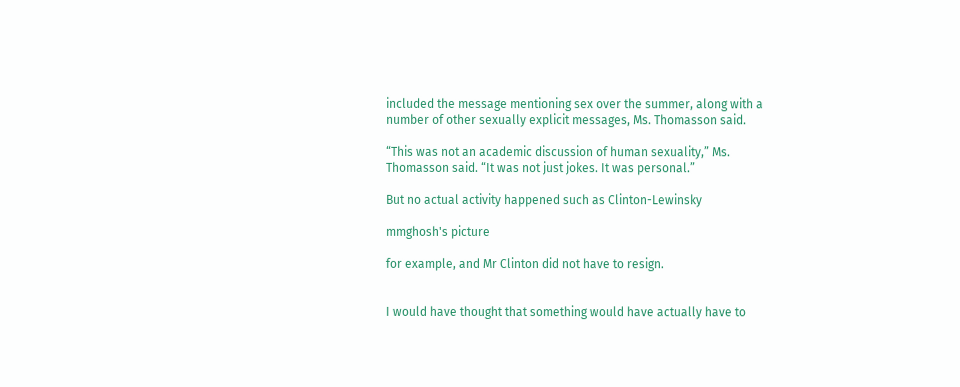included the message mentioning sex over the summer, along with a number of other sexually explicit messages, Ms. Thomasson said.

“This was not an academic discussion of human sexuality,” Ms. Thomasson said. “It was not just jokes. It was personal.”

But no actual activity happened such as Clinton-Lewinsky

mmghosh's picture

for example, and Mr Clinton did not have to resign.


I would have thought that something would have actually have to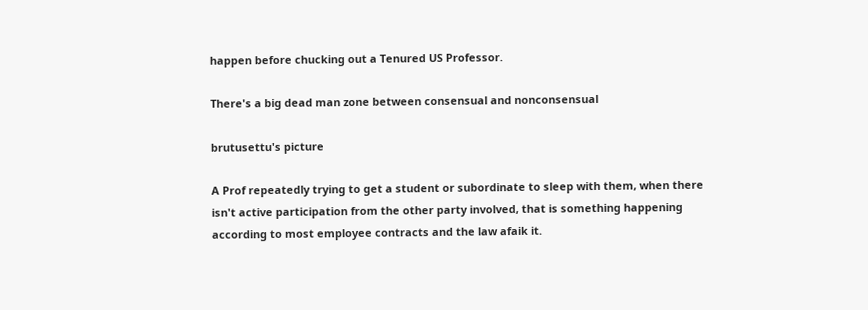happen before chucking out a Tenured US Professor.

There's a big dead man zone between consensual and nonconsensual

brutusettu's picture

A Prof repeatedly trying to get a student or subordinate to sleep with them, when there isn't active participation from the other party involved, that is something happening according to most employee contracts and the law afaik it.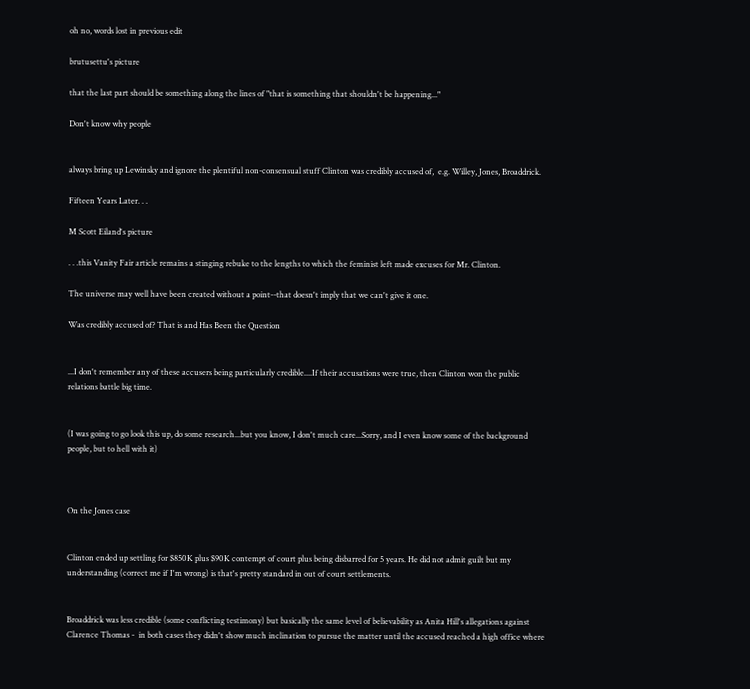oh no, words lost in previous edit

brutusettu's picture

that the last part should be something along the lines of "that is something that shouldn't be happening..."

Don't know why people


always bring up Lewinsky and ignore the plentiful non-consensual stuff Clinton was credibly accused of,  e.g. Willey, Jones, Broaddrick.

Fifteen Years Later. . .

M Scott Eiland's picture

. . .this Vanity Fair article remains a stinging rebuke to the lengths to which the feminist left made excuses for Mr. Clinton.

The universe may well have been created without a point--that doesn't imply that we can't give it one.

Was credibly accused of? That is and Has Been the Question


...I don't remember any of these accusers being particularly credible....If their accusations were true, then Clinton won the public relations battle big time.


(I was going to go look this up, do some research...but you know, I don't much care...Sorry, and I even know some of the background people, but to hell with it)



On the Jones case


Clinton ended up settling for $850K plus $90K contempt of court plus being disbarred for 5 years. He did not admit guilt but my understanding (correct me if I'm wrong) is that's pretty standard in out of court settlements.


Broaddrick was less credible (some conflicting testimony) but basically the same level of believability as Anita Hill's allegations against Clarence Thomas -  in both cases they didn't show much inclination to pursue the matter until the accused reached a high office where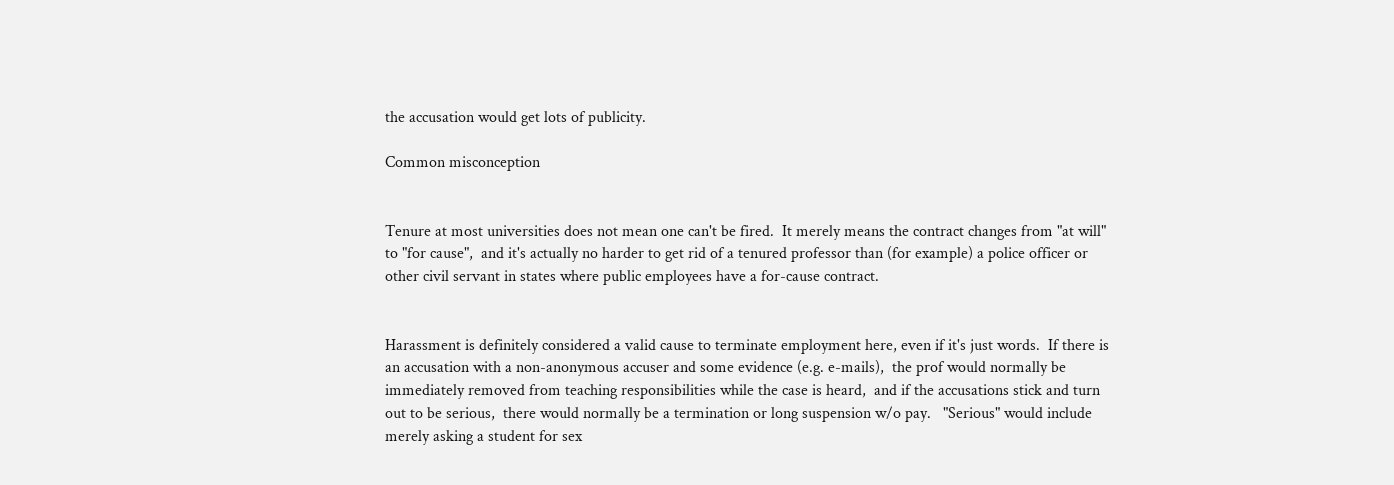the accusation would get lots of publicity.

Common misconception


Tenure at most universities does not mean one can't be fired.  It merely means the contract changes from "at will" to "for cause",  and it's actually no harder to get rid of a tenured professor than (for example) a police officer or other civil servant in states where public employees have a for-cause contract.


Harassment is definitely considered a valid cause to terminate employment here, even if it's just words.  If there is an accusation with a non-anonymous accuser and some evidence (e.g. e-mails),  the prof would normally be immediately removed from teaching responsibilities while the case is heard,  and if the accusations stick and turn out to be serious,  there would normally be a termination or long suspension w/o pay.   "Serious" would include merely asking a student for sex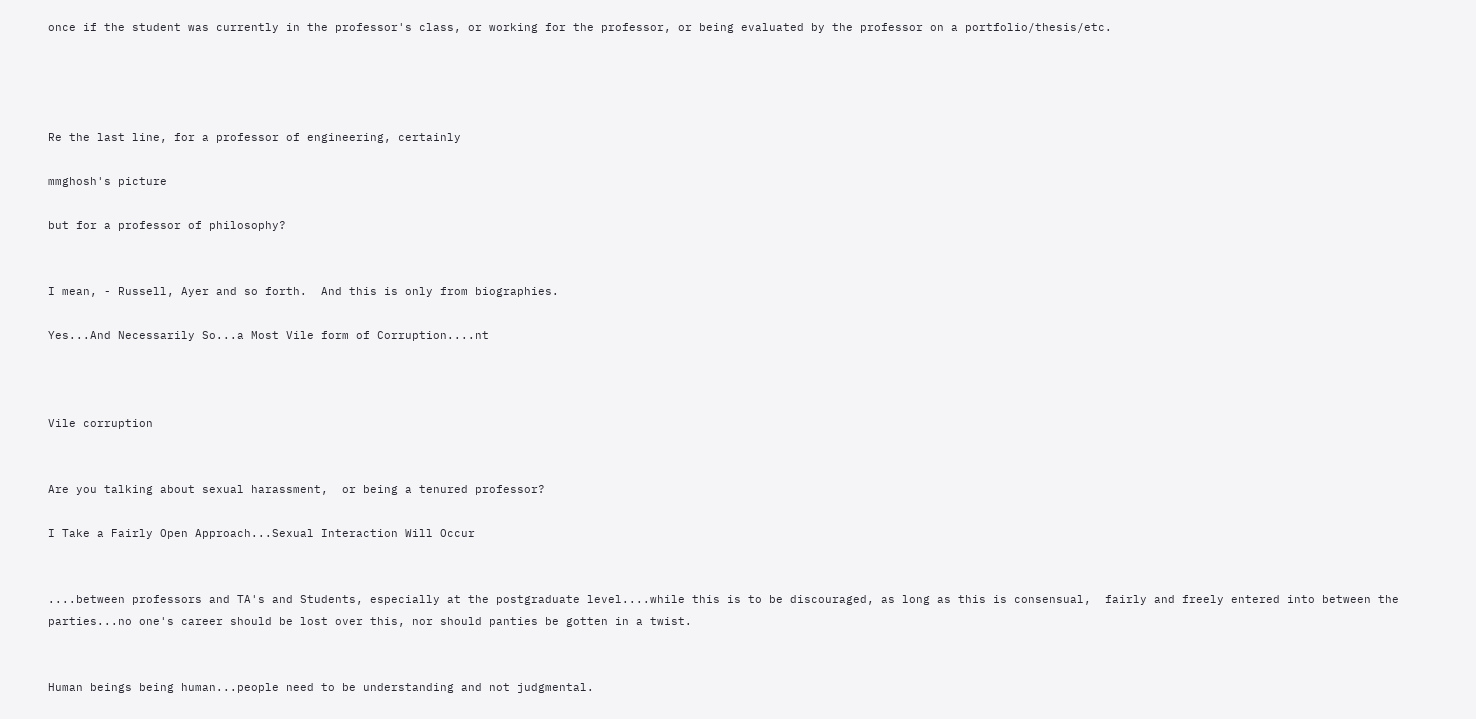once if the student was currently in the professor's class, or working for the professor, or being evaluated by the professor on a portfolio/thesis/etc.




Re the last line, for a professor of engineering, certainly

mmghosh's picture

but for a professor of philosophy?


I mean, - Russell, Ayer and so forth.  And this is only from biographies.

Yes...And Necessarily So...a Most Vile form of Corruption....nt



Vile corruption


Are you talking about sexual harassment,  or being a tenured professor?

I Take a Fairly Open Approach...Sexual Interaction Will Occur


....between professors and TA's and Students, especially at the postgraduate level....while this is to be discouraged, as long as this is consensual,  fairly and freely entered into between the parties...no one's career should be lost over this, nor should panties be gotten in a twist.


Human beings being human...people need to be understanding and not judgmental.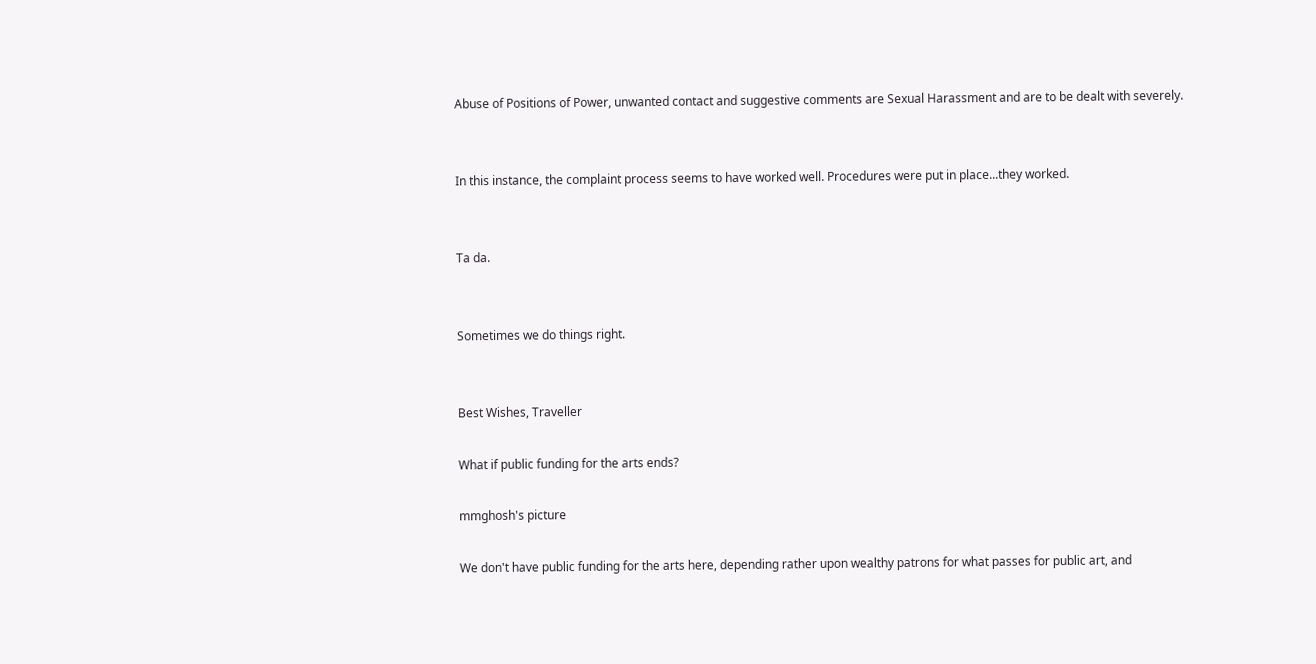Abuse of Positions of Power, unwanted contact and suggestive comments are Sexual Harassment and are to be dealt with severely.


In this instance, the complaint process seems to have worked well. Procedures were put in place...they worked.


Ta da.


Sometimes we do things right.


Best Wishes, Traveller

What if public funding for the arts ends?

mmghosh's picture

We don't have public funding for the arts here, depending rather upon wealthy patrons for what passes for public art, and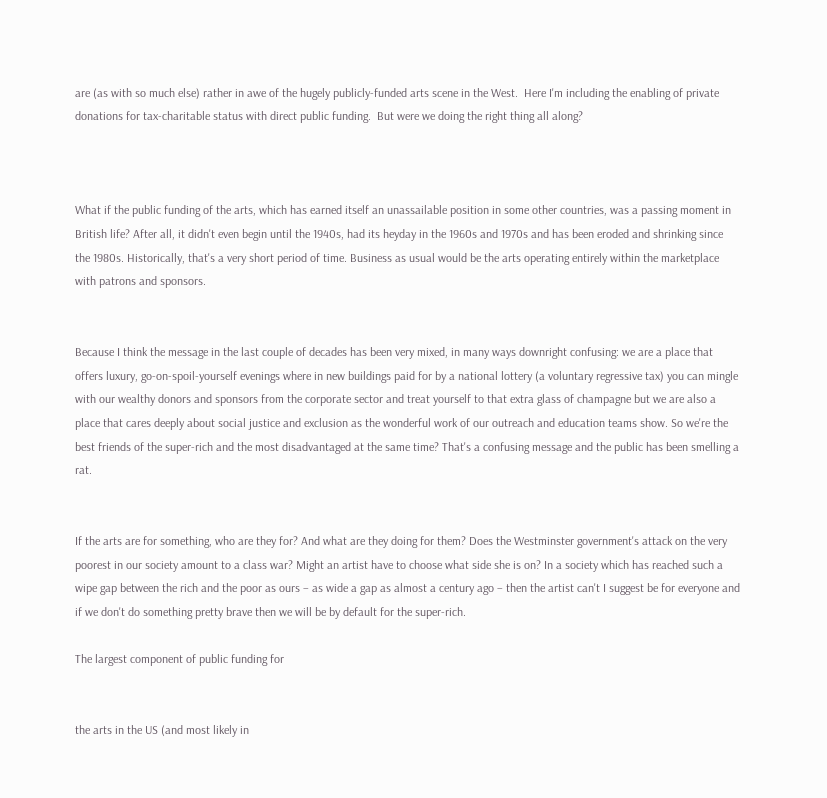are (as with so much else) rather in awe of the hugely publicly-funded arts scene in the West.  Here I'm including the enabling of private donations for tax-charitable status with direct public funding.  But were we doing the right thing all along?



What if the public funding of the arts, which has earned itself an unassailable position in some other countries, was a passing moment in British life? After all, it didn't even begin until the 1940s, had its heyday in the 1960s and 1970s and has been eroded and shrinking since the 1980s. Historically, that's a very short period of time. Business as usual would be the arts operating entirely within the marketplace with patrons and sponsors.


Because I think the message in the last couple of decades has been very mixed, in many ways downright confusing: we are a place that offers luxury, go-on-spoil-yourself evenings where in new buildings paid for by a national lottery (a voluntary regressive tax) you can mingle with our wealthy donors and sponsors from the corporate sector and treat yourself to that extra glass of champagne but we are also a place that cares deeply about social justice and exclusion as the wonderful work of our outreach and education teams show. So we're the best friends of the super-rich and the most disadvantaged at the same time? That's a confusing message and the public has been smelling a rat.


If the arts are for something, who are they for? And what are they doing for them? Does the Westminster government's attack on the very poorest in our society amount to a class war? Might an artist have to choose what side she is on? In a society which has reached such a wipe gap between the rich and the poor as ours – as wide a gap as almost a century ago – then the artist can't I suggest be for everyone and if we don't do something pretty brave then we will be by default for the super-rich.

The largest component of public funding for


the arts in the US (and most likely in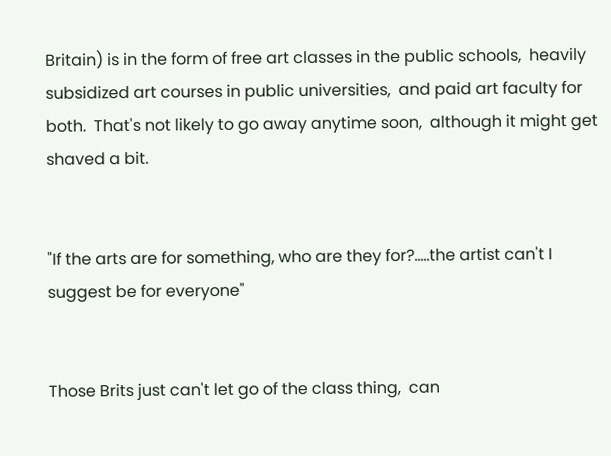Britain) is in the form of free art classes in the public schools,  heavily subsidized art courses in public universities,  and paid art faculty for both.  That's not likely to go away anytime soon,  although it might get shaved a bit.


"If the arts are for something, who are they for?.....the artist can't I suggest be for everyone"


Those Brits just can't let go of the class thing,  can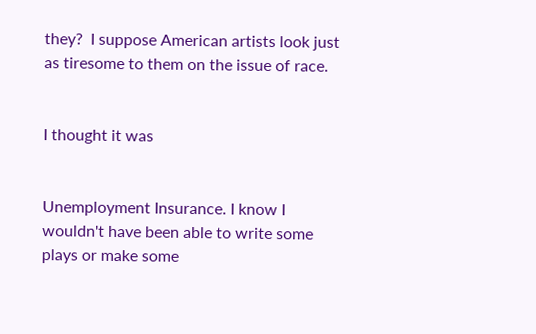they?  I suppose American artists look just as tiresome to them on the issue of race.


I thought it was


Unemployment Insurance. I know I wouldn't have been able to write some plays or make some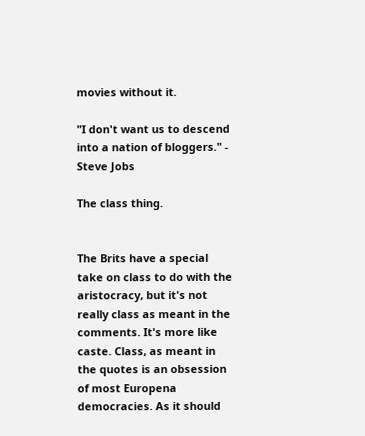movies without it.

"I don't want us to descend into a nation of bloggers." - Steve Jobs

The class thing.


The Brits have a special take on class to do with the aristocracy, but it's not really class as meant in the comments. It's more like caste. Class, as meant in the quotes is an obsession of most Europena democracies. As it should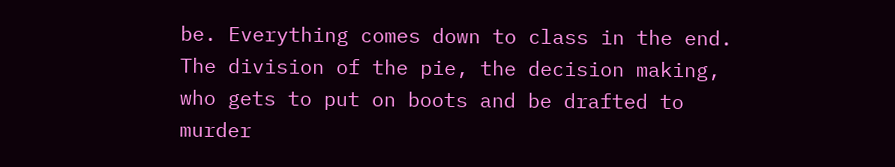be. Everything comes down to class in the end. The division of the pie, the decision making, who gets to put on boots and be drafted to murder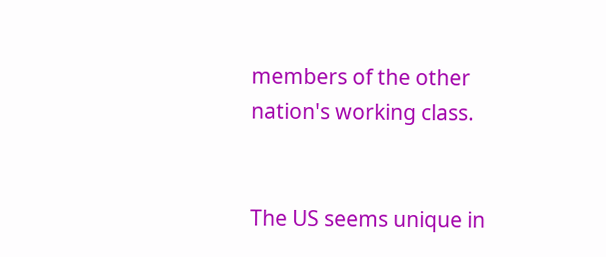members of the other nation's working class.


The US seems unique in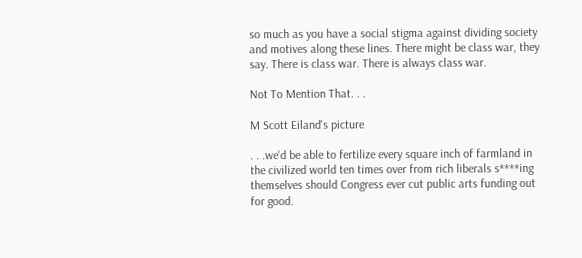so much as you have a social stigma against dividing society and motives along these lines. There might be class war, they say. There is class war. There is always class war.

Not To Mention That. . .

M Scott Eiland's picture

. . .we'd be able to fertilize every square inch of farmland in the civilized world ten times over from rich liberals s****ing themselves should Congress ever cut public arts funding out for good.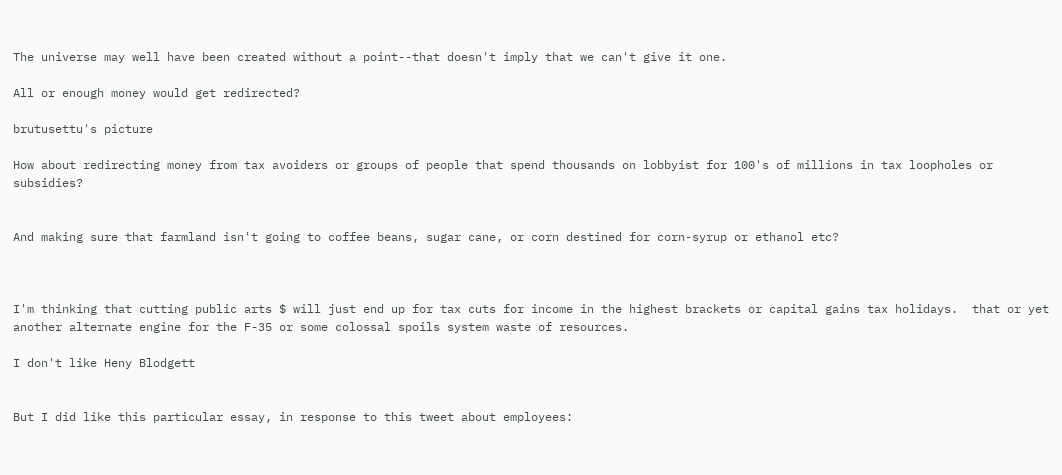The universe may well have been created without a point--that doesn't imply that we can't give it one.

All or enough money would get redirected?

brutusettu's picture

How about redirecting money from tax avoiders or groups of people that spend thousands on lobbyist for 100's of millions in tax loopholes or subsidies?


And making sure that farmland isn't going to coffee beans, sugar cane, or corn destined for corn-syrup or ethanol etc?



I'm thinking that cutting public arts $ will just end up for tax cuts for income in the highest brackets or capital gains tax holidays.  that or yet another alternate engine for the F-35 or some colossal spoils system waste of resources.

I don't like Heny Blodgett


But I did like this particular essay, in response to this tweet about employees: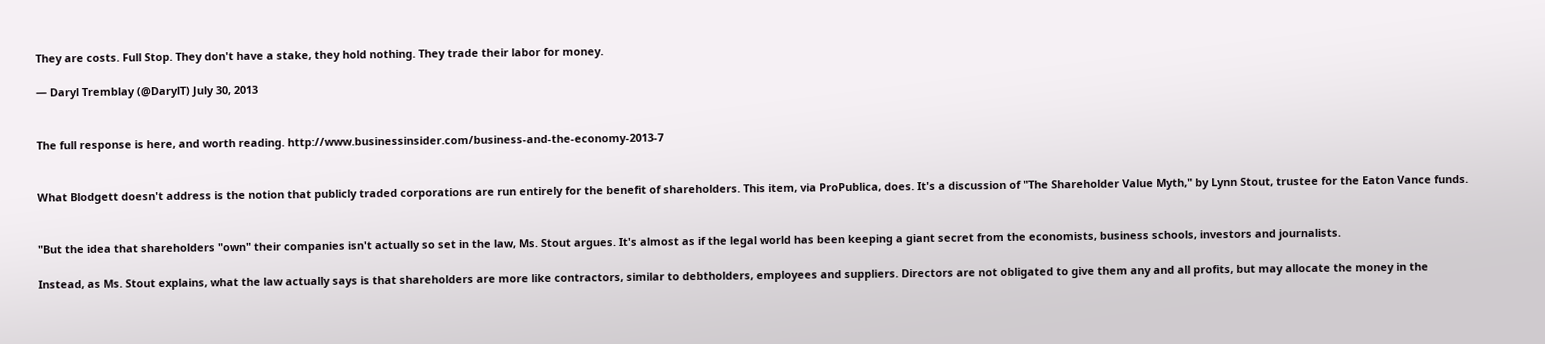They are costs. Full Stop. They don't have a stake, they hold nothing. They trade their labor for money.

— Daryl Tremblay (@DarylT) July 30, 2013


The full response is here, and worth reading. http://www.businessinsider.com/business-and-the-economy-2013-7


What Blodgett doesn't address is the notion that publicly traded corporations are run entirely for the benefit of shareholders. This item, via ProPublica, does. It's a discussion of "The Shareholder Value Myth," by Lynn Stout, trustee for the Eaton Vance funds.


"But the idea that shareholders "own" their companies isn't actually so set in the law, Ms. Stout argues. It's almost as if the legal world has been keeping a giant secret from the economists, business schools, investors and journalists.

Instead, as Ms. Stout explains, what the law actually says is that shareholders are more like contractors, similar to debtholders, employees and suppliers. Directors are not obligated to give them any and all profits, but may allocate the money in the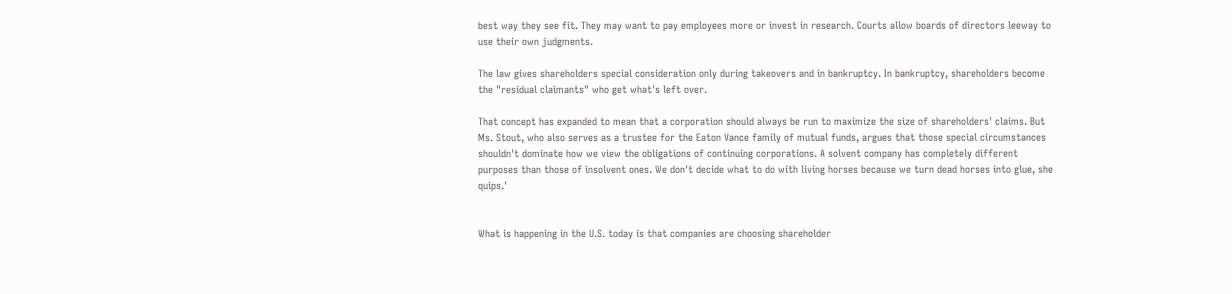best way they see fit. They may want to pay employees more or invest in research. Courts allow boards of directors leeway to use their own judgments.

The law gives shareholders special consideration only during takeovers and in bankruptcy. In bankruptcy, shareholders become the "residual claimants" who get what's left over.

That concept has expanded to mean that a corporation should always be run to maximize the size of shareholders' claims. But Ms. Stout, who also serves as a trustee for the Eaton Vance family of mutual funds, argues that those special circumstances shouldn't dominate how we view the obligations of continuing corporations. A solvent company has completely different purposes than those of insolvent ones. We don't decide what to do with living horses because we turn dead horses into glue, she quips.'


What is happening in the U.S. today is that companies are choosing shareholder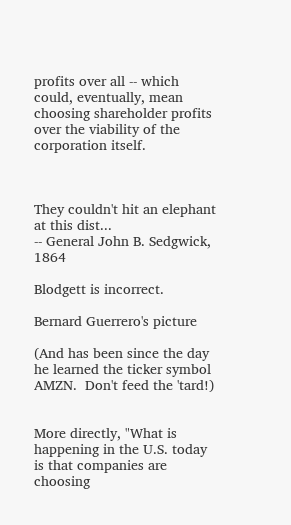profits over all -- which could, eventually, mean choosing shareholder profits over the viability of the corporation itself.



They couldn't hit an elephant at this dist...
-- General John B. Sedgwick, 1864

Blodgett is incorrect.

Bernard Guerrero's picture

(And has been since the day he learned the ticker symbol AMZN.  Don't feed the 'tard!)


More directly, "What is happening in the U.S. today is that companies are choosing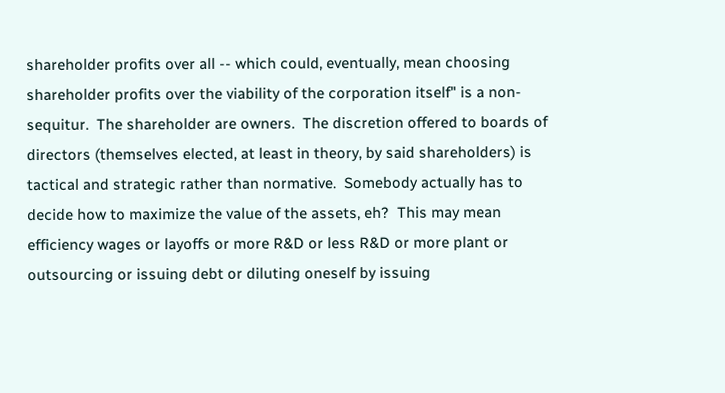shareholder profits over all -- which could, eventually, mean choosing shareholder profits over the viability of the corporation itself" is a non-sequitur.  The shareholder are owners.  The discretion offered to boards of directors (themselves elected, at least in theory, by said shareholders) is tactical and strategic rather than normative.  Somebody actually has to decide how to maximize the value of the assets, eh?  This may mean efficiency wages or layoffs or more R&D or less R&D or more plant or outsourcing or issuing debt or diluting oneself by issuing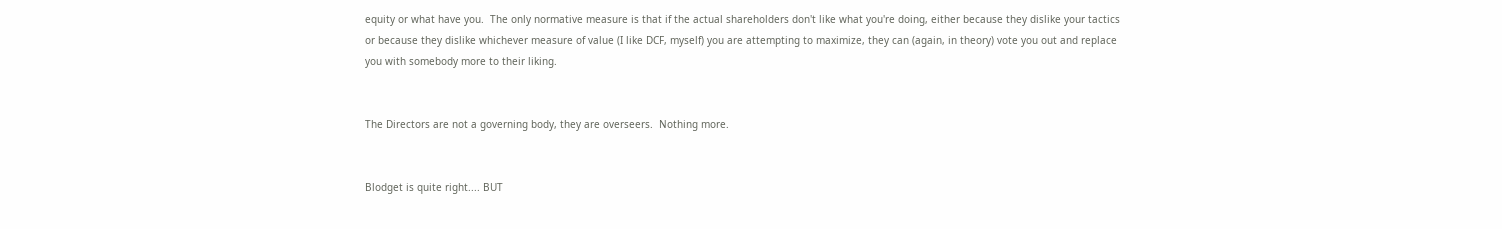equity or what have you.  The only normative measure is that if the actual shareholders don't like what you're doing, either because they dislike your tactics or because they dislike whichever measure of value (I like DCF, myself) you are attempting to maximize, they can (again, in theory) vote you out and replace you with somebody more to their liking.


The Directors are not a governing body, they are overseers.  Nothing more.


Blodget is quite right.... BUT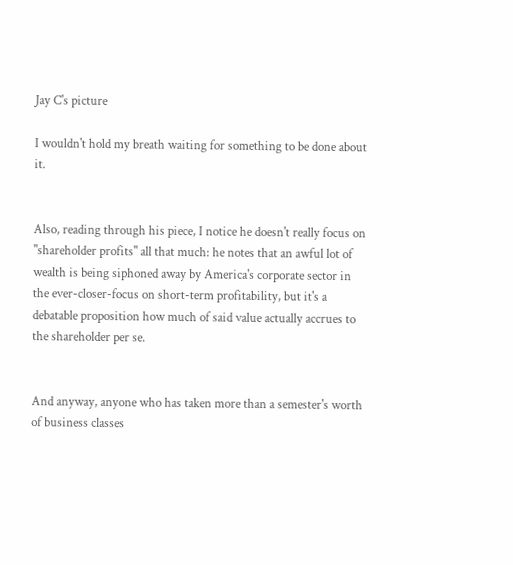Jay C's picture

I wouldn't hold my breath waiting for something to be done about it.


Also, reading through his piece, I notice he doesn't really focus on "shareholder profits" all that much: he notes that an awful lot of wealth is being siphoned away by America's corporate sector in the ever-closer-focus on short-term profitability, but it's a debatable proposition how much of said value actually accrues to the shareholder per se.


And anyway, anyone who has taken more than a semester's worth of business classes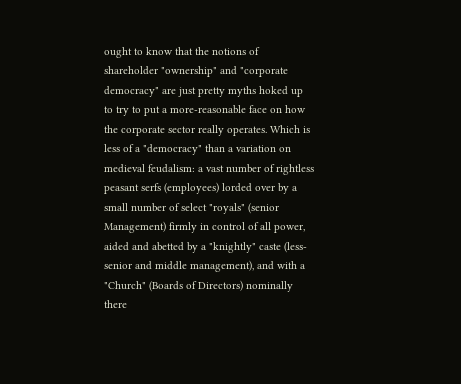ought to know that the notions of shareholder "ownership" and "corporate democracy" are just pretty myths hoked up to try to put a more-reasonable face on how the corporate sector really operates. Which is less of a "democracy" than a variation on medieval feudalism: a vast number of rightless peasant serfs (employees) lorded over by a small number of select "royals" (senior Management) firmly in control of all power, aided and abetted by a "knightly" caste (less-senior and middle management), and with a "Church" (Boards of Directors) nominally there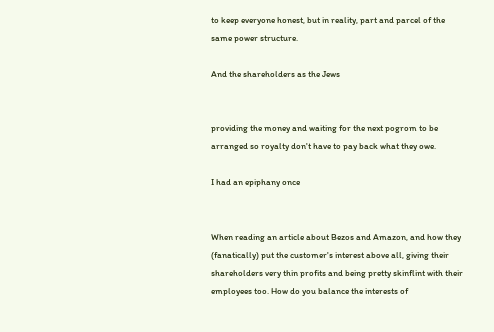to keep everyone honest, but in reality, part and parcel of the same power structure.

And the shareholders as the Jews


providing the money and waiting for the next pogrom to be arranged so royalty don't have to pay back what they owe.

I had an epiphany once


When reading an article about Bezos and Amazon, and how they (fanatically) put the customer's interest above all, giving their shareholders very thin profits and being pretty skinflint with their employees too. How do you balance the interests of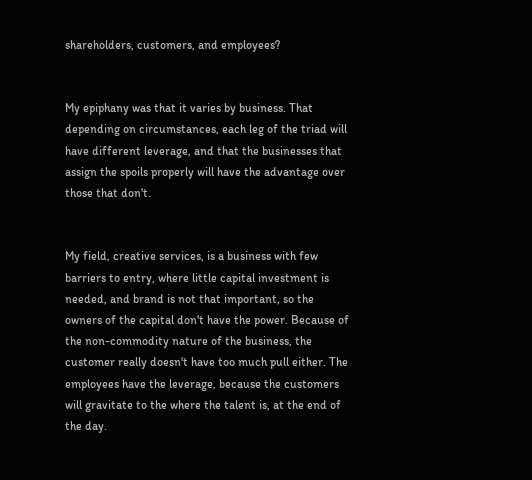shareholders, customers, and employees?


My epiphany was that it varies by business. That depending on circumstances, each leg of the triad will have different leverage, and that the businesses that assign the spoils properly will have the advantage over those that don't.


My field, creative services, is a business with few barriers to entry, where little capital investment is needed, and brand is not that important, so the owners of the capital don't have the power. Because of the non-commodity nature of the business, the customer really doesn't have too much pull either. The employees have the leverage, because the customers will gravitate to the where the talent is, at the end of the day.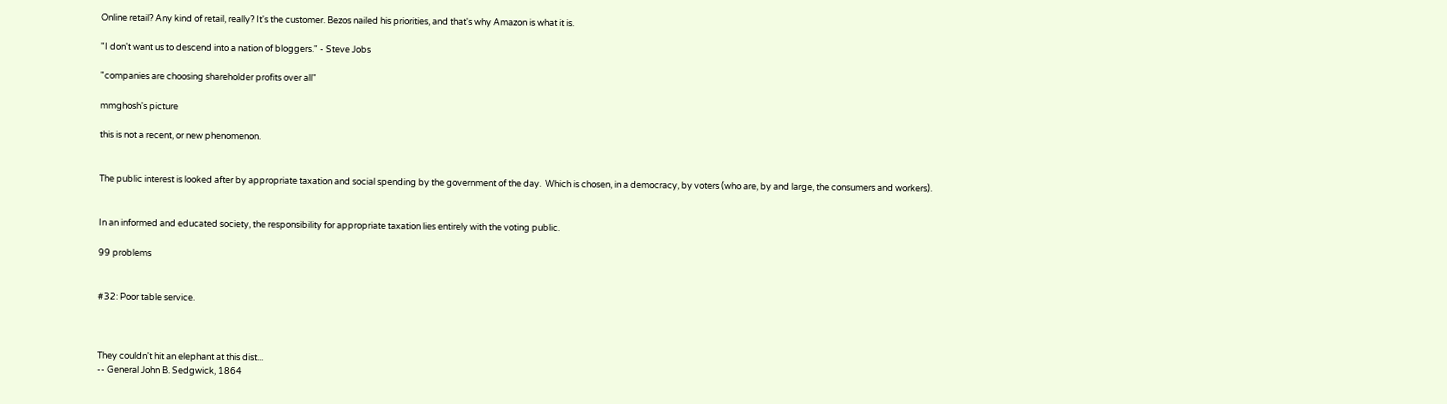Online retail? Any kind of retail, really? It's the customer. Bezos nailed his priorities, and that's why Amazon is what it is.

"I don't want us to descend into a nation of bloggers." - Steve Jobs

"companies are choosing shareholder profits over all"

mmghosh's picture

this is not a recent, or new phenomenon.


The public interest is looked after by appropriate taxation and social spending by the government of the day.  Which is chosen, in a democracy, by voters (who are, by and large, the consumers and workers).


In an informed and educated society, the responsibility for appropriate taxation lies entirely with the voting public.

99 problems


#32: Poor table service.



They couldn't hit an elephant at this dist...
-- General John B. Sedgwick, 1864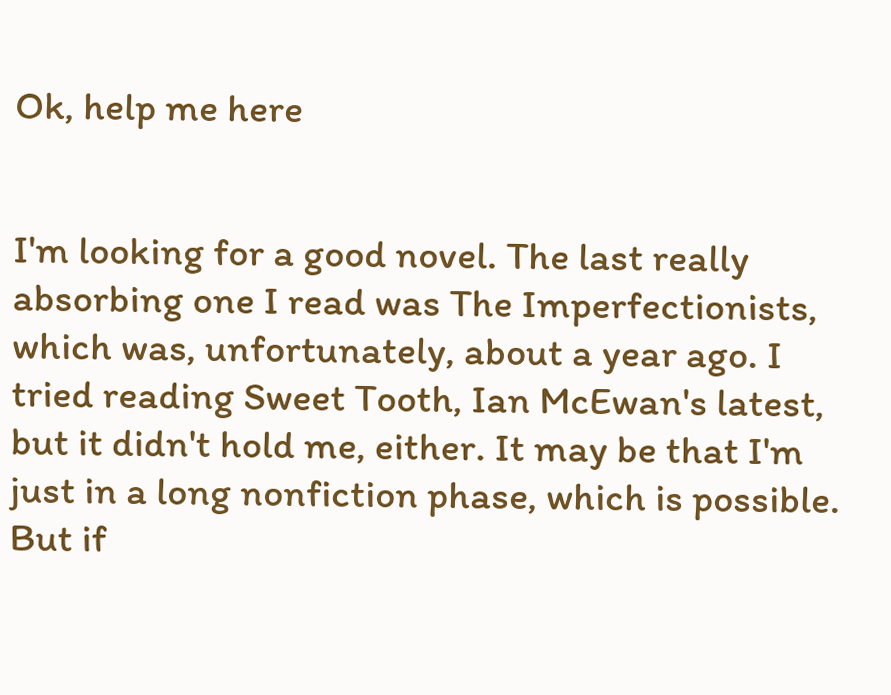Ok, help me here


I'm looking for a good novel. The last really absorbing one I read was The Imperfectionists, which was, unfortunately, about a year ago. I tried reading Sweet Tooth, Ian McEwan's latest, but it didn't hold me, either. It may be that I'm just in a long nonfiction phase, which is possible. But if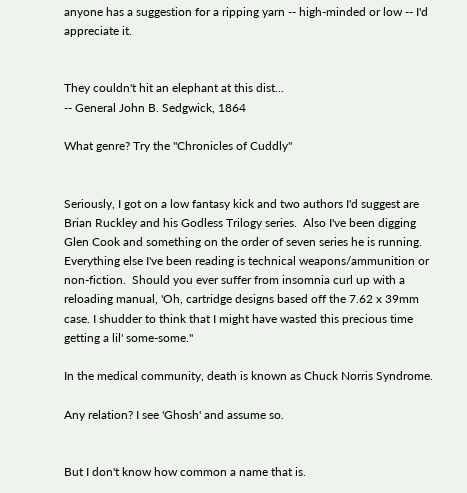anyone has a suggestion for a ripping yarn -- high-minded or low -- I'd appreciate it.


They couldn't hit an elephant at this dist...
-- General John B. Sedgwick, 1864

What genre? Try the "Chronicles of Cuddly"


Seriously, I got on a low fantasy kick and two authors I'd suggest are Brian Ruckley and his Godless Trilogy series.  Also I've been digging Glen Cook and something on the order of seven series he is running.  Everything else I've been reading is technical weapons/ammunition or non-fiction.  Should you ever suffer from insomnia curl up with a reloading manual, 'Oh, cartridge designs based off the 7.62 x 39mm case. I shudder to think that I might have wasted this precious time getting a lil' some-some."

In the medical community, death is known as Chuck Norris Syndrome.

Any relation? I see 'Ghosh' and assume so.


But I don't know how common a name that is.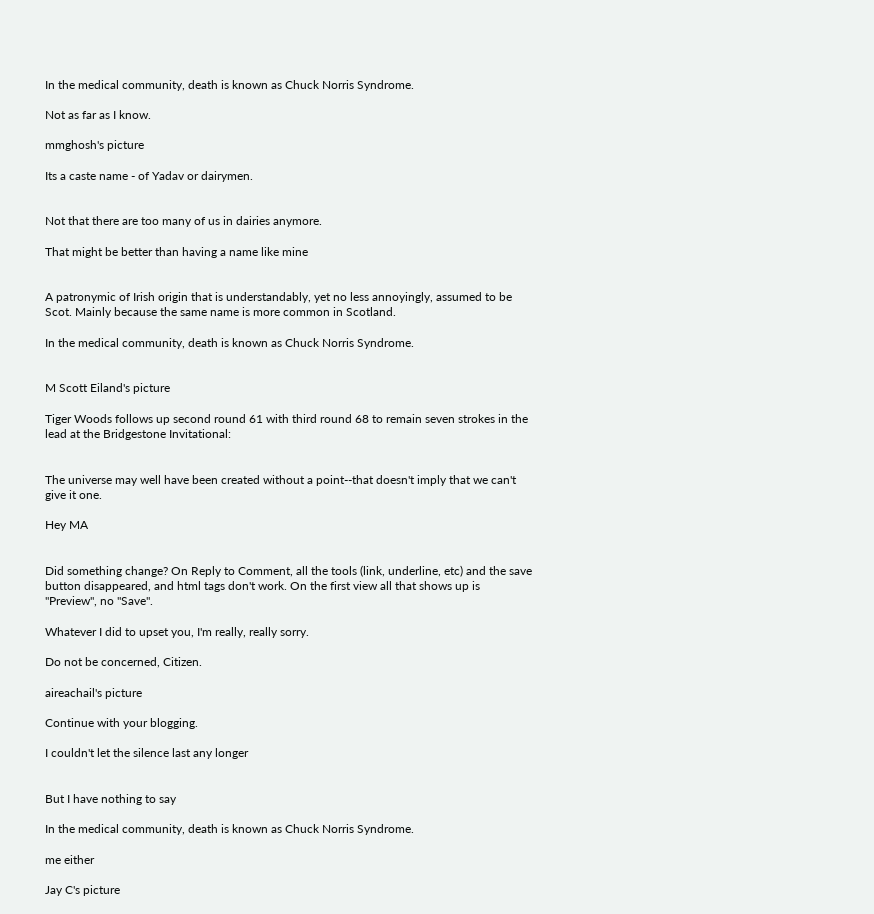In the medical community, death is known as Chuck Norris Syndrome.

Not as far as I know.

mmghosh's picture

Its a caste name - of Yadav or dairymen.


Not that there are too many of us in dairies anymore.

That might be better than having a name like mine


A patronymic of Irish origin that is understandably, yet no less annoyingly, assumed to be Scot. Mainly because the same name is more common in Scotland.

In the medical community, death is known as Chuck Norris Syndrome.


M Scott Eiland's picture

Tiger Woods follows up second round 61 with third round 68 to remain seven strokes in the lead at the Bridgestone Invitational:


The universe may well have been created without a point--that doesn't imply that we can't give it one.

Hey MA


Did something change? On Reply to Comment, all the tools (link, underline, etc) and the save button disappeared, and html tags don't work. On the first view all that shows up is "Preview", no "Save".

Whatever I did to upset you, I'm really, really sorry.

Do not be concerned, Citizen.

aireachail's picture

Continue with your blogging.

I couldn't let the silence last any longer


But I have nothing to say

In the medical community, death is known as Chuck Norris Syndrome.

me either

Jay C's picture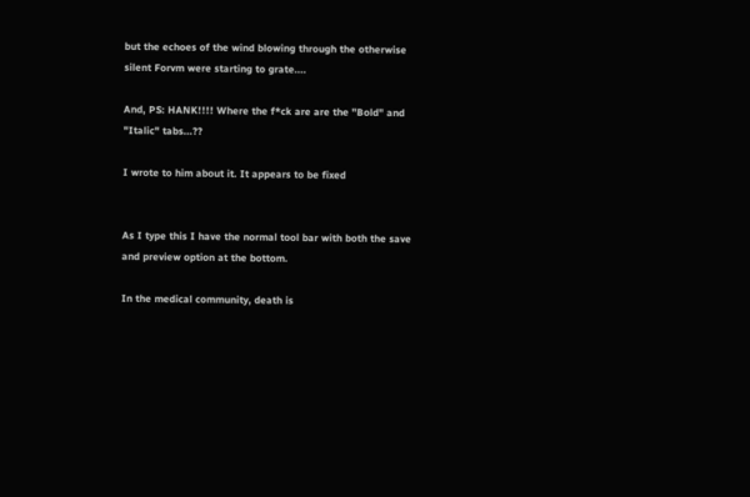but the echoes of the wind blowing through the otherwise silent Forvm were starting to grate....

And, PS: HANK!!!! Where the f*ck are are the "Bold" and "Italic" tabs...??

I wrote to him about it. It appears to be fixed


As I type this I have the normal tool bar with both the save and preview option at the bottom.

In the medical community, death is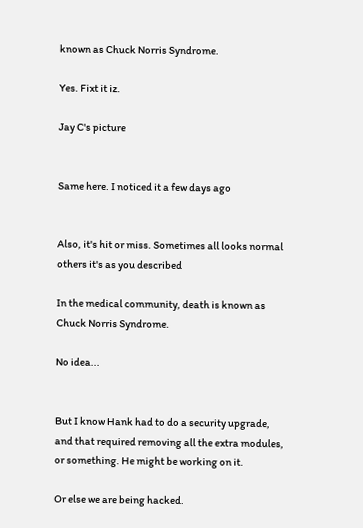known as Chuck Norris Syndrome.

Yes. Fixt it iz.

Jay C's picture


Same here. I noticed it a few days ago


Also, it's hit or miss. Sometimes all looks normal others it's as you described

In the medical community, death is known as Chuck Norris Syndrome.

No idea...


But I know Hank had to do a security upgrade, and that required removing all the extra modules, or something. He might be working on it.

Or else we are being hacked.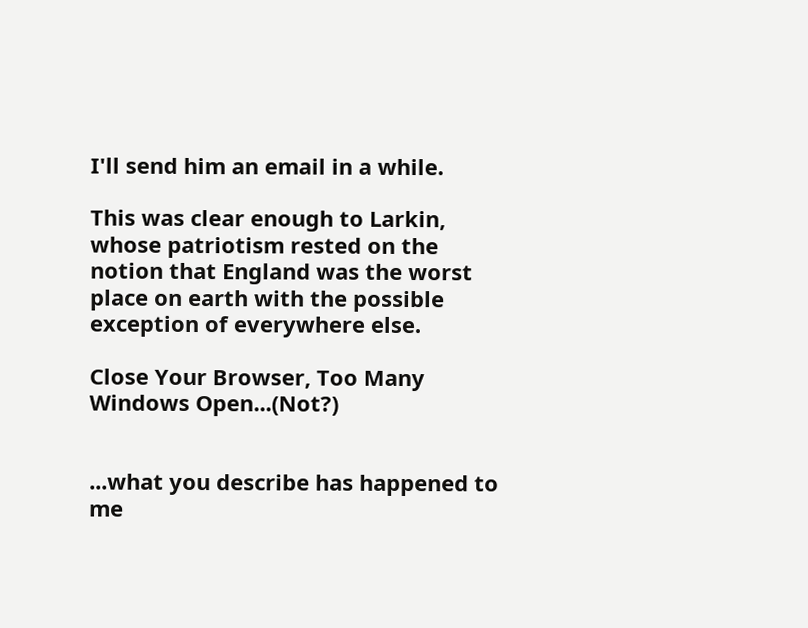I'll send him an email in a while.

This was clear enough to Larkin, whose patriotism rested on the notion that England was the worst place on earth with the possible exception of everywhere else.

Close Your Browser, Too Many Windows Open...(Not?)


...what you describe has happened to me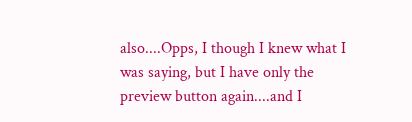also....Opps, I though I knew what I was saying, but I have only the preview button again....and I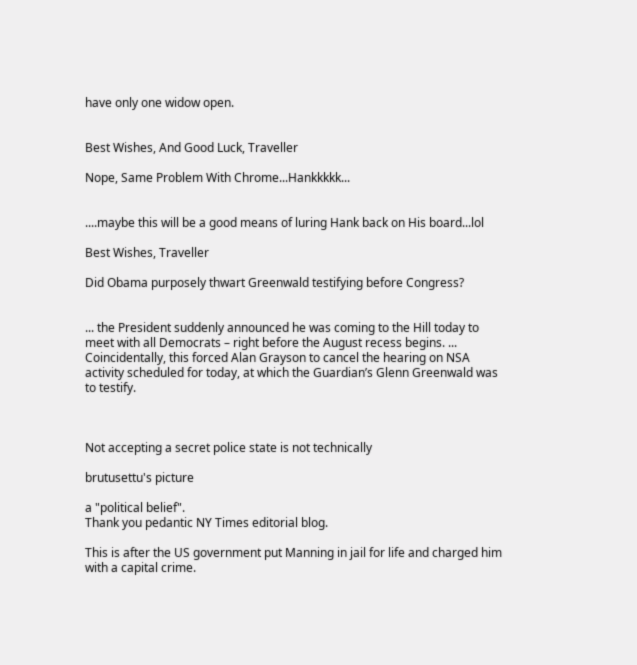have only one widow open.


Best Wishes, And Good Luck, Traveller

Nope, Same Problem With Chrome...Hankkkkk...


....maybe this will be a good means of luring Hank back on His board...lol

Best Wishes, Traveller

Did Obama purposely thwart Greenwald testifying before Congress?


... the President suddenly announced he was coming to the Hill today to meet with all Democrats – right before the August recess begins. ... Coincidentally, this forced Alan Grayson to cancel the hearing on NSA activity scheduled for today, at which the Guardian’s Glenn Greenwald was to testify.



Not accepting a secret police state is not technically

brutusettu's picture

a "political belief".
Thank you pedantic NY Times editorial blog.

This is after the US government put Manning in jail for life and charged him with a capital crime.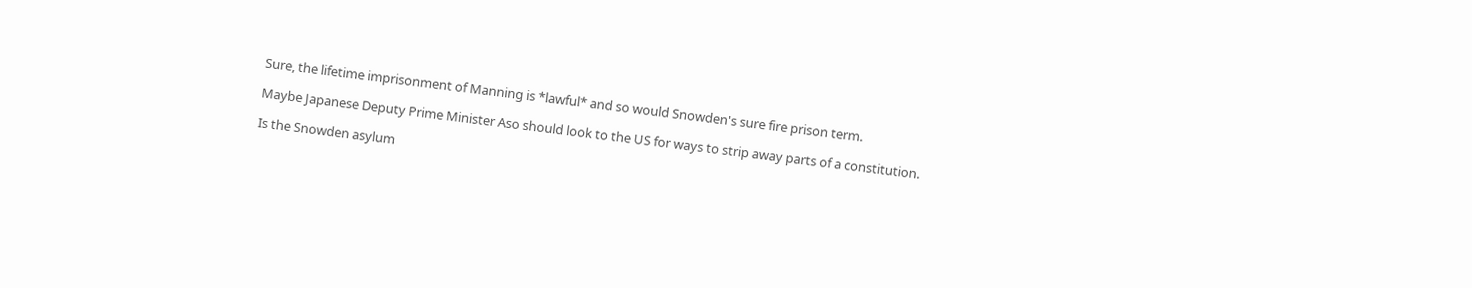Sure, the lifetime imprisonment of Manning is *lawful* and so would Snowden's sure fire prison term.

Maybe Japanese Deputy Prime Minister Aso should look to the US for ways to strip away parts of a constitution.

Is the Snowden asylum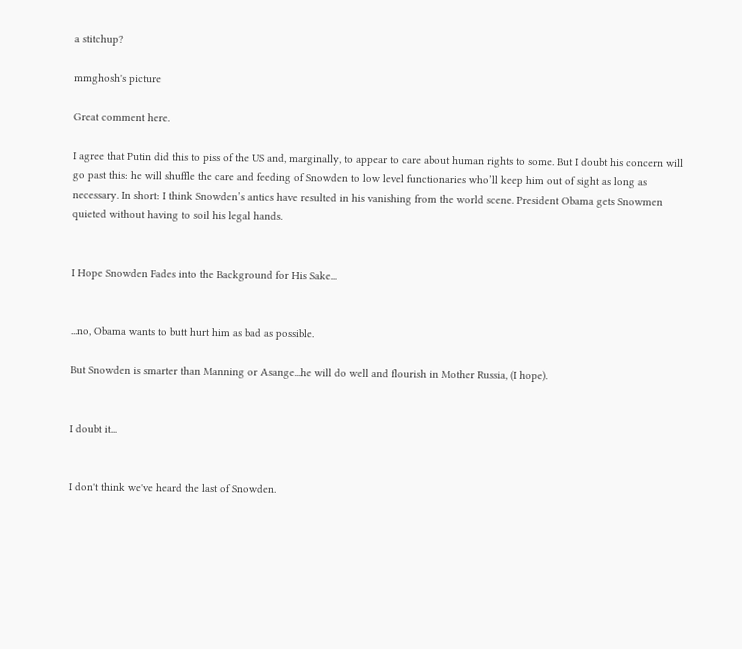a stitchup?

mmghosh's picture

Great comment here.

I agree that Putin did this to piss of the US and, marginally, to appear to care about human rights to some. But I doubt his concern will go past this: he will shuffle the care and feeding of Snowden to low level functionaries who’ll keep him out of sight as long as necessary. In short: I think Snowden’s antics have resulted in his vanishing from the world scene. President Obama gets Snowmen quieted without having to soil his legal hands.


I Hope Snowden Fades into the Background for His Sake...


...no, Obama wants to butt hurt him as bad as possible.

But Snowden is smarter than Manning or Asange...he will do well and flourish in Mother Russia, (I hope).


I doubt it...


I don't think we've heard the last of Snowden.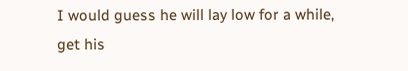I would guess he will lay low for a while, get his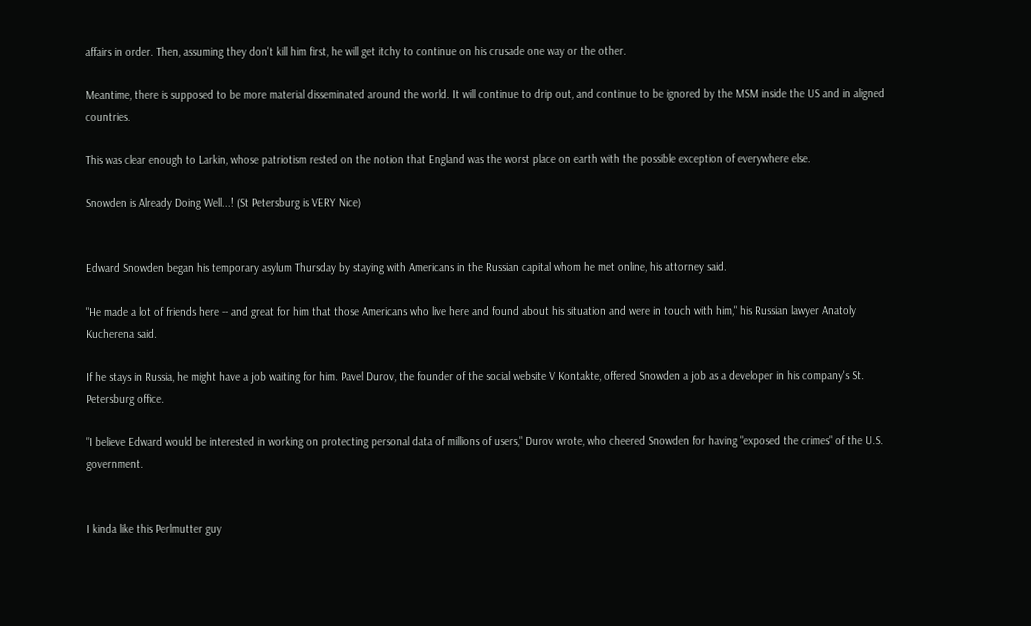affairs in order. Then, assuming they don't kill him first, he will get itchy to continue on his crusade one way or the other.

Meantime, there is supposed to be more material disseminated around the world. It will continue to drip out, and continue to be ignored by the MSM inside the US and in aligned countries.

This was clear enough to Larkin, whose patriotism rested on the notion that England was the worst place on earth with the possible exception of everywhere else.

Snowden is Already Doing Well...! (St Petersburg is VERY Nice)


Edward Snowden began his temporary asylum Thursday by staying with Americans in the Russian capital whom he met online, his attorney said.

"He made a lot of friends here -- and great for him that those Americans who live here and found about his situation and were in touch with him," his Russian lawyer Anatoly Kucherena said.

If he stays in Russia, he might have a job waiting for him. Pavel Durov, the founder of the social website V Kontakte, offered Snowden a job as a developer in his company's St. Petersburg office.

"I believe Edward would be interested in working on protecting personal data of millions of users," Durov wrote, who cheered Snowden for having "exposed the crimes" of the U.S. government.


I kinda like this Perlmutter guy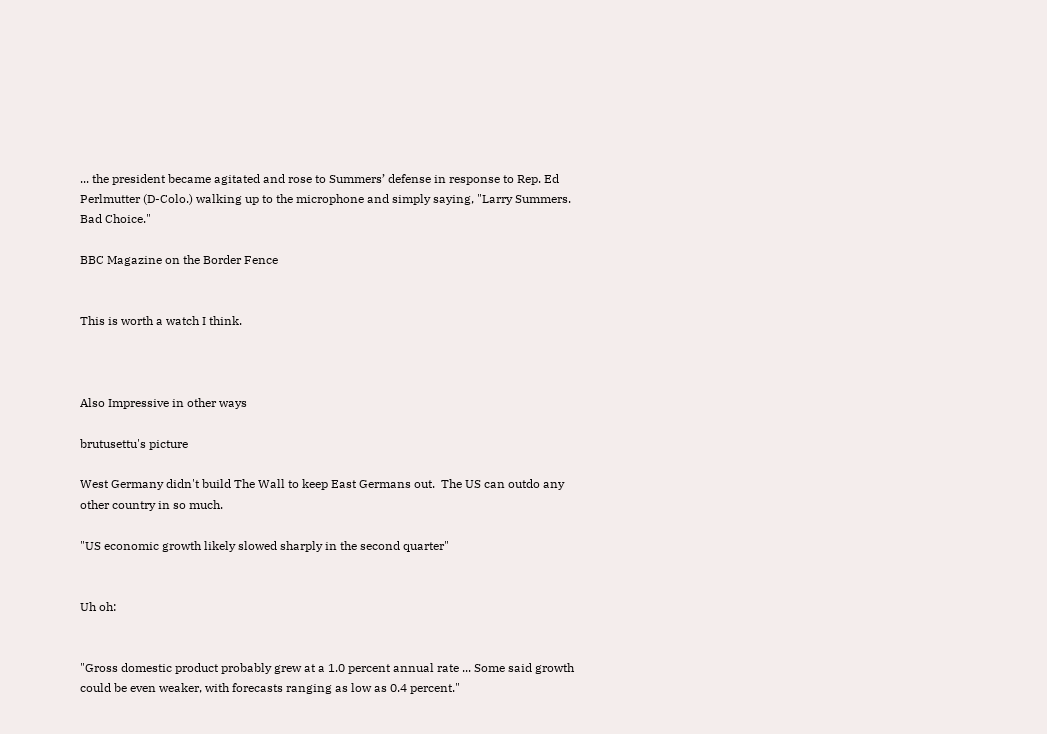... the president became agitated and rose to Summers’ defense in response to Rep. Ed Perlmutter (D-Colo.) walking up to the microphone and simply saying, "Larry Summers. Bad Choice."

BBC Magazine on the Border Fence


This is worth a watch I think.



Also Impressive in other ways

brutusettu's picture

West Germany didn't build The Wall to keep East Germans out.  The US can outdo any other country in so much.

"US economic growth likely slowed sharply in the second quarter"


Uh oh:


"Gross domestic product probably grew at a 1.0 percent annual rate ... Some said growth could be even weaker, with forecasts ranging as low as 0.4 percent."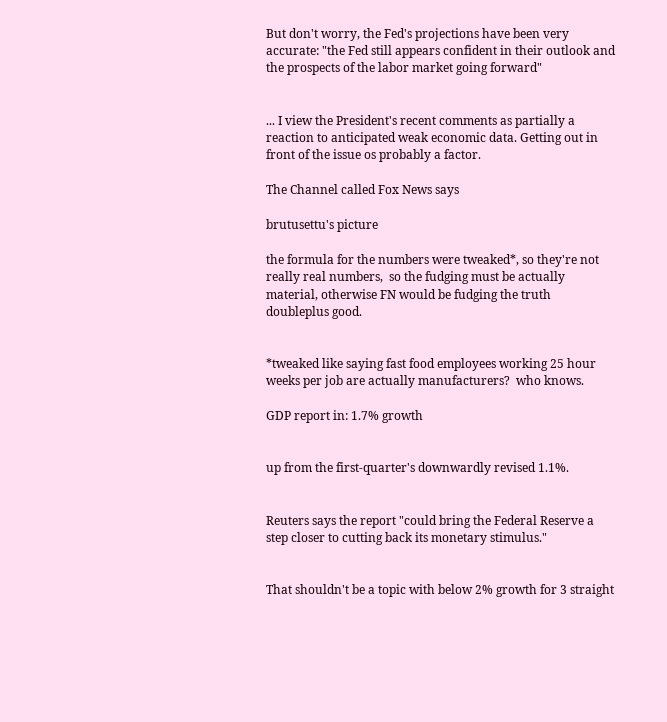But don't worry, the Fed's projections have been very accurate: "the Fed still appears confident in their outlook and the prospects of the labor market going forward"


... I view the President's recent comments as partially a reaction to anticipated weak economic data. Getting out in front of the issue os probably a factor.

The Channel called Fox News says

brutusettu's picture

the formula for the numbers were tweaked*, so they're not really real numbers,  so the fudging must be actually material, otherwise FN would be fudging the truth doubleplus good.


*tweaked like saying fast food employees working 25 hour weeks per job are actually manufacturers?  who knows.

GDP report in: 1.7% growth


up from the first-quarter's downwardly revised 1.1%.


Reuters says the report "could bring the Federal Reserve a step closer to cutting back its monetary stimulus."


That shouldn't be a topic with below 2% growth for 3 straight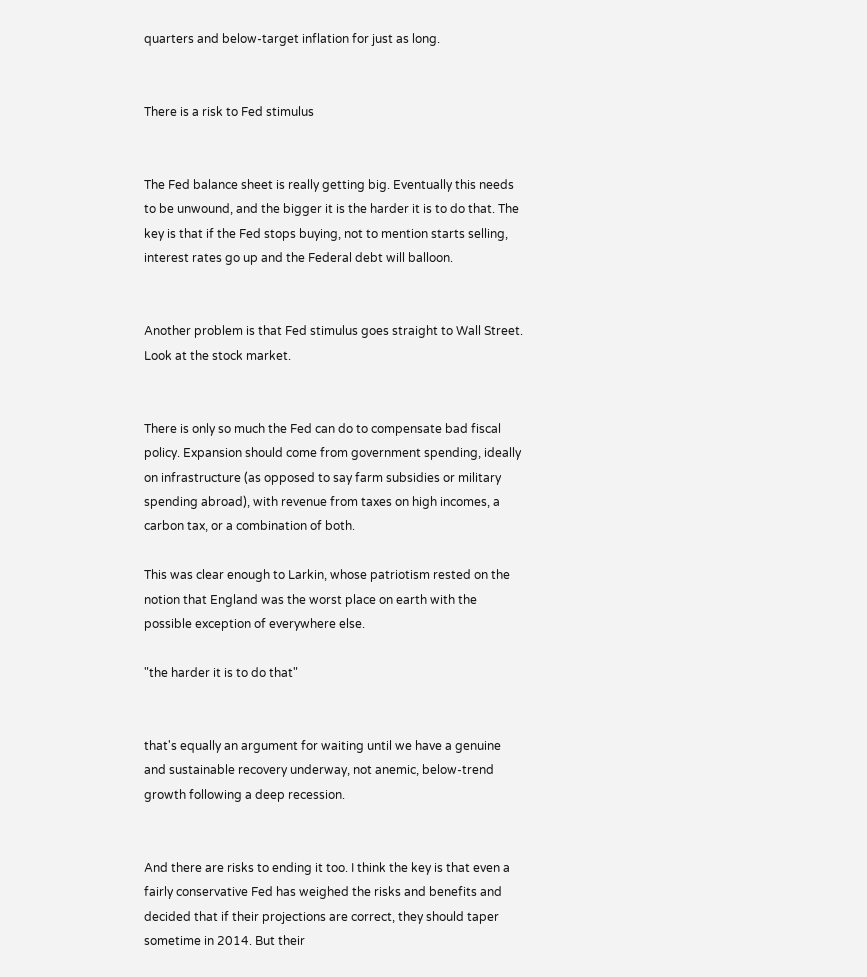quarters and below-target inflation for just as long.


There is a risk to Fed stimulus


The Fed balance sheet is really getting big. Eventually this needs to be unwound, and the bigger it is the harder it is to do that. The key is that if the Fed stops buying, not to mention starts selling, interest rates go up and the Federal debt will balloon.


Another problem is that Fed stimulus goes straight to Wall Street. Look at the stock market.


There is only so much the Fed can do to compensate bad fiscal policy. Expansion should come from government spending, ideally on infrastructure (as opposed to say farm subsidies or military spending abroad), with revenue from taxes on high incomes, a carbon tax, or a combination of both.

This was clear enough to Larkin, whose patriotism rested on the notion that England was the worst place on earth with the possible exception of everywhere else.

"the harder it is to do that"


that's equally an argument for waiting until we have a genuine and sustainable recovery underway, not anemic, below-trend growth following a deep recession.


And there are risks to ending it too. I think the key is that even a fairly conservative Fed has weighed the risks and benefits and decided that if their projections are correct, they should taper sometime in 2014. But their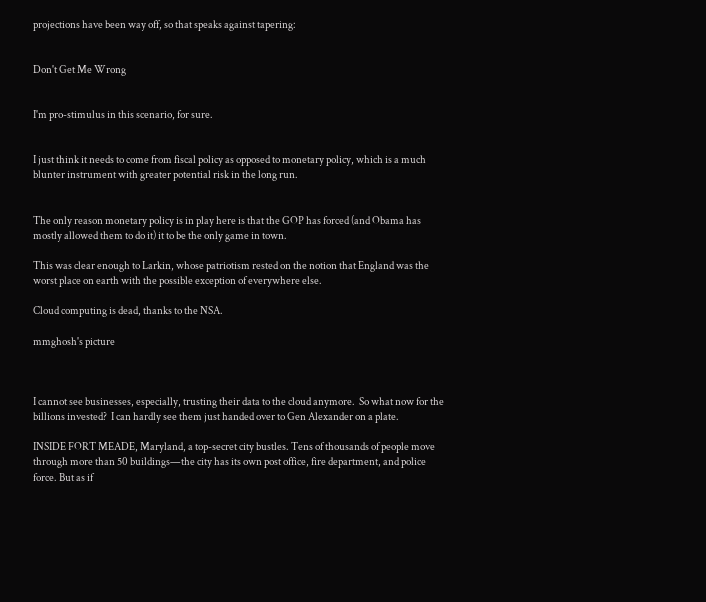projections have been way off, so that speaks against tapering:


Don't Get Me Wrong


I'm pro-stimulus in this scenario, for sure.


I just think it needs to come from fiscal policy as opposed to monetary policy, which is a much blunter instrument with greater potential risk in the long run.


The only reason monetary policy is in play here is that the GOP has forced (and Obama has mostly allowed them to do it) it to be the only game in town.

This was clear enough to Larkin, whose patriotism rested on the notion that England was the worst place on earth with the possible exception of everywhere else.

Cloud computing is dead, thanks to the NSA.

mmghosh's picture



I cannot see businesses, especially, trusting their data to the cloud anymore.  So what now for the billions invested?  I can hardly see them just handed over to Gen Alexander on a plate.

INSIDE FORT MEADE, Maryland, a top-secret city bustles. Tens of thousands of people move through more than 50 buildings—the city has its own post office, fire department, and police force. But as if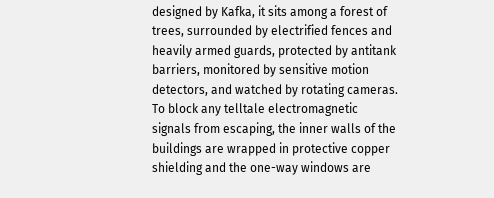designed by Kafka, it sits among a forest of trees, surrounded by electrified fences and heavily armed guards, protected by antitank barriers, monitored by sensitive motion detectors, and watched by rotating cameras. To block any telltale electromagnetic signals from escaping, the inner walls of the buildings are wrapped in protective copper shielding and the one-way windows are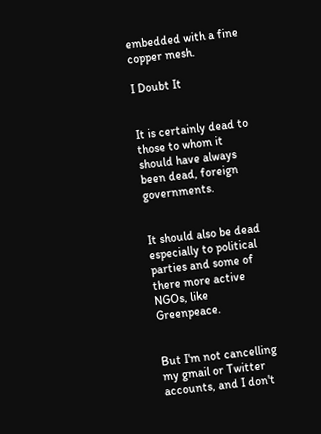embedded with a fine copper mesh.

I Doubt It


It is certainly dead to those to whom it should have always been dead, foreign governments.


It should also be dead especially to political parties and some of there more active NGOs, like Greenpeace.


But I'm not cancelling my gmail or Twitter accounts, and I don't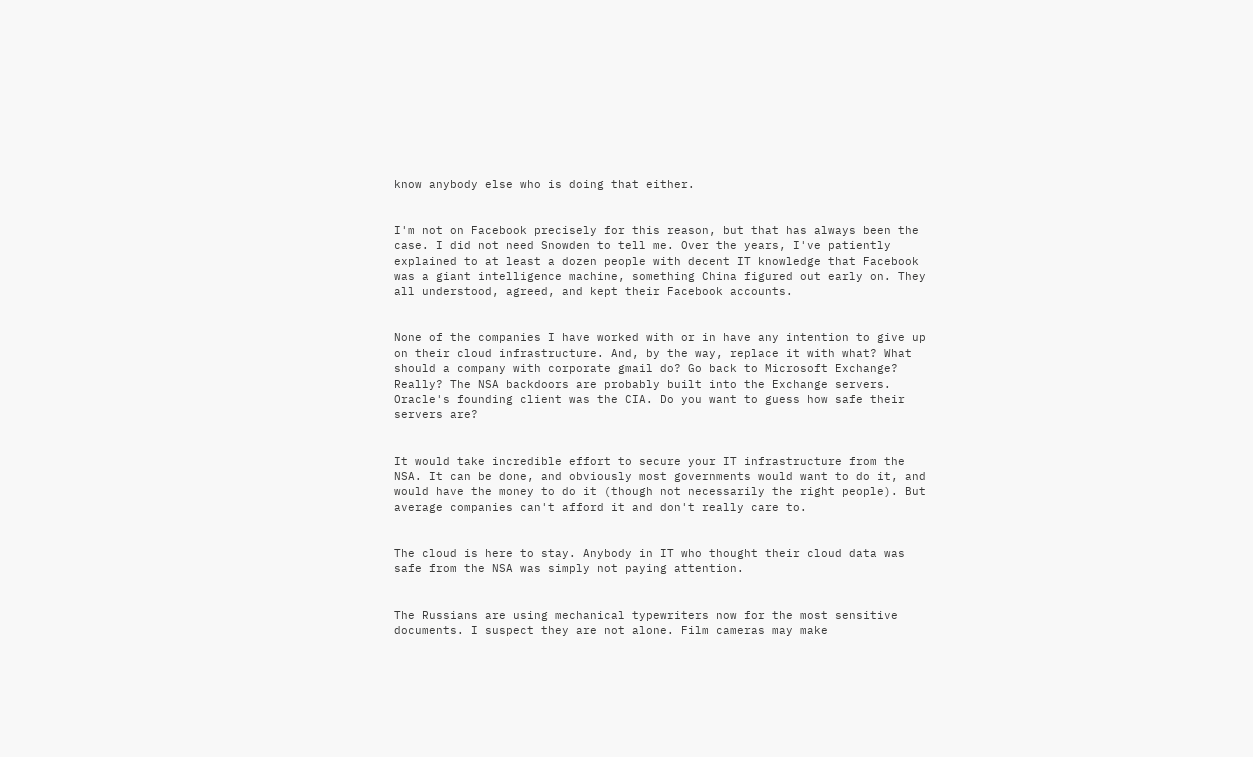know anybody else who is doing that either.


I'm not on Facebook precisely for this reason, but that has always been the case. I did not need Snowden to tell me. Over the years, I've patiently explained to at least a dozen people with decent IT knowledge that Facebook was a giant intelligence machine, something China figured out early on. They all understood, agreed, and kept their Facebook accounts.


None of the companies I have worked with or in have any intention to give up on their cloud infrastructure. And, by the way, replace it with what? What should a company with corporate gmail do? Go back to Microsoft Exchange? Really? The NSA backdoors are probably built into the Exchange servers. Oracle's founding client was the CIA. Do you want to guess how safe their servers are?


It would take incredible effort to secure your IT infrastructure from the NSA. It can be done, and obviously most governments would want to do it, and would have the money to do it (though not necessarily the right people). But average companies can't afford it and don't really care to.


The cloud is here to stay. Anybody in IT who thought their cloud data was safe from the NSA was simply not paying attention.


The Russians are using mechanical typewriters now for the most sensitive documents. I suspect they are not alone. Film cameras may make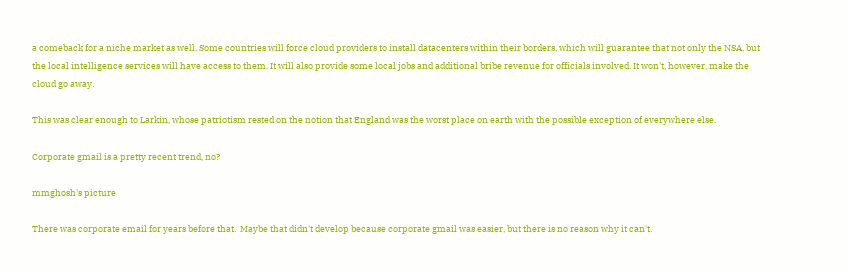a comeback for a niche market as well. Some countries will force cloud providers to install datacenters within their borders, which will guarantee that not only the NSA, but the local intelligence services will have access to them. It will also provide some local jobs and additional bribe revenue for officials involved. It won't, however, make the cloud go away.

This was clear enough to Larkin, whose patriotism rested on the notion that England was the worst place on earth with the possible exception of everywhere else.

Corporate gmail is a pretty recent trend, no?

mmghosh's picture

There was corporate email for years before that.  Maybe that didn't develop because corporate gmail was easier, but there is no reason why it can't.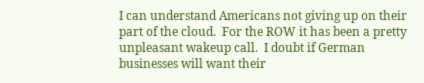I can understand Americans not giving up on their part of the cloud.  For the ROW it has been a pretty unpleasant wakeup call.  I doubt if German businesses will want their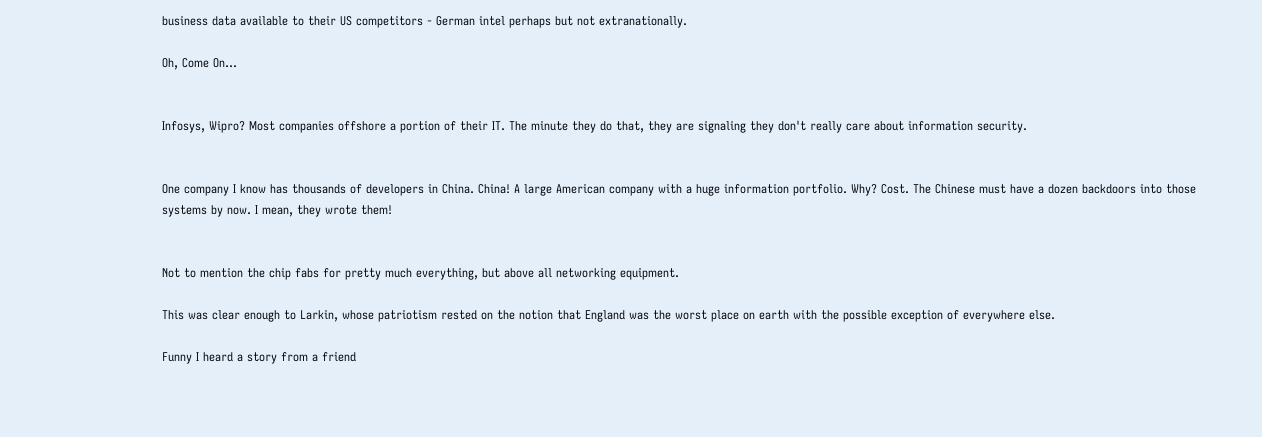business data available to their US competitors - German intel perhaps but not extranationally.

Oh, Come On...


Infosys, Wipro? Most companies offshore a portion of their IT. The minute they do that, they are signaling they don't really care about information security.


One company I know has thousands of developers in China. China! A large American company with a huge information portfolio. Why? Cost. The Chinese must have a dozen backdoors into those systems by now. I mean, they wrote them!


Not to mention the chip fabs for pretty much everything, but above all networking equipment.

This was clear enough to Larkin, whose patriotism rested on the notion that England was the worst place on earth with the possible exception of everywhere else.

Funny I heard a story from a friend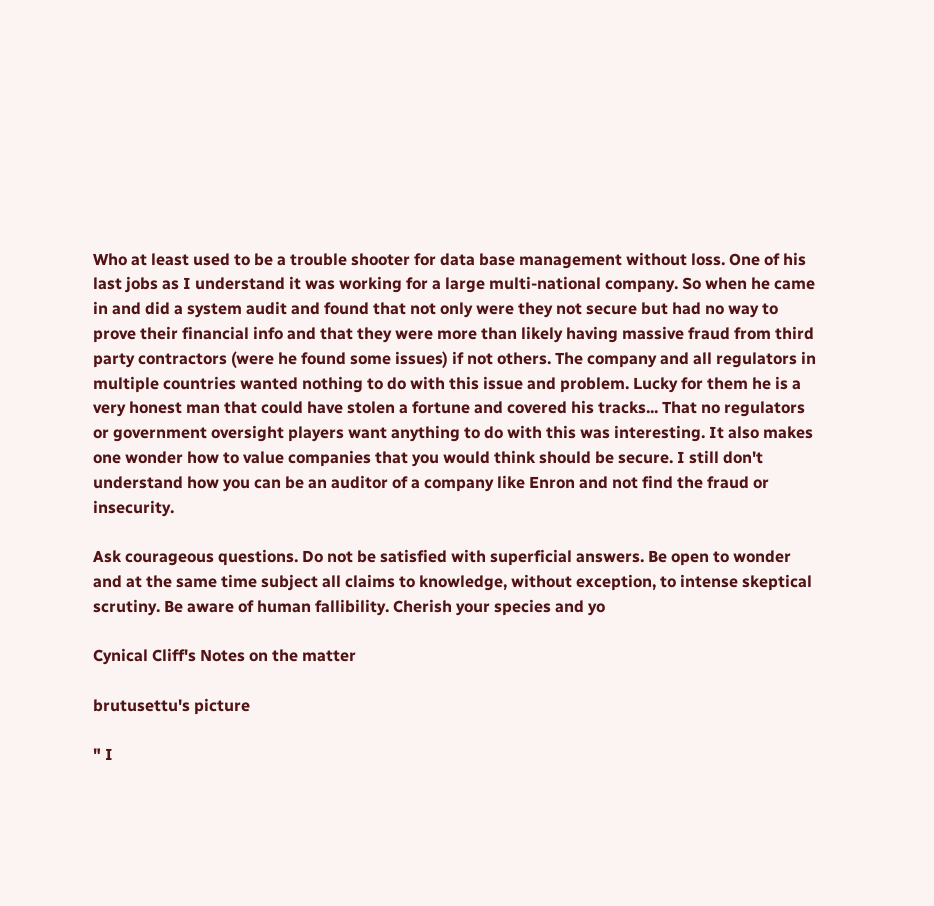Who at least used to be a trouble shooter for data base management without loss. One of his last jobs as I understand it was working for a large multi-national company. So when he came in and did a system audit and found that not only were they not secure but had no way to prove their financial info and that they were more than likely having massive fraud from third party contractors (were he found some issues) if not others. The company and all regulators in multiple countries wanted nothing to do with this issue and problem. Lucky for them he is a very honest man that could have stolen a fortune and covered his tracks... That no regulators or government oversight players want anything to do with this was interesting. It also makes one wonder how to value companies that you would think should be secure. I still don't understand how you can be an auditor of a company like Enron and not find the fraud or insecurity.

Ask courageous questions. Do not be satisfied with superficial answers. Be open to wonder and at the same time subject all claims to knowledge, without exception, to intense skeptical scrutiny. Be aware of human fallibility. Cherish your species and yo

Cynical Cliff's Notes on the matter

brutusettu's picture

" I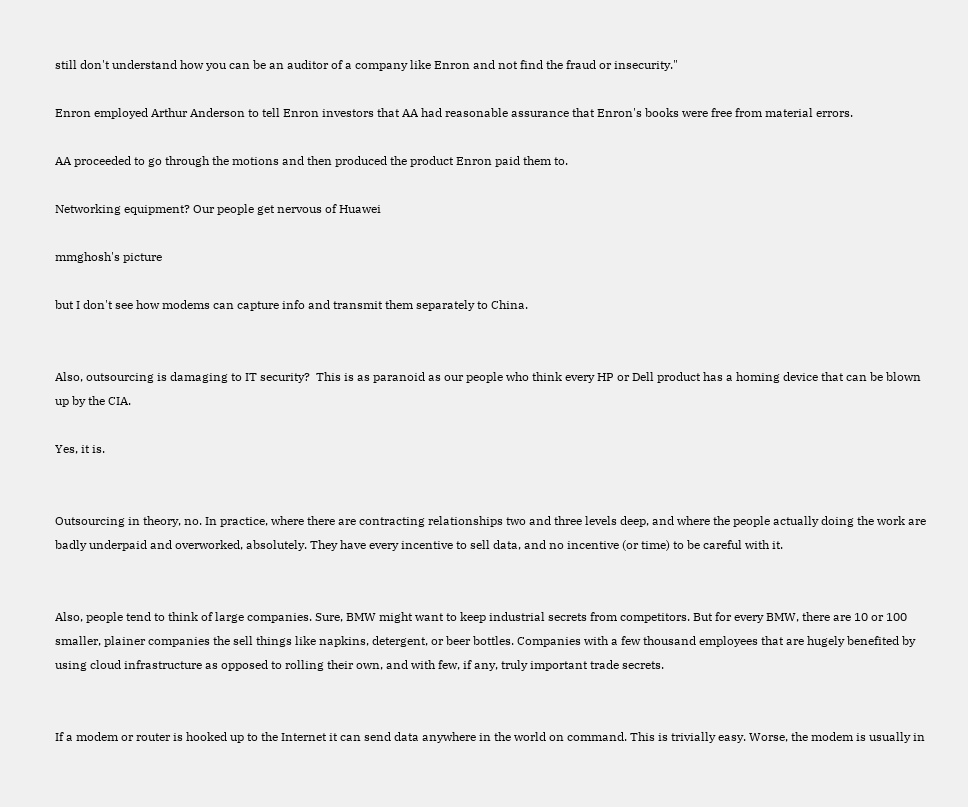still don't understand how you can be an auditor of a company like Enron and not find the fraud or insecurity."

Enron employed Arthur Anderson to tell Enron investors that AA had reasonable assurance that Enron's books were free from material errors.

AA proceeded to go through the motions and then produced the product Enron paid them to.

Networking equipment? Our people get nervous of Huawei

mmghosh's picture

but I don't see how modems can capture info and transmit them separately to China.


Also, outsourcing is damaging to IT security?  This is as paranoid as our people who think every HP or Dell product has a homing device that can be blown up by the CIA.

Yes, it is.


Outsourcing in theory, no. In practice, where there are contracting relationships two and three levels deep, and where the people actually doing the work are badly underpaid and overworked, absolutely. They have every incentive to sell data, and no incentive (or time) to be careful with it.


Also, people tend to think of large companies. Sure, BMW might want to keep industrial secrets from competitors. But for every BMW, there are 10 or 100 smaller, plainer companies the sell things like napkins, detergent, or beer bottles. Companies with a few thousand employees that are hugely benefited by using cloud infrastructure as opposed to rolling their own, and with few, if any, truly important trade secrets.


If a modem or router is hooked up to the Internet it can send data anywhere in the world on command. This is trivially easy. Worse, the modem is usually in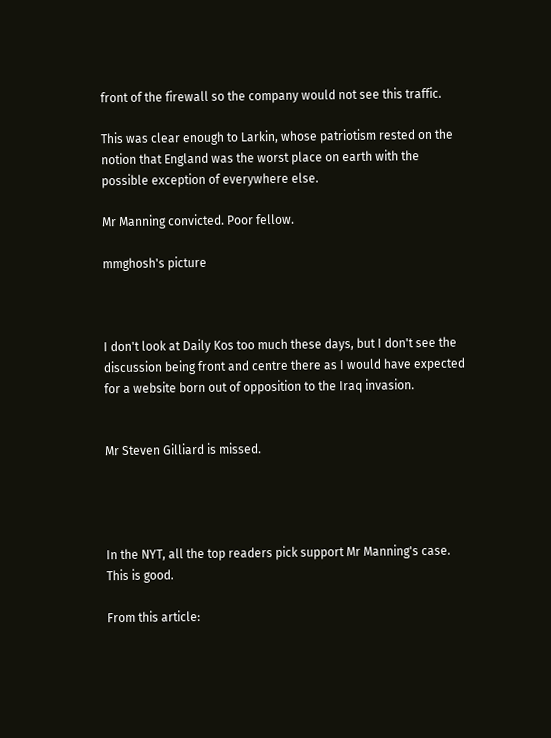front of the firewall so the company would not see this traffic.

This was clear enough to Larkin, whose patriotism rested on the notion that England was the worst place on earth with the possible exception of everywhere else.

Mr Manning convicted. Poor fellow.

mmghosh's picture



I don't look at Daily Kos too much these days, but I don't see the discussion being front and centre there as I would have expected for a website born out of opposition to the Iraq invasion.


Mr Steven Gilliard is missed.




In the NYT, all the top readers pick support Mr Manning's case.  This is good.

From this article: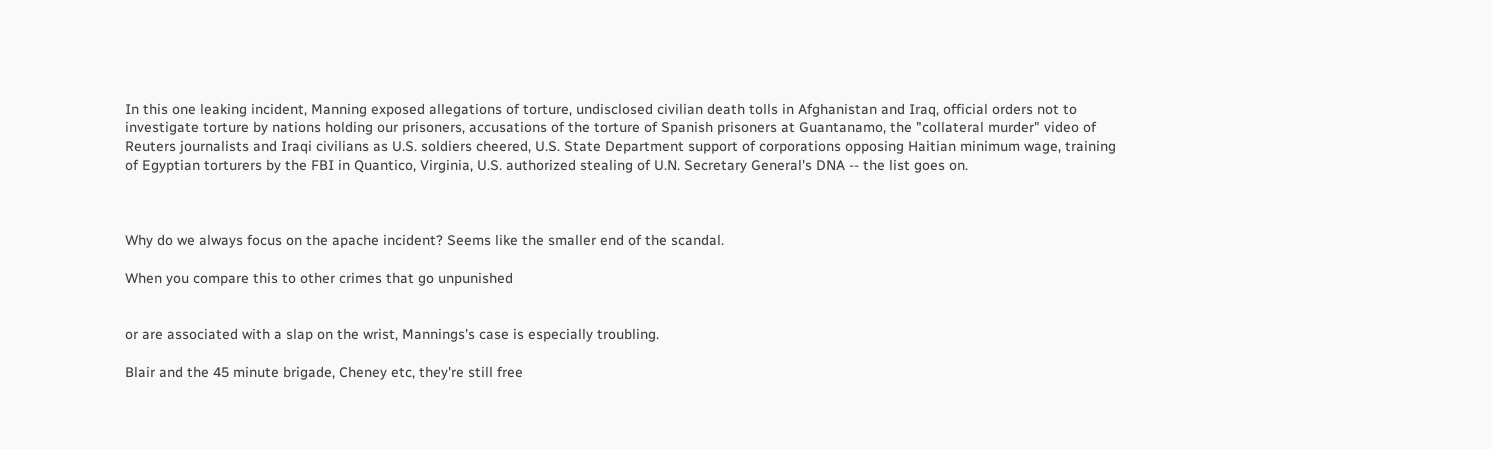In this one leaking incident, Manning exposed allegations of torture, undisclosed civilian death tolls in Afghanistan and Iraq, official orders not to investigate torture by nations holding our prisoners, accusations of the torture of Spanish prisoners at Guantanamo, the "collateral murder" video of Reuters journalists and Iraqi civilians as U.S. soldiers cheered, U.S. State Department support of corporations opposing Haitian minimum wage, training of Egyptian torturers by the FBI in Quantico, Virginia, U.S. authorized stealing of U.N. Secretary General's DNA -- the list goes on.



Why do we always focus on the apache incident? Seems like the smaller end of the scandal.

When you compare this to other crimes that go unpunished


or are associated with a slap on the wrist, Mannings's case is especially troubling.

Blair and the 45 minute brigade, Cheney etc, they're still free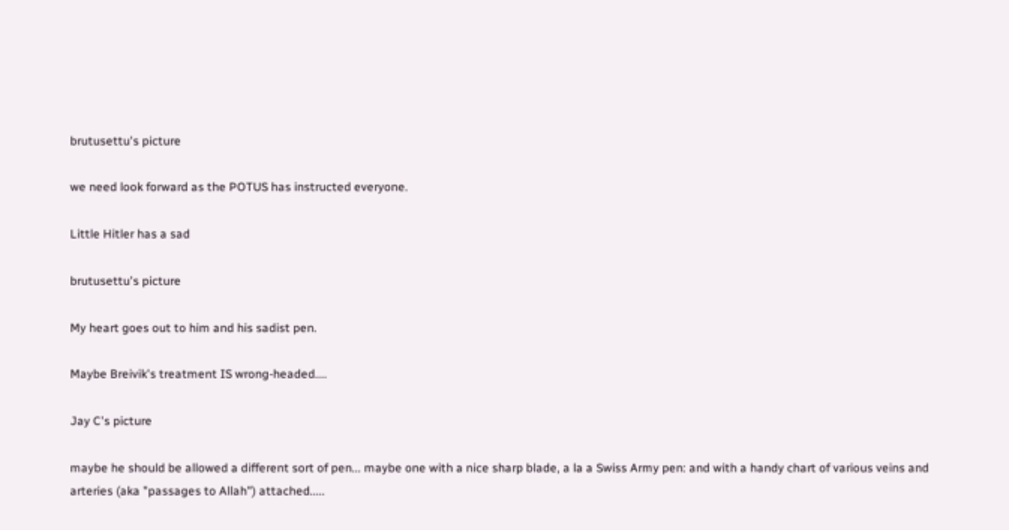brutusettu's picture

we need look forward as the POTUS has instructed everyone.

Little Hitler has a sad

brutusettu's picture

My heart goes out to him and his sadist pen.

Maybe Breivik's treatment IS wrong-headed....

Jay C's picture

maybe he should be allowed a different sort of pen... maybe one with a nice sharp blade, a la a Swiss Army pen: and with a handy chart of various veins and arteries (aka "passages to Allah") attached.....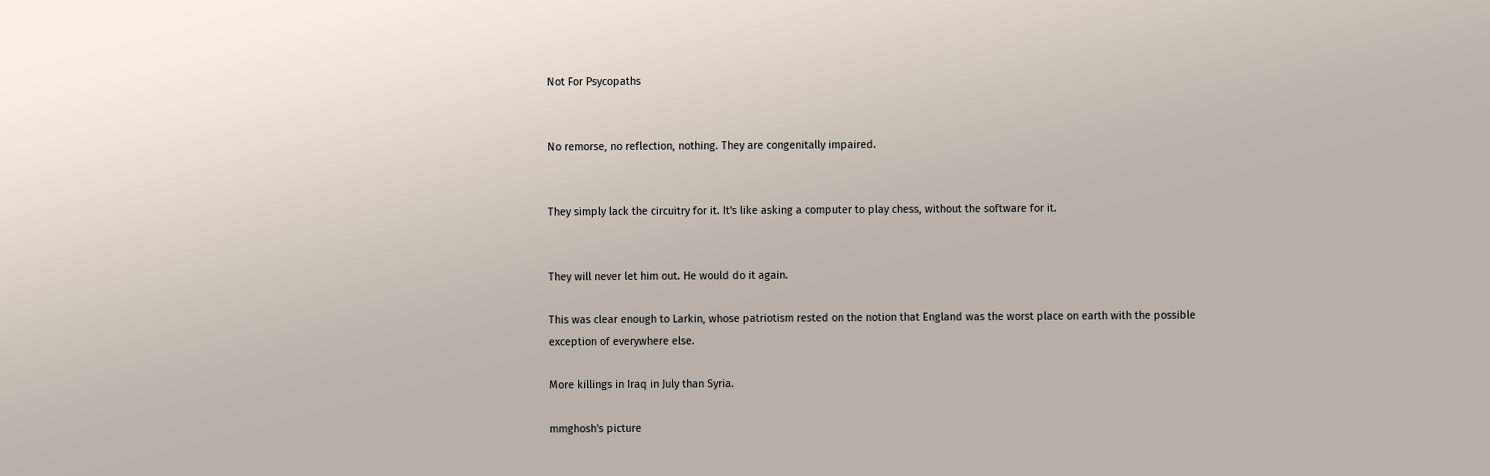Not For Psycopaths


No remorse, no reflection, nothing. They are congenitally impaired.


They simply lack the circuitry for it. It's like asking a computer to play chess, without the software for it.


They will never let him out. He would do it again.

This was clear enough to Larkin, whose patriotism rested on the notion that England was the worst place on earth with the possible exception of everywhere else.

More killings in Iraq in July than Syria.

mmghosh's picture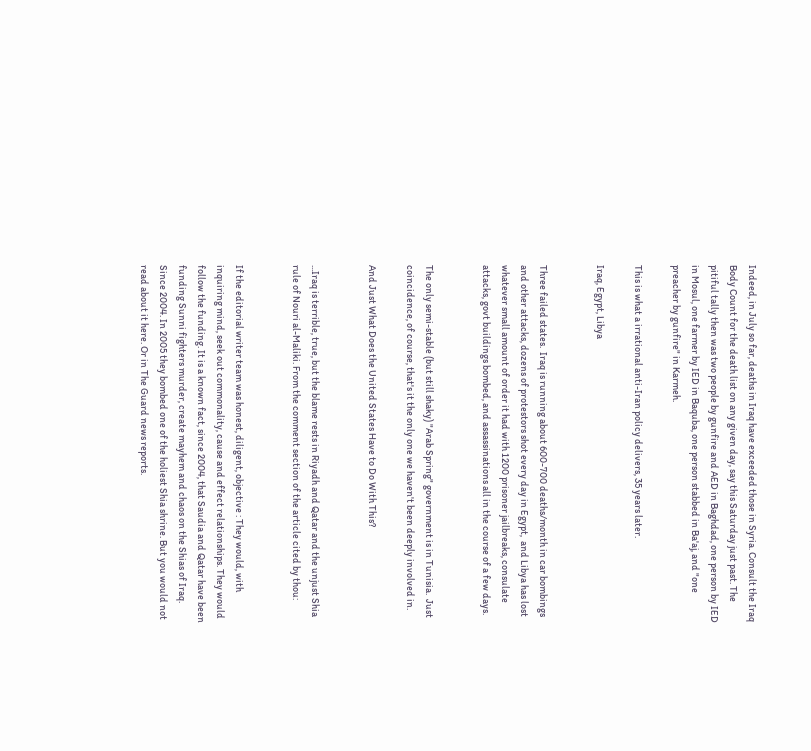Indeed, in July so far, deaths in Iraq have exceeded those in Syria. Consult the Iraq Body Count for the death list on any given day, say this Saturday just past. The pitiful tally then was two people by gunfire and AED in Baghdad, one person by IED in Mosul, one farmer by IED in Baquba, one person stabbed in Ba'aj, and "one preacher by gunfire" in Karmeh.

This is what a irrational anti-Iran policy delivers, 35 years later.

Iraq, Egypt, Libya


Three failed states.  Iraq is running about 600-700 deaths/month in car bombings and other attacks, dozens of protestors shot every day in Egypt,  and Libya has lost whatever small amount of order it had with 1200 prisoner jailbreaks, consulate attacks, govt buildings bombed, and assassinations all in the course of a few days.


The only semi-stable (but still shaky) "Arab Spring" government is in Tunisia.  Just coincidence, of course, that's it the only one we haven't been deeply involved in.

And Just What Does the United States Have to Do With This?


...Iraq is terrible, true, but the blame rests in Riyadh and Qatar and the unjust Shia rule of Nouri al-Maliki. From the comment section of the article cited by thou:


If the editorial writer team was honest, diligent, objective : They would, with inquiring mind, seek out commonality, cause and effect relationships. They would follow the funding. It is a known fact, since 2004, that Saudia and Qatar have been funding Sunni fighters murder, create mayhem and chaos on the Shias of Iraq. Since 2004. In 2005 they bombed one of the holiest Shia shrine. But you would not read about it here. Or in The Guard news reports.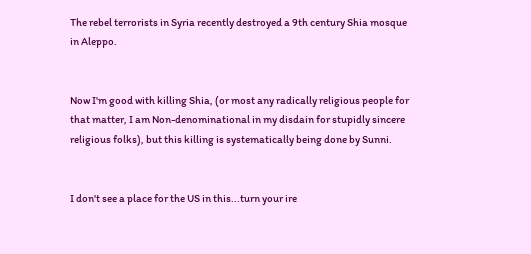The rebel terrorists in Syria recently destroyed a 9th century Shia mosque in Aleppo.


Now I'm good with killing Shia, (or most any radically religious people for that matter, I am Non-denominational in my disdain for stupidly sincere religious folks), but this killing is systematically being done by Sunni.


I don't see a place for the US in this...turn your ire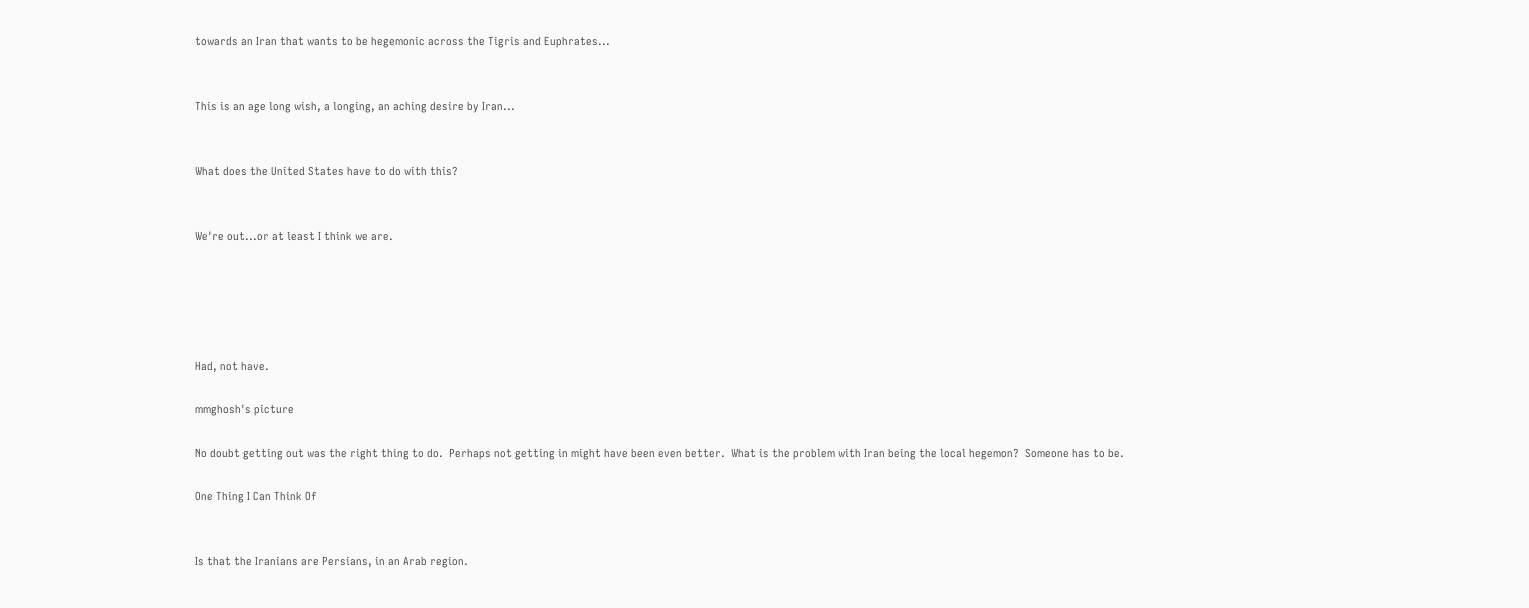towards an Iran that wants to be hegemonic across the Tigris and Euphrates...


This is an age long wish, a longing, an aching desire by Iran...


What does the United States have to do with this?


We're out...or at least I think we are.





Had, not have.

mmghosh's picture

No doubt getting out was the right thing to do.  Perhaps not getting in might have been even better.  What is the problem with Iran being the local hegemon?  Someone has to be.

One Thing I Can Think Of


Is that the Iranians are Persians, in an Arab region.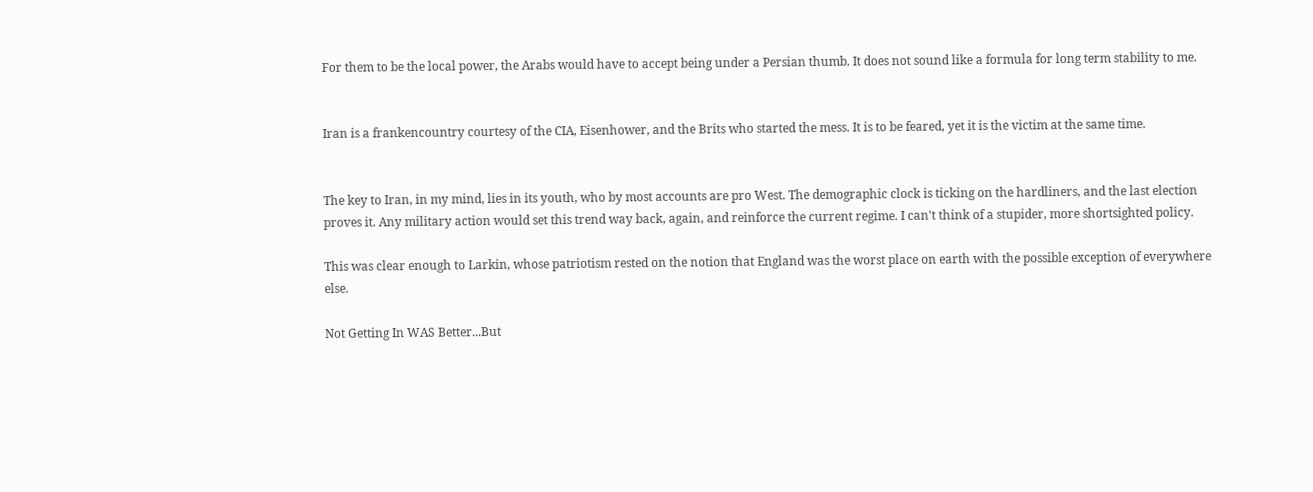For them to be the local power, the Arabs would have to accept being under a Persian thumb. It does not sound like a formula for long term stability to me.


Iran is a frankencountry courtesy of the CIA, Eisenhower, and the Brits who started the mess. It is to be feared, yet it is the victim at the same time.


The key to Iran, in my mind, lies in its youth, who by most accounts are pro West. The demographic clock is ticking on the hardliners, and the last election proves it. Any military action would set this trend way back, again, and reinforce the current regime. I can't think of a stupider, more shortsighted policy.

This was clear enough to Larkin, whose patriotism rested on the notion that England was the worst place on earth with the possible exception of everywhere else.

Not Getting In WAS Better...But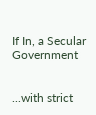If In, a Secular Government


...with strict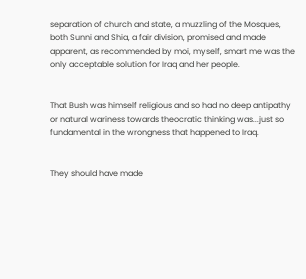separation of church and state, a muzzling of the Mosques, both Sunni and Shia, a fair division, promised and made apparent, as recommended by moi, myself, smart me was the only acceptable solution for Iraq and her people.


That Bush was himself religious and so had no deep antipathy or natural wariness towards theocratic thinking was...just so fundamental in the wrongness that happened to Iraq.


They should have made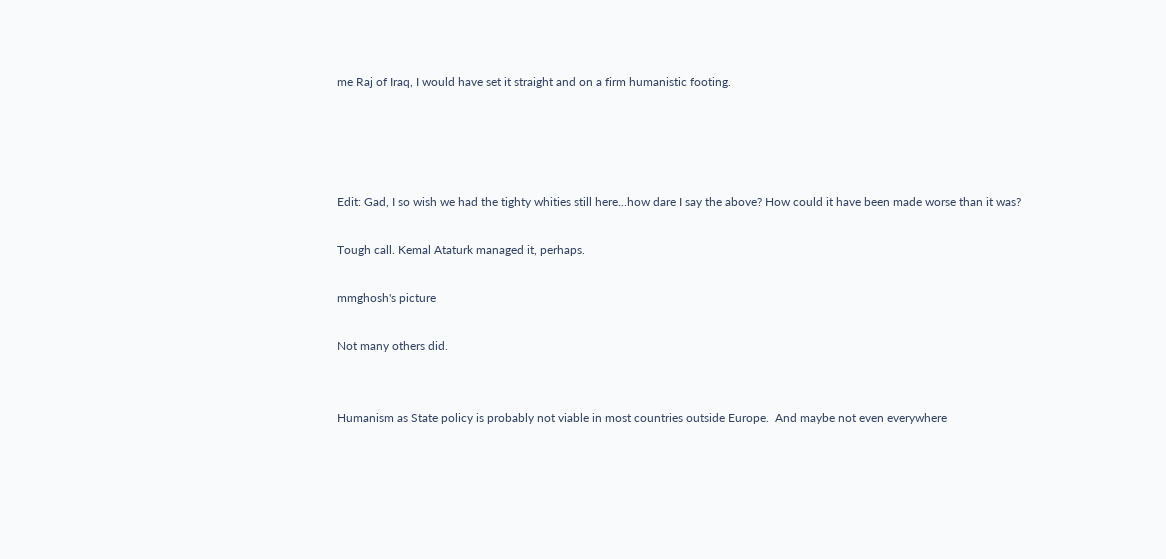me Raj of Iraq, I would have set it straight and on a firm humanistic footing.




Edit: Gad, I so wish we had the tighty whities still here...how dare I say the above? How could it have been made worse than it was?

Tough call. Kemal Ataturk managed it, perhaps.

mmghosh's picture

Not many others did.


Humanism as State policy is probably not viable in most countries outside Europe.  And maybe not even everywhere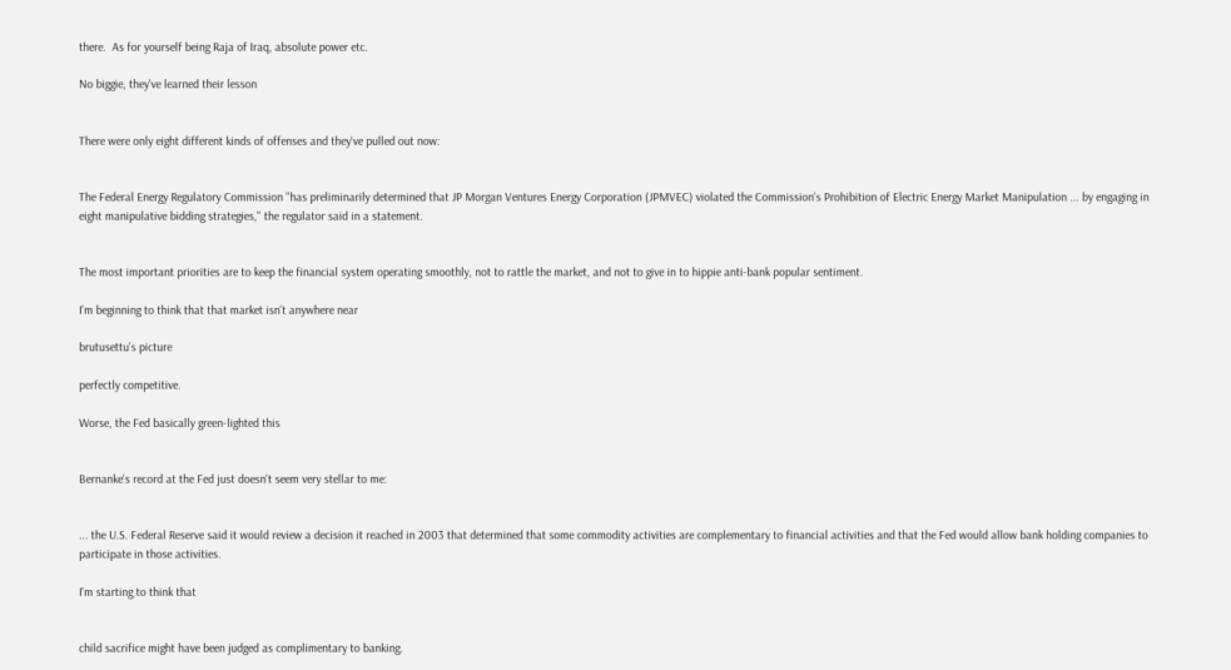there.  As for yourself being Raja of Iraq, absolute power etc.

No biggie, they've learned their lesson


There were only eight different kinds of offenses and they've pulled out now:


The Federal Energy Regulatory Commission "has preliminarily determined that JP Morgan Ventures Energy Corporation (JPMVEC) violated the Commission's Prohibition of Electric Energy Market Manipulation ... by engaging in eight manipulative bidding strategies," the regulator said in a statement.


The most important priorities are to keep the financial system operating smoothly, not to rattle the market, and not to give in to hippie anti-bank popular sentiment.

I'm beginning to think that that market isn't anywhere near

brutusettu's picture

perfectly competitive.

Worse, the Fed basically green-lighted this


Bernanke's record at the Fed just doesn't seem very stellar to me:


... the U.S. Federal Reserve said it would review a decision it reached in 2003 that determined that some commodity activities are complementary to financial activities and that the Fed would allow bank holding companies to participate in those activities.

I'm starting to think that


child sacrifice might have been judged as complimentary to banking.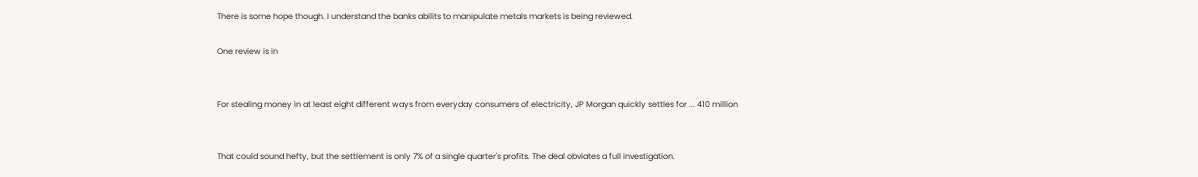There is some hope though. I understand the banks abilits to manipulate metals markets is being reviewed.

One review is in


For stealing money in at least eight different ways from everyday consumers of electricity, JP Morgan quickly settles for ... 410 million


That could sound hefty, but the settlement is only 7% of a single quarter's profits. The deal obviates a full investigation.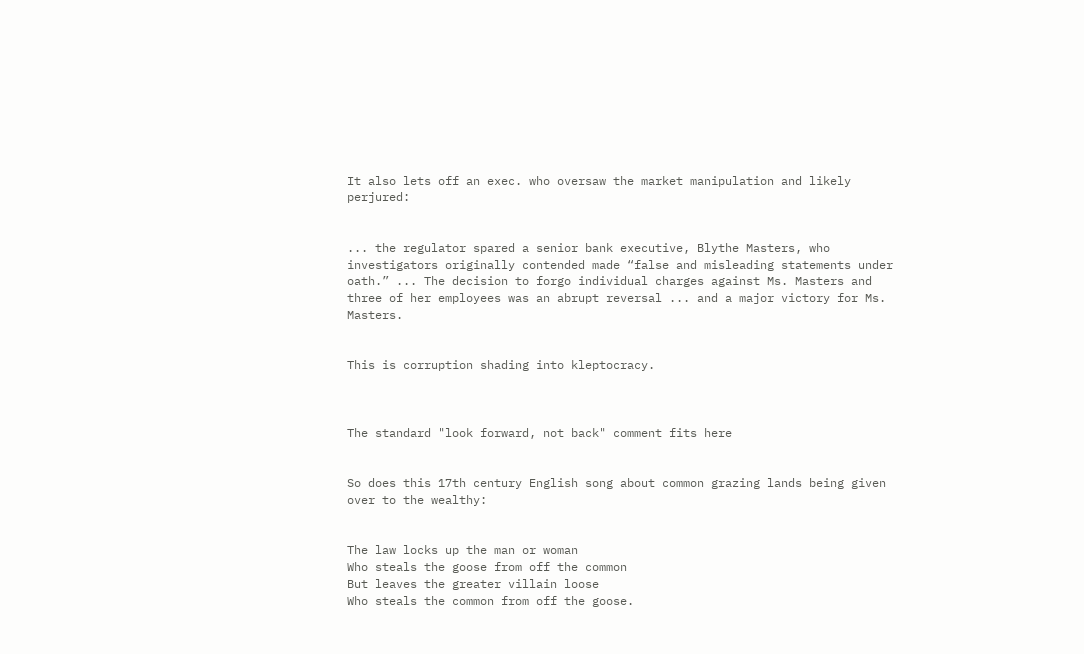It also lets off an exec. who oversaw the market manipulation and likely perjured:


... the regulator spared a senior bank executive, Blythe Masters, who investigators originally contended made “false and misleading statements under oath.” ... The decision to forgo individual charges against Ms. Masters and three of her employees was an abrupt reversal ... and a major victory for Ms. Masters.


This is corruption shading into kleptocracy.



The standard "look forward, not back" comment fits here


So does this 17th century English song about common grazing lands being given over to the wealthy:


The law locks up the man or woman
Who steals the goose from off the common
But leaves the greater villain loose
Who steals the common from off the goose.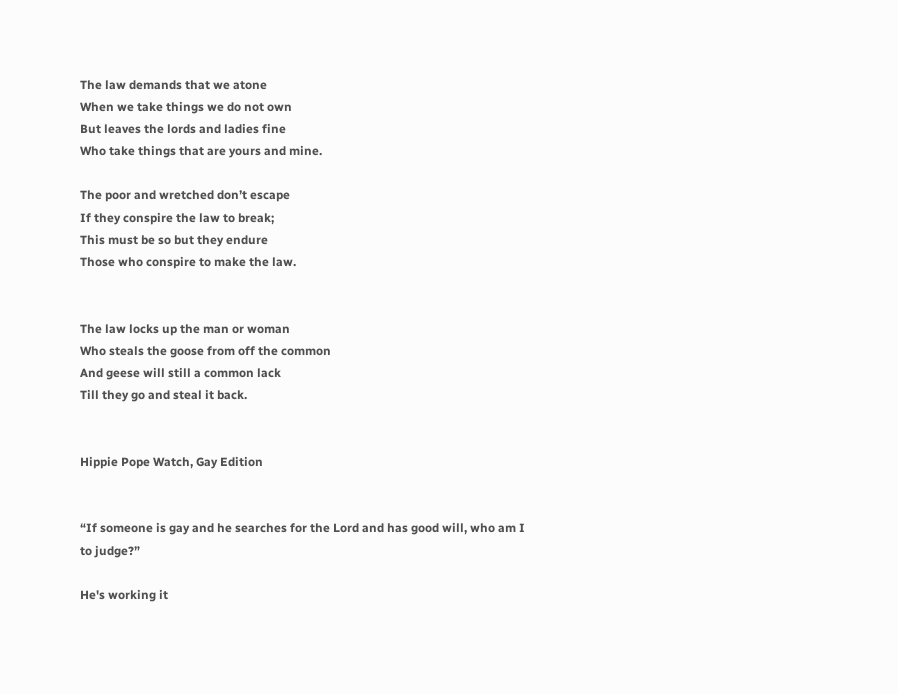The law demands that we atone
When we take things we do not own
But leaves the lords and ladies fine
Who take things that are yours and mine.

The poor and wretched don’t escape
If they conspire the law to break;
This must be so but they endure
Those who conspire to make the law.


The law locks up the man or woman
Who steals the goose from off the common
And geese will still a common lack
Till they go and steal it back.


Hippie Pope Watch, Gay Edition


“If someone is gay and he searches for the Lord and has good will, who am I to judge?”

He's working it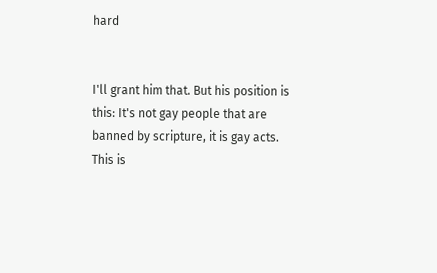hard


I'll grant him that. But his position is this: It's not gay people that are banned by scripture, it is gay acts. This is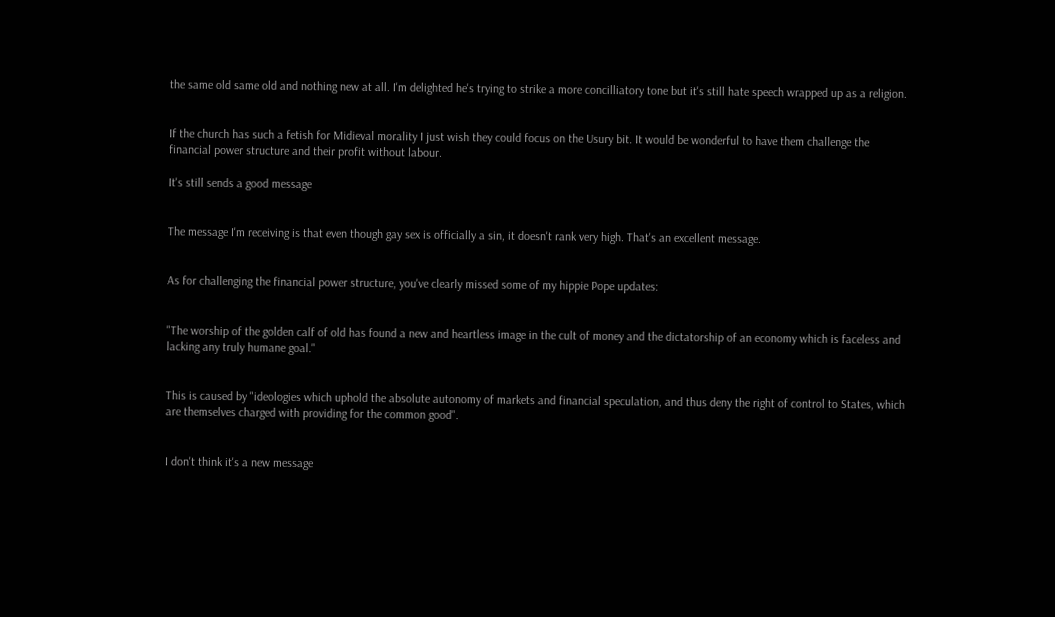the same old same old and nothing new at all. I'm delighted he's trying to strike a more concilliatory tone but it's still hate speech wrapped up as a religion.


If the church has such a fetish for Midieval morality I just wish they could focus on the Usury bit. It would be wonderful to have them challenge the financial power structure and their profit without labour.

It's still sends a good message


The message I'm receiving is that even though gay sex is officially a sin, it doesn't rank very high. That's an excellent message.


As for challenging the financial power structure, you've clearly missed some of my hippie Pope updates:


"The worship of the golden calf of old has found a new and heartless image in the cult of money and the dictatorship of an economy which is faceless and lacking any truly humane goal."


This is caused by "ideologies which uphold the absolute autonomy of markets and financial speculation, and thus deny the right of control to States, which are themselves charged with providing for the common good".


I don't think it's a new message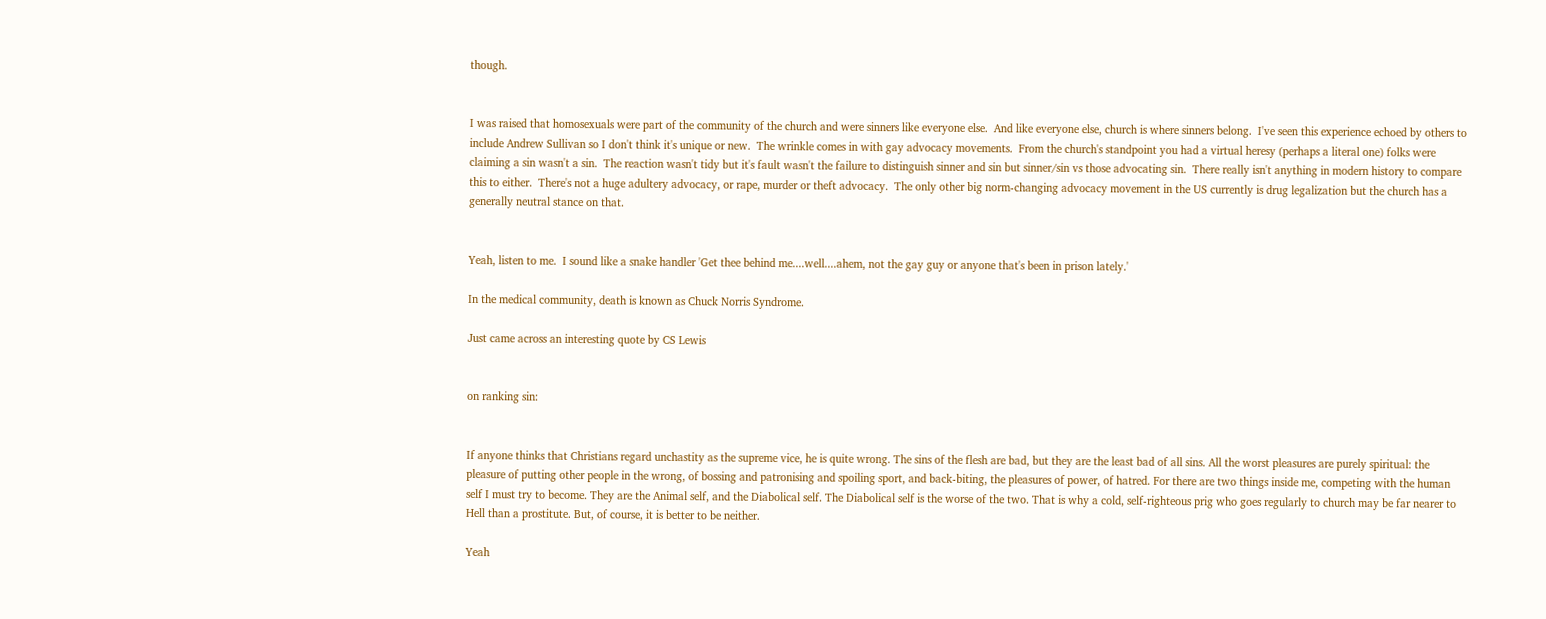though.


I was raised that homosexuals were part of the community of the church and were sinners like everyone else.  And like everyone else, church is where sinners belong.  I've seen this experience echoed by others to include Andrew Sullivan so I don't think it's unique or new.  The wrinkle comes in with gay advocacy movements.  From the church's standpoint you had a virtual heresy (perhaps a literal one) folks were claiming a sin wasn't a sin.  The reaction wasn't tidy but it's fault wasn't the failure to distinguish sinner and sin but sinner/sin vs those advocating sin.  There really isn't anything in modern history to compare this to either.  There's not a huge adultery advocacy, or rape, murder or theft advocacy.  The only other big norm-changing advocacy movement in the US currently is drug legalization but the church has a generally neutral stance on that.


Yeah, listen to me.  I sound like a snake handler 'Get thee behind me....well....ahem, not the gay guy or anyone that's been in prison lately.'

In the medical community, death is known as Chuck Norris Syndrome.

Just came across an interesting quote by CS Lewis


on ranking sin:


If anyone thinks that Christians regard unchastity as the supreme vice, he is quite wrong. The sins of the flesh are bad, but they are the least bad of all sins. All the worst pleasures are purely spiritual: the pleasure of putting other people in the wrong, of bossing and patronising and spoiling sport, and back-biting, the pleasures of power, of hatred. For there are two things inside me, competing with the human self I must try to become. They are the Animal self, and the Diabolical self. The Diabolical self is the worse of the two. That is why a cold, self-righteous prig who goes regularly to church may be far nearer to Hell than a prostitute. But, of course, it is better to be neither.

Yeah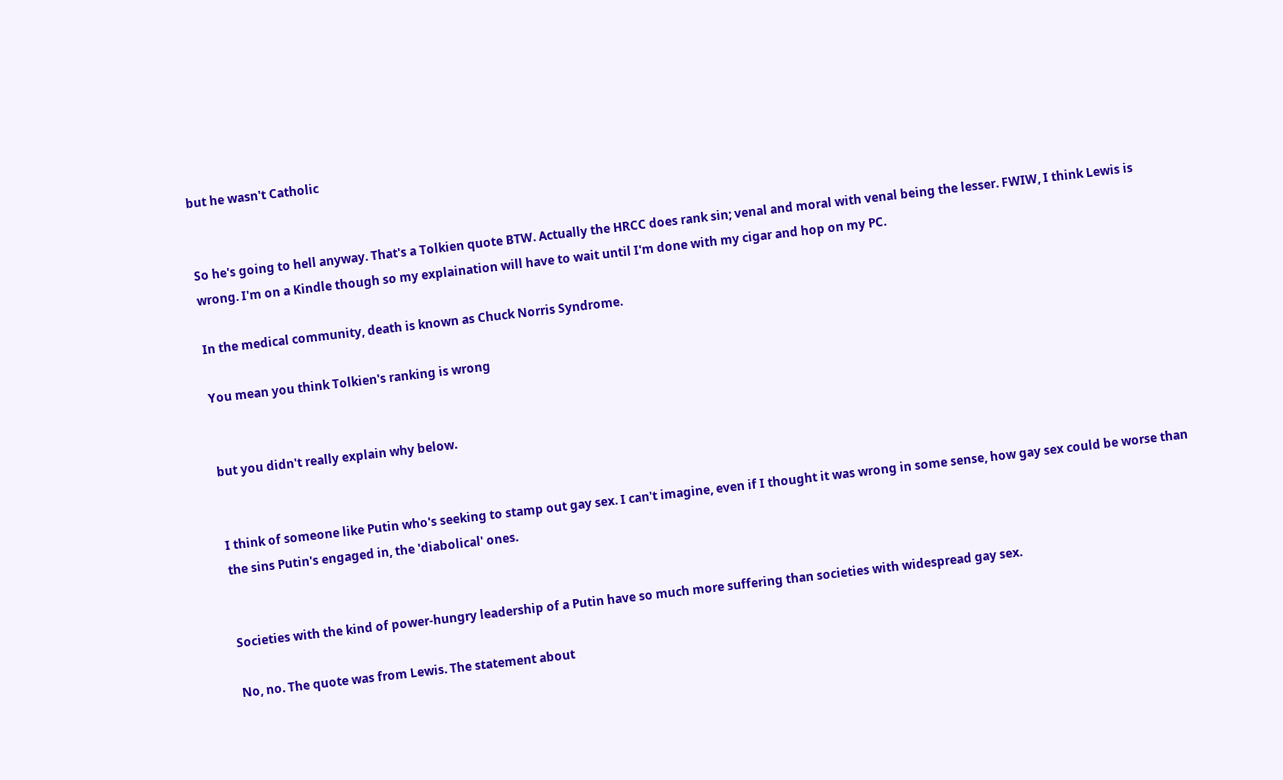but he wasn't Catholic


So he's going to hell anyway. That's a Tolkien quote BTW. Actually the HRCC does rank sin; venal and moral with venal being the lesser. FWIW, I think Lewis is wrong. I'm on a Kindle though so my explaination will have to wait until I'm done with my cigar and hop on my PC.

In the medical community, death is known as Chuck Norris Syndrome.

You mean you think Tolkien's ranking is wrong


but you didn't really explain why below.


I think of someone like Putin who's seeking to stamp out gay sex. I can't imagine, even if I thought it was wrong in some sense, how gay sex could be worse than the sins Putin's engaged in, the 'diabolical' ones.


Societies with the kind of power-hungry leadership of a Putin have so much more suffering than societies with widespread gay sex.

No, no. The quote was from Lewis. The statement about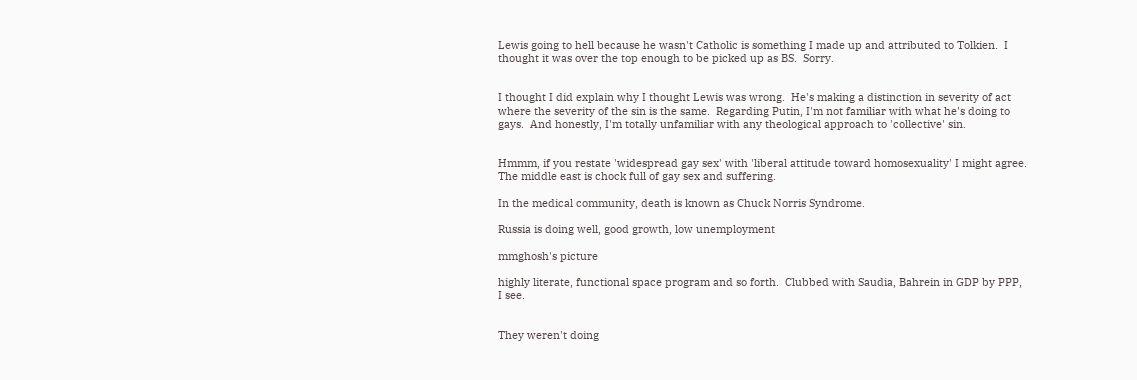Lewis going to hell because he wasn't Catholic is something I made up and attributed to Tolkien.  I  thought it was over the top enough to be picked up as BS.  Sorry.


I thought I did explain why I thought Lewis was wrong.  He's making a distinction in severity of act where the severity of the sin is the same.  Regarding Putin, I'm not familiar with what he's doing to gays.  And honestly, I'm totally unfamiliar with any theological approach to 'collective' sin.


Hmmm, if you restate 'widespread gay sex' with 'liberal attitude toward homosexuality' I might agree.  The middle east is chock full of gay sex and suffering.

In the medical community, death is known as Chuck Norris Syndrome.

Russia is doing well, good growth, low unemployment

mmghosh's picture

highly literate, functional space program and so forth.  Clubbed with Saudia, Bahrein in GDP by PPP, I see.


They weren't doing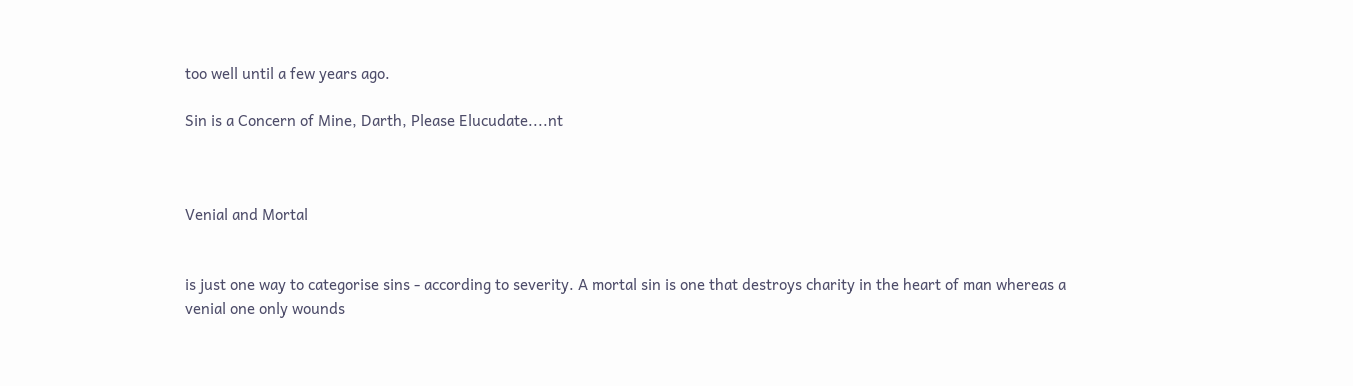too well until a few years ago.

Sin is a Concern of Mine, Darth, Please Elucudate....nt



Venial and Mortal


is just one way to categorise sins - according to severity. A mortal sin is one that destroys charity in the heart of man whereas a venial one only wounds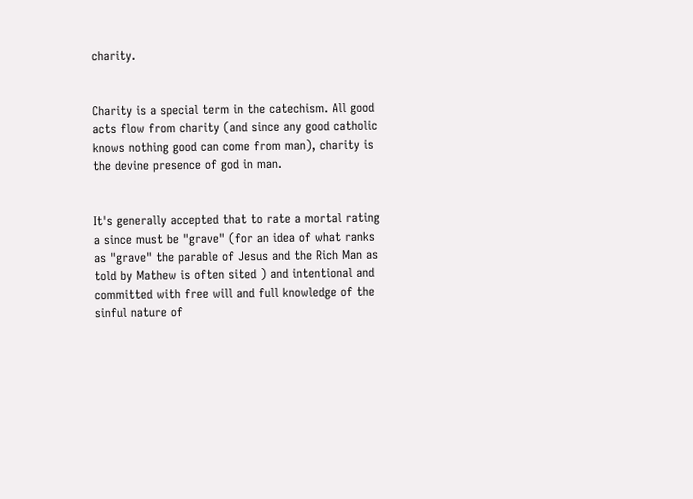charity.


Charity is a special term in the catechism. All good acts flow from charity (and since any good catholic knows nothing good can come from man), charity is the devine presence of god in man.


It's generally accepted that to rate a mortal rating a since must be "grave" (for an idea of what ranks as "grave" the parable of Jesus and the Rich Man as told by Mathew is often sited ) and intentional and committed with free will and full knowledge of the sinful nature of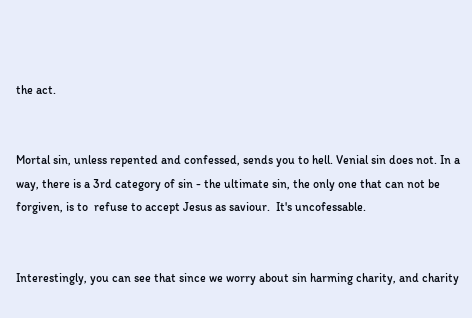the act.


Mortal sin, unless repented and confessed, sends you to hell. Venial sin does not. In a way, there is a 3rd category of sin - the ultimate sin, the only one that can not be forgiven, is to  refuse to accept Jesus as saviour.  It's uncofessable.


Interestingly, you can see that since we worry about sin harming charity, and charity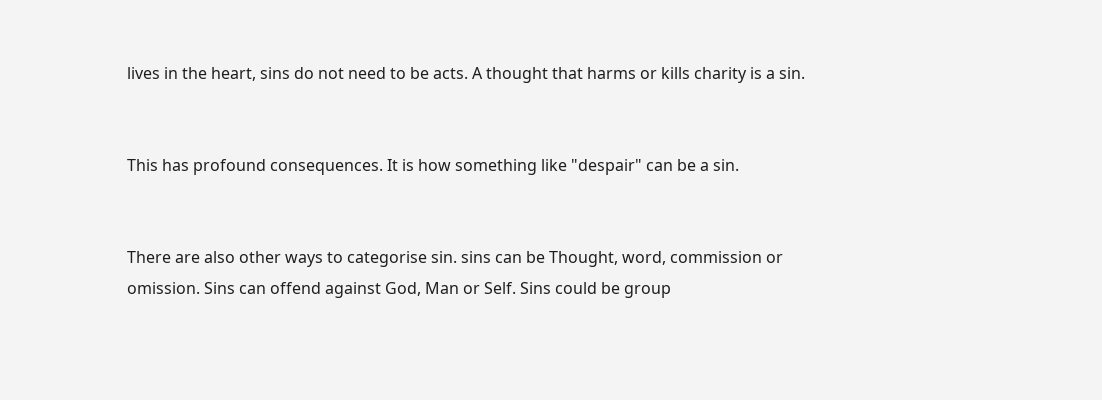lives in the heart, sins do not need to be acts. A thought that harms or kills charity is a sin.


This has profound consequences. It is how something like "despair" can be a sin.


There are also other ways to categorise sin. sins can be Thought, word, commission or omission. Sins can offend against God, Man or Self. Sins could be group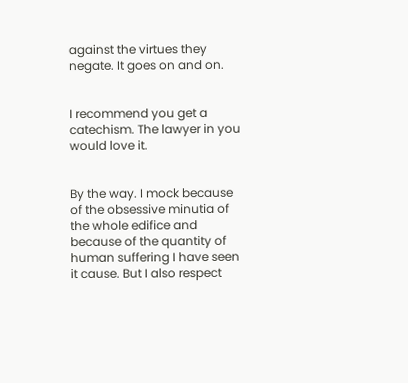against the virtues they negate. It goes on and on.


I recommend you get a catechism. The lawyer in you would love it.


By the way. I mock because of the obsessive minutia of the whole edifice and because of the quantity of human suffering I have seen it cause. But I also respect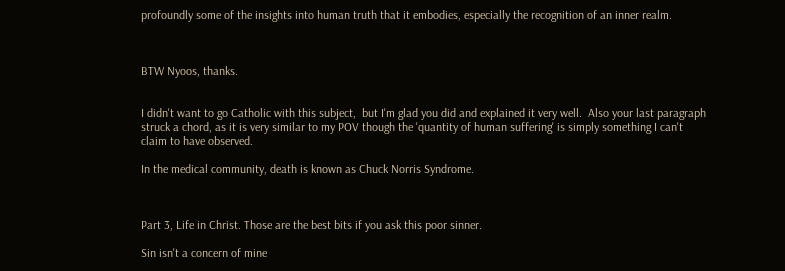profoundly some of the insights into human truth that it embodies, especially the recognition of an inner realm.



BTW Nyoos, thanks.


I didn't want to go Catholic with this subject,  but I'm glad you did and explained it very well.  Also your last paragraph struck a chord, as it is very similar to my POV though the 'quantity of human suffering' is simply something I can't claim to have observed.

In the medical community, death is known as Chuck Norris Syndrome.



Part 3, Life in Christ. Those are the best bits if you ask this poor sinner.

Sin isn't a concern of mine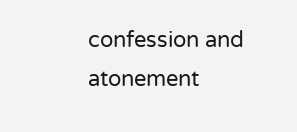confession and atonement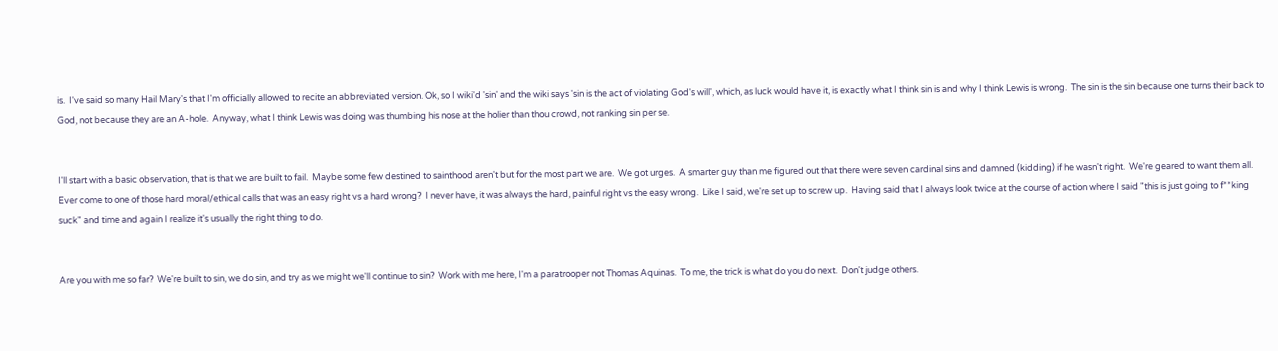is.  I've said so many Hail Mary's that I'm officially allowed to recite an abbreviated version. Ok, so I wiki'd 'sin' and the wiki says 'sin is the act of violating God's will', which, as luck would have it, is exactly what I think sin is and why I think Lewis is wrong.  The sin is the sin because one turns their back to God, not because they are an A-hole.  Anyway, what I think Lewis was doing was thumbing his nose at the holier than thou crowd, not ranking sin per se.


I'll start with a basic observation, that is that we are built to fail.  Maybe some few destined to sainthood aren't but for the most part we are.  We got urges.  A smarter guy than me figured out that there were seven cardinal sins and damned (kidding) if he wasn't right.  We're geared to want them all.  Ever come to one of those hard moral/ethical calls that was an easy right vs a hard wrong?  I never have, it was always the hard, painful right vs the easy wrong.  Like I said, we're set up to screw up.  Having said that I always look twice at the course of action where I said "this is just going to f**king suck" and time and again I realize it's usually the right thing to do.


Are you with me so far?  We're built to sin, we do sin, and try as we might we'll continue to sin?  Work with me here, I'm a paratrooper not Thomas Aquinas.  To me, the trick is what do you do next.  Don't judge others.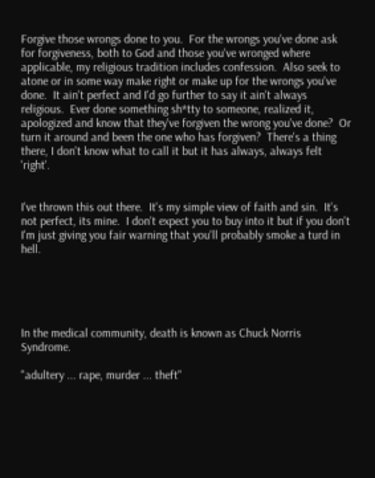Forgive those wrongs done to you.  For the wrongs you've done ask for forgiveness, both to God and those you've wronged where applicable, my religious tradition includes confession.  Also seek to atone or in some way make right or make up for the wrongs you've done.  It ain't perfect and I'd go further to say it ain't always religious.  Ever done something sh*tty to someone, realized it, apologized and know that they've forgiven the wrong you've done?  Or turn it around and been the one who has forgiven?  There's a thing there, I don't know what to call it but it has always, always felt 'right'.


I've thrown this out there.  It's my simple view of faith and sin.  It's not perfect, its mine.  I don't expect you to buy into it but if you don't I'm just giving you fair warning that you'll probably smoke a turd in hell.





In the medical community, death is known as Chuck Norris Syndrome.

"adultery ... rape, murder ... theft"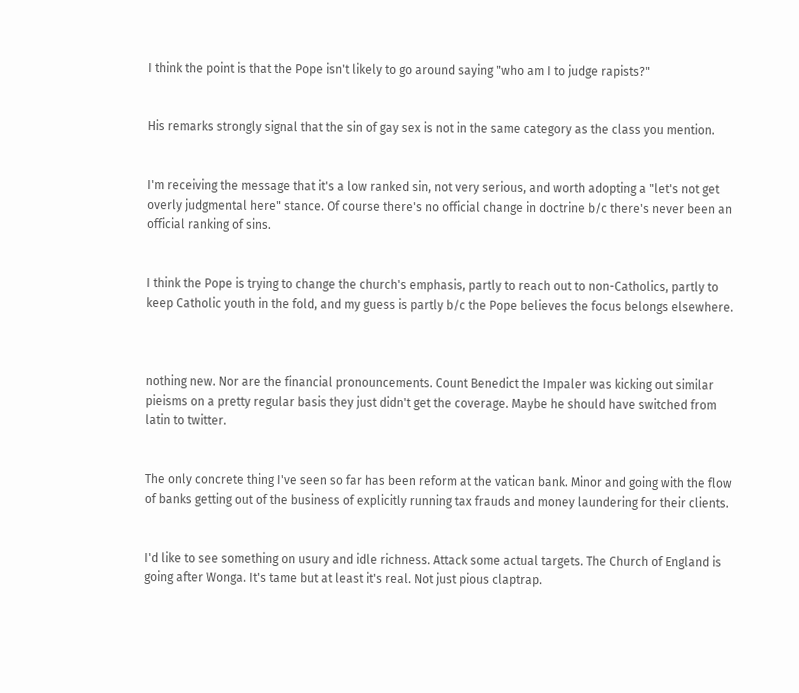I think the point is that the Pope isn't likely to go around saying "who am I to judge rapists?"


His remarks strongly signal that the sin of gay sex is not in the same category as the class you mention.


I'm receiving the message that it's a low ranked sin, not very serious, and worth adopting a "let's not get overly judgmental here" stance. Of course there's no official change in doctrine b/c there's never been an official ranking of sins.


I think the Pope is trying to change the church's emphasis, partly to reach out to non-Catholics, partly to keep Catholic youth in the fold, and my guess is partly b/c the Pope believes the focus belongs elsewhere.



nothing new. Nor are the financial pronouncements. Count Benedict the Impaler was kicking out similar pieisms on a pretty regular basis they just didn't get the coverage. Maybe he should have switched from latin to twitter.


The only concrete thing I've seen so far has been reform at the vatican bank. Minor and going with the flow of banks getting out of the business of explicitly running tax frauds and money laundering for their clients.


I'd like to see something on usury and idle richness. Attack some actual targets. The Church of England is going after Wonga. It's tame but at least it's real. Not just pious claptrap.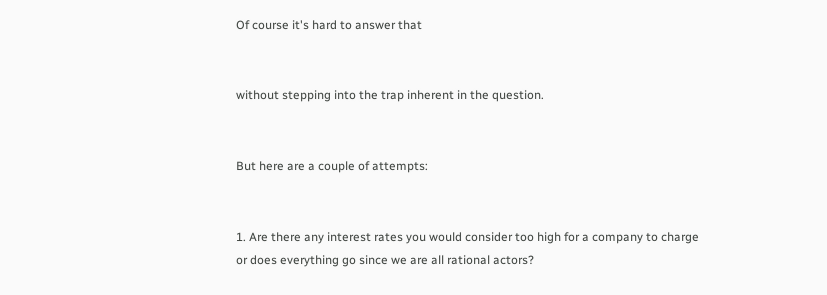Of course it's hard to answer that


without stepping into the trap inherent in the question.


But here are a couple of attempts:


1. Are there any interest rates you would consider too high for a company to charge or does everything go since we are all rational actors?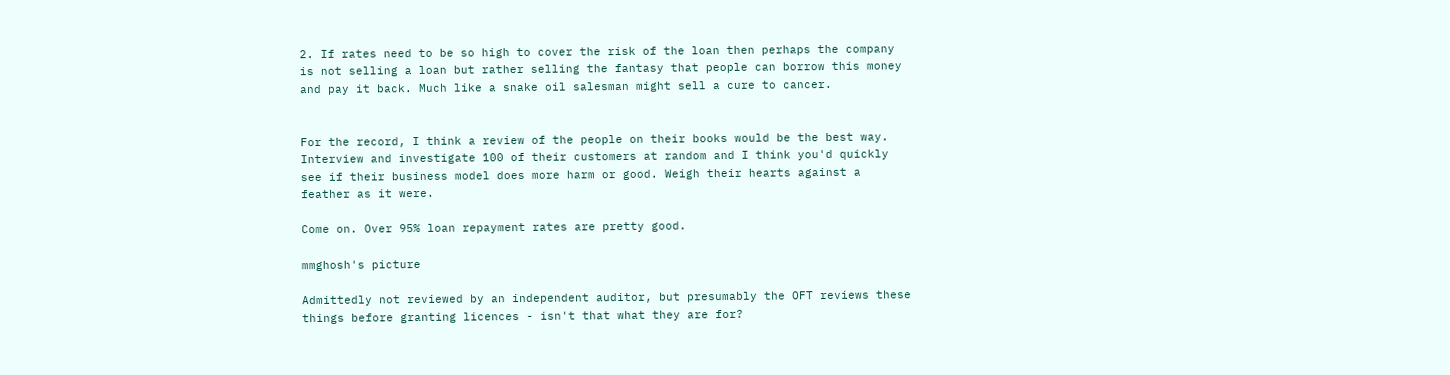2. If rates need to be so high to cover the risk of the loan then perhaps the company is not selling a loan but rather selling the fantasy that people can borrow this money and pay it back. Much like a snake oil salesman might sell a cure to cancer.


For the record, I think a review of the people on their books would be the best way. Interview and investigate 100 of their customers at random and I think you'd quickly see if their business model does more harm or good. Weigh their hearts against a feather as it were.

Come on. Over 95% loan repayment rates are pretty good.

mmghosh's picture

Admittedly not reviewed by an independent auditor, but presumably the OFT reviews these things before granting licences - isn't that what they are for?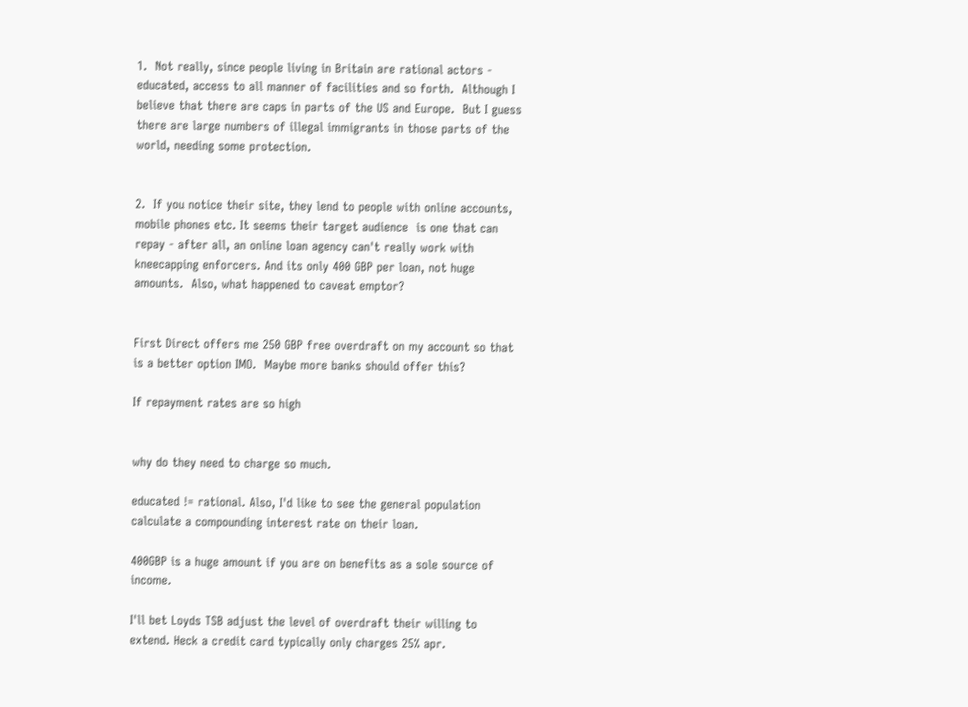1.  Not really, since people living in Britain are rational actors - educated, access to all manner of facilities and so forth.  Although I believe that there are caps in parts of the US and Europe.  But I guess there are large numbers of illegal immigrants in those parts of the world, needing some protection.


2.  If you notice their site, they lend to people with online accounts, mobile phones etc. It seems their target audience  is one that can repay - after all, an online loan agency can't really work with kneecapping enforcers. And its only 400 GBP per loan, not huge amounts.  Also, what happened to caveat emptor?


First Direct offers me 250 GBP free overdraft on my account so that is a better option IMO.  Maybe more banks should offer this?

If repayment rates are so high


why do they need to charge so much.

educated != rational. Also, I'd like to see the general population calculate a compounding interest rate on their loan.

400GBP is a huge amount if you are on benefits as a sole source of income.

I'll bet Loyds TSB adjust the level of overdraft their willing to extend. Heck a credit card typically only charges 25% apr.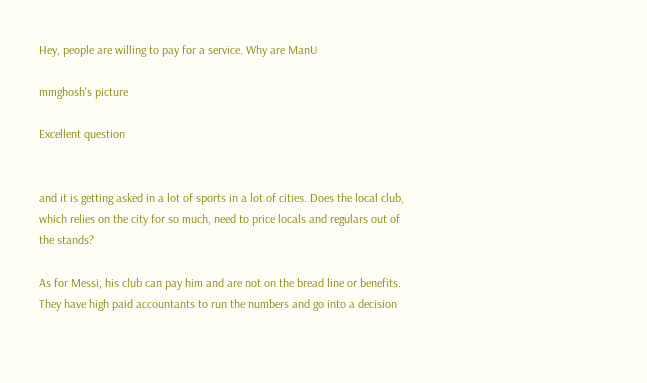Hey, people are willing to pay for a service. Why are ManU

mmghosh's picture

Excellent question


and it is getting asked in a lot of sports in a lot of cities. Does the local club, which relies on the city for so much, need to price locals and regulars out of the stands?

As for Messi, his club can pay him and are not on the bread line or benefits. They have high paid accountants to run the numbers and go into a decision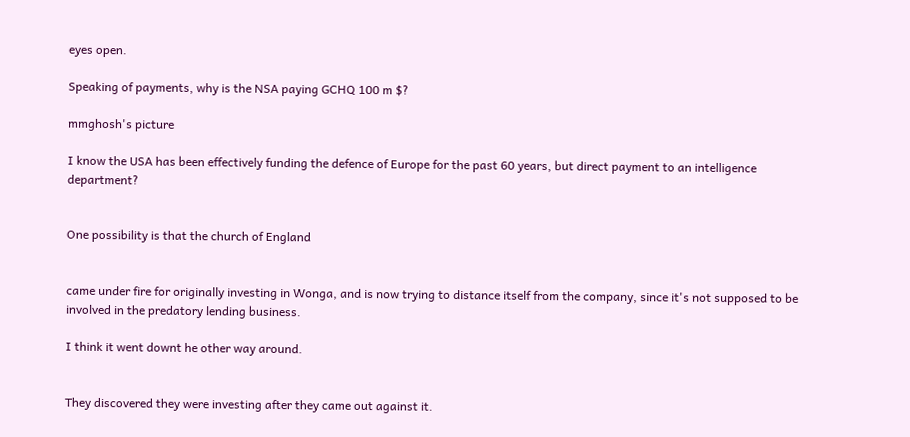eyes open.

Speaking of payments, why is the NSA paying GCHQ 100 m $?

mmghosh's picture

I know the USA has been effectively funding the defence of Europe for the past 60 years, but direct payment to an intelligence department?


One possibility is that the church of England


came under fire for originally investing in Wonga, and is now trying to distance itself from the company, since it's not supposed to be involved in the predatory lending business.

I think it went downt he other way around.


They discovered they were investing after they came out against it.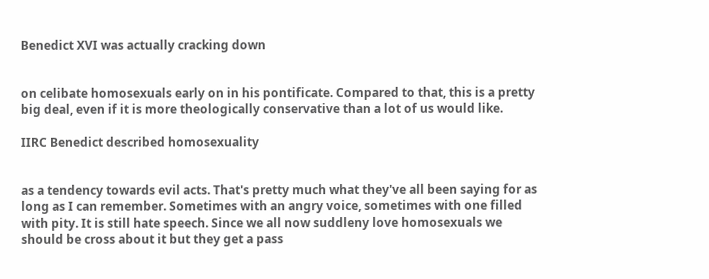Benedict XVI was actually cracking down


on celibate homosexuals early on in his pontificate. Compared to that, this is a pretty big deal, even if it is more theologically conservative than a lot of us would like.

IIRC Benedict described homosexuality


as a tendency towards evil acts. That's pretty much what they've all been saying for as long as I can remember. Sometimes with an angry voice, sometimes with one filled with pity. It is still hate speech. Since we all now suddleny love homosexuals we should be cross about it but they get a pass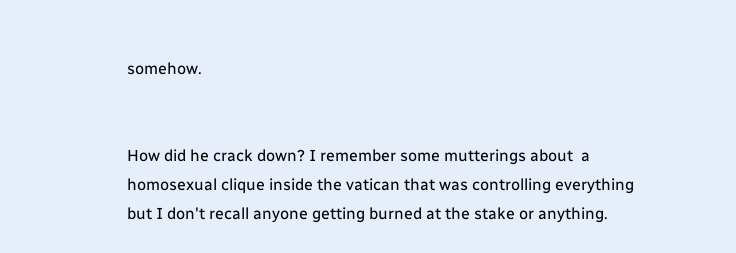somehow.


How did he crack down? I remember some mutterings about  a homosexual clique inside the vatican that was controlling everything but I don't recall anyone getting burned at the stake or anything.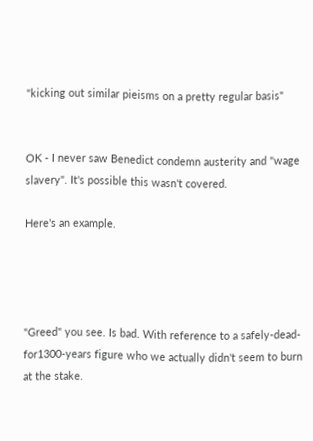"kicking out similar pieisms on a pretty regular basis"


OK - I never saw Benedict condemn austerity and "wage slavery". It's possible this wasn't covered.

Here's an example.




"Greed" you see. Is bad. With reference to a safely-dead-for1300-years figure who we actually didn't seem to burn at the stake.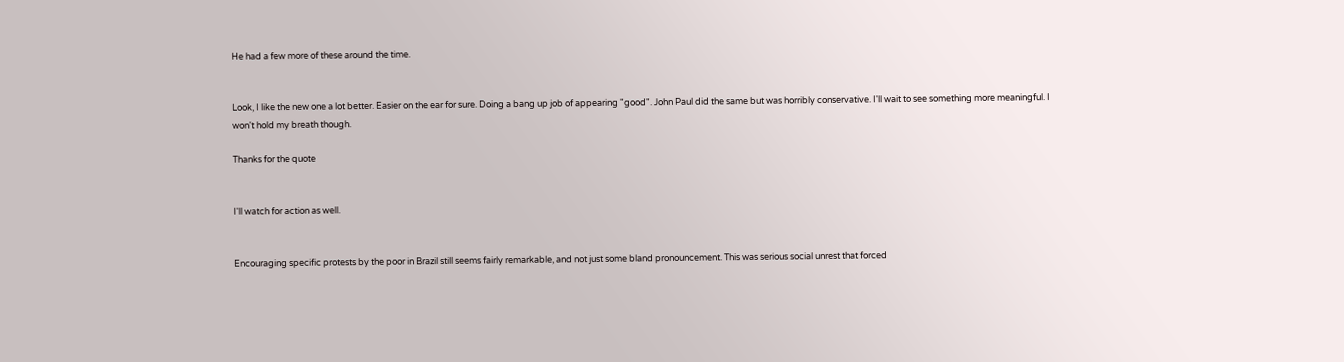He had a few more of these around the time.


Look, I like the new one a lot better. Easier on the ear for sure. Doing a bang up job of appearing "good". John Paul did the same but was horribly conservative. I'll wait to see something more meaningful. I won't hold my breath though.

Thanks for the quote


I'll watch for action as well.


Encouraging specific protests by the poor in Brazil still seems fairly remarkable, and not just some bland pronouncement. This was serious social unrest that forced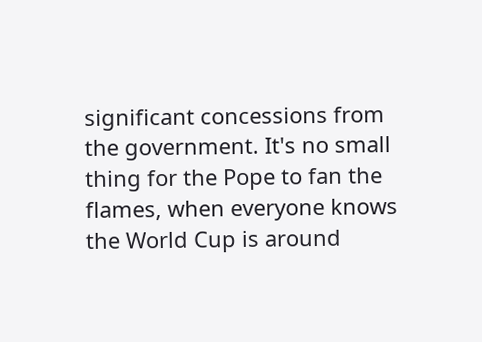significant concessions from the government. It's no small thing for the Pope to fan the flames, when everyone knows the World Cup is around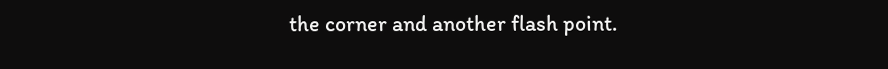the corner and another flash point.